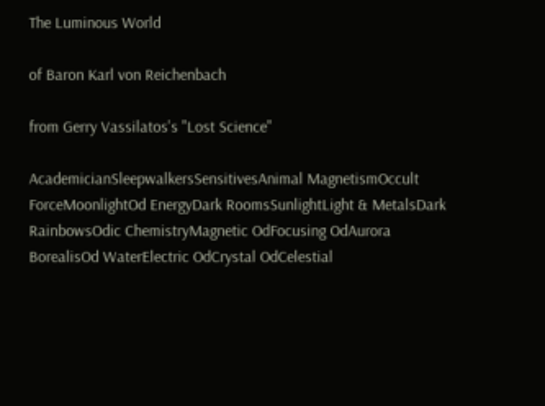The Luminous World

of Baron Karl von Reichenbach

from Gerry Vassilatos's "Lost Science"

AcademicianSleepwalkersSensitivesAnimal MagnetismOccult ForceMoonlightOd EnergyDark RoomsSunlightLight & MetalsDark RainbowsOdic ChemistryMagnetic OdFocusing OdAurora BorealisOd WaterElectric OdCrystal OdCelestial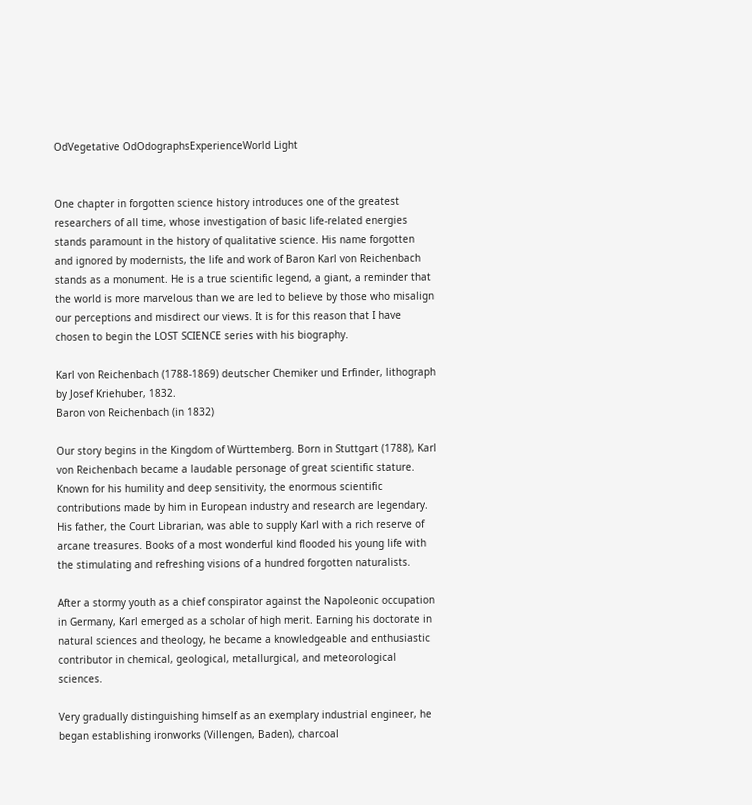OdVegetative OdOdographsExperienceWorld Light


One chapter in forgotten science history introduces one of the greatest researchers of all time, whose investigation of basic life-related energies stands paramount in the history of qualitative science. His name forgotten and ignored by modernists, the life and work of Baron Karl von Reichenbach stands as a monument. He is a true scientific legend, a giant, a reminder that the world is more marvelous than we are led to believe by those who misalign our perceptions and misdirect our views. It is for this reason that I have chosen to begin the LOST SCIENCE series with his biography.

Karl von Reichenbach (1788-1869) deutscher Chemiker und Erfinder, lithograph by Josef Kriehuber, 1832.
Baron von Reichenbach (in 1832)

Our story begins in the Kingdom of Württemberg. Born in Stuttgart (1788), Karl von Reichenbach became a laudable personage of great scientific stature. Known for his humility and deep sensitivity, the enormous scientific contributions made by him in European industry and research are legendary. His father, the Court Librarian, was able to supply Karl with a rich reserve of arcane treasures. Books of a most wonderful kind flooded his young life with the stimulating and refreshing visions of a hundred forgotten naturalists.

After a stormy youth as a chief conspirator against the Napoleonic occupation in Germany, Karl emerged as a scholar of high merit. Earning his doctorate in natural sciences and theology, he became a knowledgeable and enthusiastic contributor in chemical, geological, metallurgical, and meteorological sciences.

Very gradually distinguishing himself as an exemplary industrial engineer, he began establishing ironworks (Villengen, Baden), charcoal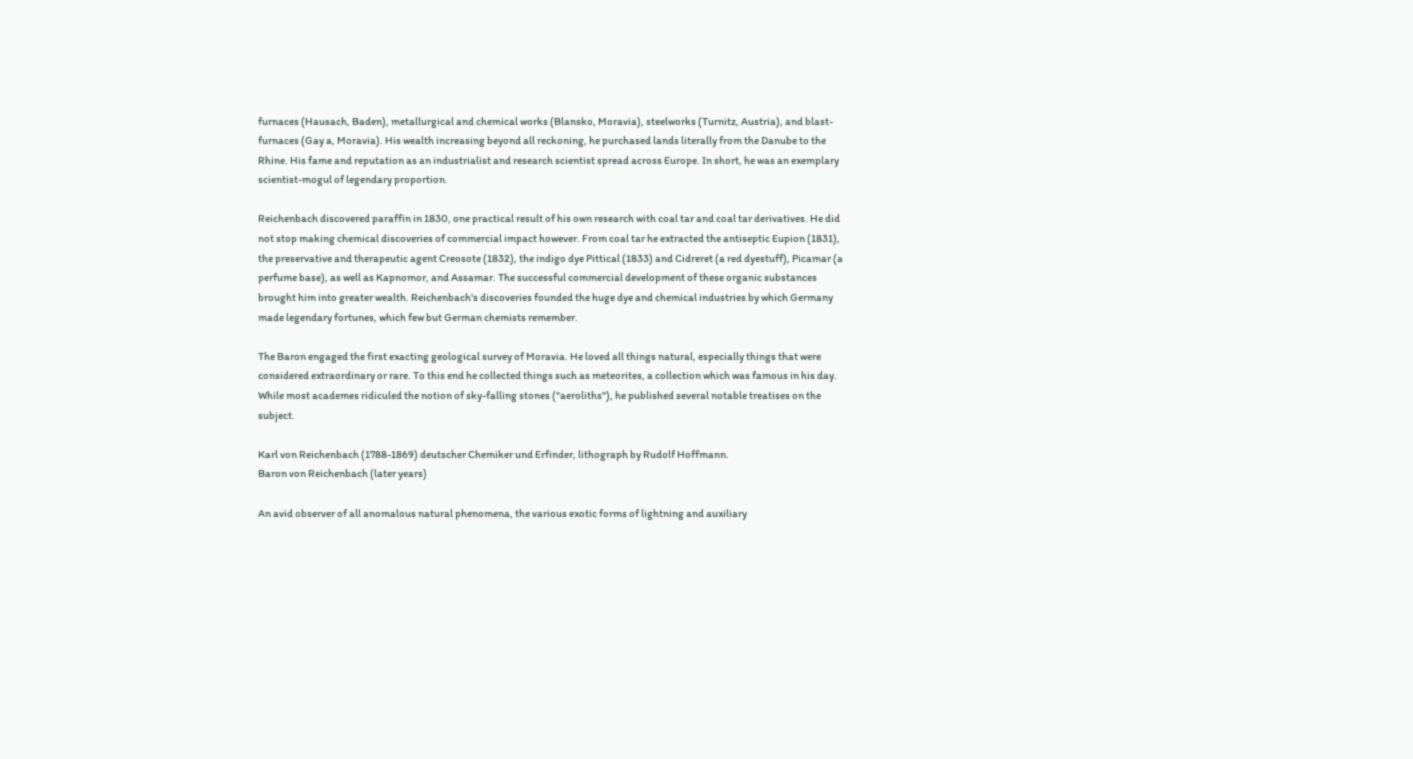furnaces (Hausach, Baden), metallurgical and chemical works (Blansko, Moravia), steelworks (Turnitz, Austria), and blast-furnaces (Gay a, Moravia). His wealth increasing beyond all reckoning, he purchased lands literally from the Danube to the Rhine. His fame and reputation as an industrialist and research scientist spread across Europe. In short, he was an exemplary scientist-mogul of legendary proportion.

Reichenbach discovered paraffin in 1830, one practical result of his own research with coal tar and coal tar derivatives. He did not stop making chemical discoveries of commercial impact however. From coal tar he extracted the antiseptic Eupion (1831), the preservative and therapeutic agent Creosote (1832), the indigo dye Pittical (1833) and Cidreret (a red dyestuff), Picamar (a perfume base), as well as Kapnomor, and Assamar. The successful commercial development of these organic substances brought him into greater wealth. Reichenbach's discoveries founded the huge dye and chemical industries by which Germany made legendary fortunes, which few but German chemists remember.

The Baron engaged the first exacting geological survey of Moravia. He loved all things natural, especially things that were considered extraordinary or rare. To this end he collected things such as meteorites, a collection which was famous in his day. While most academes ridiculed the notion of sky-falling stones ("aeroliths"), he published several notable treatises on the subject.

Karl von Reichenbach (1788-1869) deutscher Chemiker und Erfinder, lithograph by Rudolf Hoffmann.
Baron von Reichenbach (later years)

An avid observer of all anomalous natural phenomena, the various exotic forms of lightning and auxiliary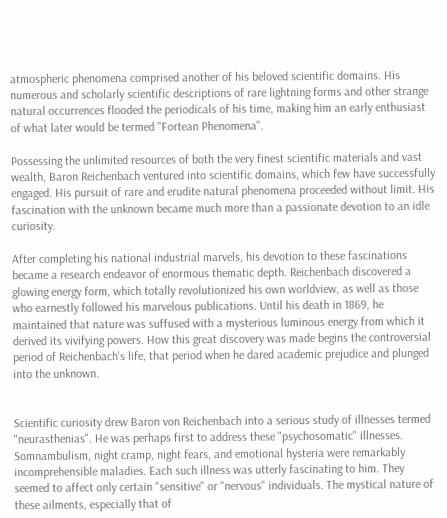atmospheric phenomena comprised another of his beloved scientific domains. His numerous and scholarly scientific descriptions of rare lightning forms and other strange natural occurrences flooded the periodicals of his time, making him an early enthusiast of what later would be termed "Fortean Phenomena".

Possessing the unlimited resources of both the very finest scientific materials and vast wealth, Baron Reichenbach ventured into scientific domains, which few have successfully engaged. His pursuit of rare and erudite natural phenomena proceeded without limit. His fascination with the unknown became much more than a passionate devotion to an idle curiosity.

After completing his national industrial marvels, his devotion to these fascinations became a research endeavor of enormous thematic depth. Reichenbach discovered a glowing energy form, which totally revolutionized his own worldview, as well as those who earnestly followed his marvelous publications. Until his death in 1869, he maintained that nature was suffused with a mysterious luminous energy from which it derived its vivifying powers. How this great discovery was made begins the controversial period of Reichenbach's life, that period when he dared academic prejudice and plunged into the unknown.


Scientific curiosity drew Baron von Reichenbach into a serious study of illnesses termed "neurasthenias". He was perhaps first to address these "psychosomatic" illnesses. Somnambulism, night cramp, night fears, and emotional hysteria were remarkably incomprehensible maladies. Each such illness was utterly fascinating to him. They seemed to affect only certain "sensitive" or "nervous" individuals. The mystical nature of these ailments, especially that of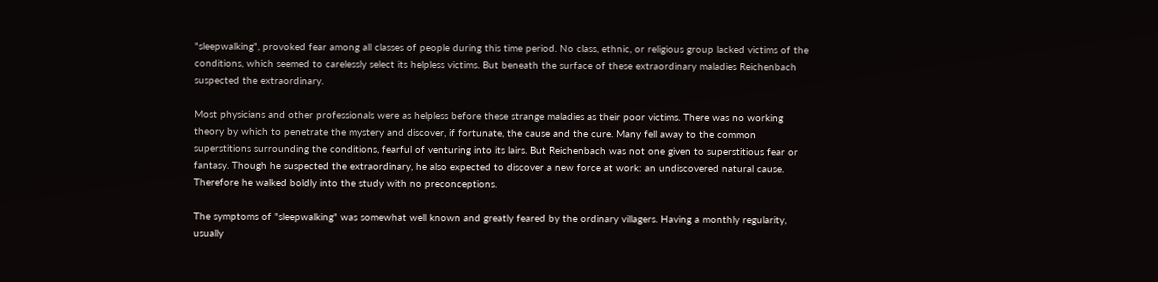"sleepwalking", provoked fear among all classes of people during this time period. No class, ethnic, or religious group lacked victims of the conditions, which seemed to carelessly select its helpless victims. But beneath the surface of these extraordinary maladies Reichenbach suspected the extraordinary.

Most physicians and other professionals were as helpless before these strange maladies as their poor victims. There was no working theory by which to penetrate the mystery and discover, if fortunate, the cause and the cure. Many fell away to the common superstitions surrounding the conditions, fearful of venturing into its lairs. But Reichenbach was not one given to superstitious fear or fantasy. Though he suspected the extraordinary, he also expected to discover a new force at work: an undiscovered natural cause. Therefore he walked boldly into the study with no preconceptions.

The symptoms of "sleepwalking" was somewhat well known and greatly feared by the ordinary villagers. Having a monthly regularity, usually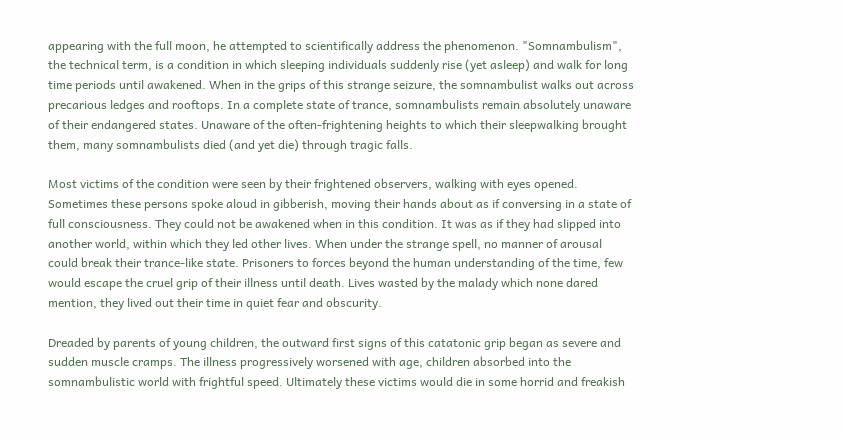appearing with the full moon, he attempted to scientifically address the phenomenon. "Somnambulism", the technical term, is a condition in which sleeping individuals suddenly rise (yet asleep) and walk for long time periods until awakened. When in the grips of this strange seizure, the somnambulist walks out across precarious ledges and rooftops. In a complete state of trance, somnambulists remain absolutely unaware of their endangered states. Unaware of the often-frightening heights to which their sleepwalking brought them, many somnambulists died (and yet die) through tragic falls.

Most victims of the condition were seen by their frightened observers, walking with eyes opened. Sometimes these persons spoke aloud in gibberish, moving their hands about as if conversing in a state of full consciousness. They could not be awakened when in this condition. It was as if they had slipped into another world, within which they led other lives. When under the strange spell, no manner of arousal could break their trance-like state. Prisoners to forces beyond the human understanding of the time, few would escape the cruel grip of their illness until death. Lives wasted by the malady which none dared mention, they lived out their time in quiet fear and obscurity.

Dreaded by parents of young children, the outward first signs of this catatonic grip began as severe and sudden muscle cramps. The illness progressively worsened with age, children absorbed into the somnambulistic world with frightful speed. Ultimately these victims would die in some horrid and freakish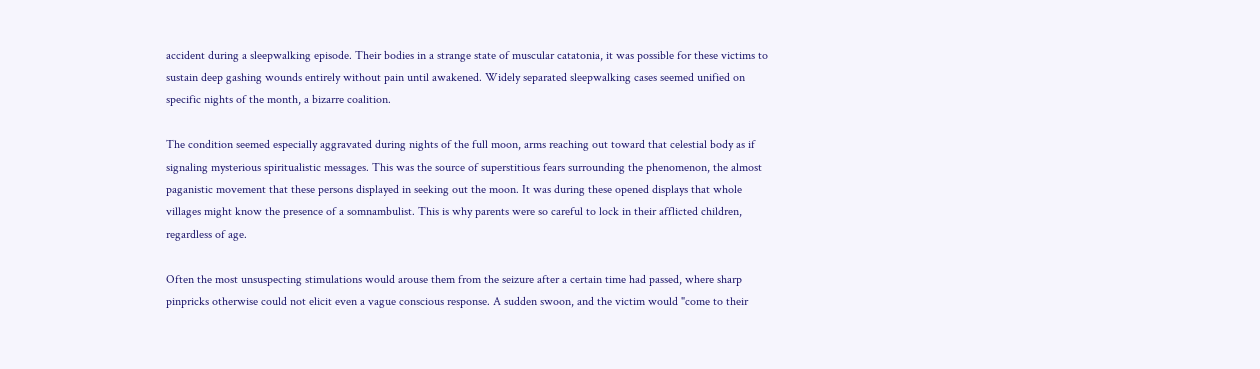accident during a sleepwalking episode. Their bodies in a strange state of muscular catatonia, it was possible for these victims to sustain deep gashing wounds entirely without pain until awakened. Widely separated sleepwalking cases seemed unified on specific nights of the month, a bizarre coalition.

The condition seemed especially aggravated during nights of the full moon, arms reaching out toward that celestial body as if signaling mysterious spiritualistic messages. This was the source of superstitious fears surrounding the phenomenon, the almost paganistic movement that these persons displayed in seeking out the moon. It was during these opened displays that whole villages might know the presence of a somnambulist. This is why parents were so careful to lock in their afflicted children, regardless of age.

Often the most unsuspecting stimulations would arouse them from the seizure after a certain time had passed, where sharp pinpricks otherwise could not elicit even a vague conscious response. A sudden swoon, and the victim would "come to their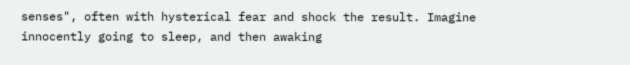senses", often with hysterical fear and shock the result. Imagine innocently going to sleep, and then awaking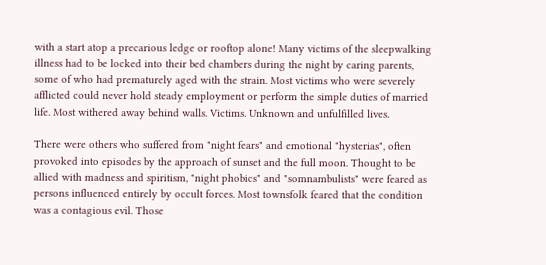with a start atop a precarious ledge or rooftop alone! Many victims of the sleepwalking illness had to be locked into their bed chambers during the night by caring parents, some of who had prematurely aged with the strain. Most victims who were severely afflicted could never hold steady employment or perform the simple duties of married life. Most withered away behind walls. Victims. Unknown and unfulfilled lives.

There were others who suffered from "night fears" and emotional "hysterias", often provoked into episodes by the approach of sunset and the full moon. Thought to be allied with madness and spiritism, "night phobics" and "somnambulists" were feared as persons influenced entirely by occult forces. Most townsfolk feared that the condition was a contagious evil. Those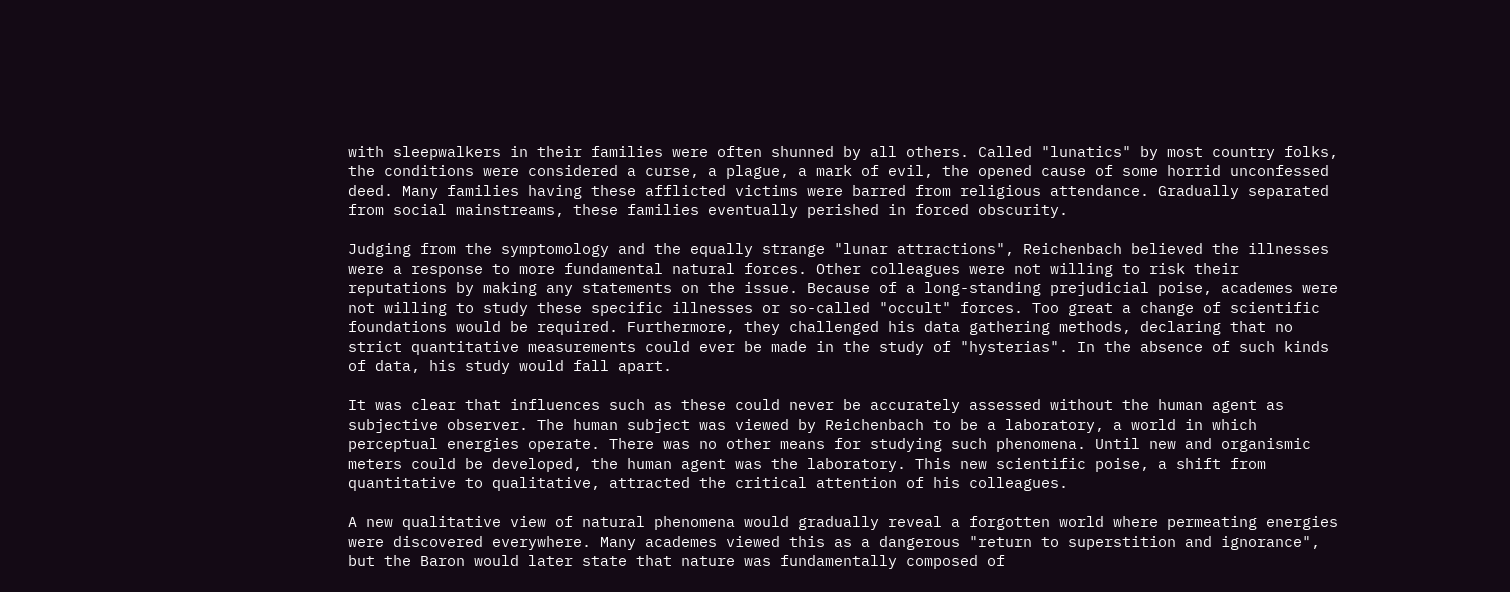with sleepwalkers in their families were often shunned by all others. Called "lunatics" by most country folks, the conditions were considered a curse, a plague, a mark of evil, the opened cause of some horrid unconfessed deed. Many families having these afflicted victims were barred from religious attendance. Gradually separated from social mainstreams, these families eventually perished in forced obscurity.

Judging from the symptomology and the equally strange "lunar attractions", Reichenbach believed the illnesses were a response to more fundamental natural forces. Other colleagues were not willing to risk their reputations by making any statements on the issue. Because of a long-standing prejudicial poise, academes were not willing to study these specific illnesses or so-called "occult" forces. Too great a change of scientific foundations would be required. Furthermore, they challenged his data gathering methods, declaring that no strict quantitative measurements could ever be made in the study of "hysterias". In the absence of such kinds of data, his study would fall apart.

It was clear that influences such as these could never be accurately assessed without the human agent as subjective observer. The human subject was viewed by Reichenbach to be a laboratory, a world in which perceptual energies operate. There was no other means for studying such phenomena. Until new and organismic meters could be developed, the human agent was the laboratory. This new scientific poise, a shift from quantitative to qualitative, attracted the critical attention of his colleagues.

A new qualitative view of natural phenomena would gradually reveal a forgotten world where permeating energies were discovered everywhere. Many academes viewed this as a dangerous "return to superstition and ignorance", but the Baron would later state that nature was fundamentally composed of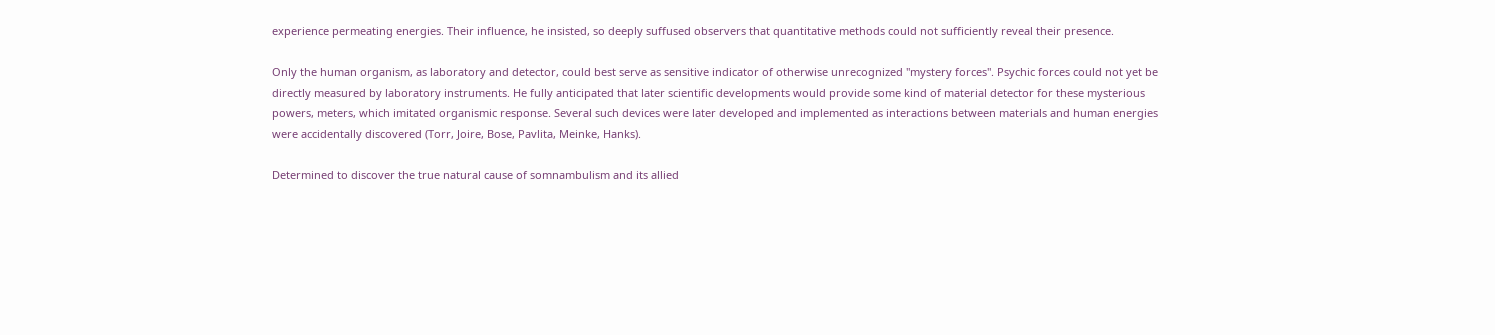experience permeating energies. Their influence, he insisted, so deeply suffused observers that quantitative methods could not sufficiently reveal their presence.

Only the human organism, as laboratory and detector, could best serve as sensitive indicator of otherwise unrecognized "mystery forces". Psychic forces could not yet be directly measured by laboratory instruments. He fully anticipated that later scientific developments would provide some kind of material detector for these mysterious powers, meters, which imitated organismic response. Several such devices were later developed and implemented as interactions between materials and human energies were accidentally discovered (Torr, Joire, Bose, Pavlita, Meinke, Hanks).

Determined to discover the true natural cause of somnambulism and its allied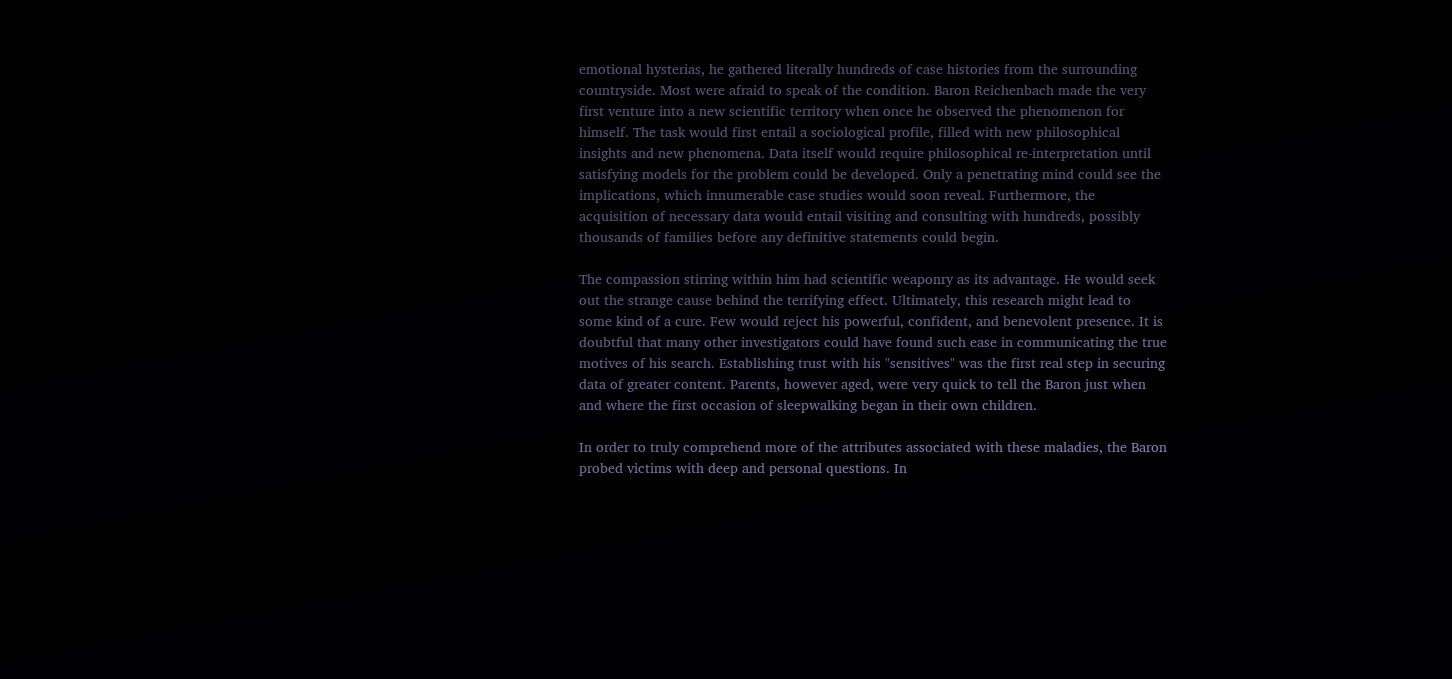emotional hysterias, he gathered literally hundreds of case histories from the surrounding countryside. Most were afraid to speak of the condition. Baron Reichenbach made the very first venture into a new scientific territory when once he observed the phenomenon for himself. The task would first entail a sociological profile, filled with new philosophical insights and new phenomena. Data itself would require philosophical re-interpretation until satisfying models for the problem could be developed. Only a penetrating mind could see the implications, which innumerable case studies would soon reveal. Furthermore, the acquisition of necessary data would entail visiting and consulting with hundreds, possibly thousands of families before any definitive statements could begin.

The compassion stirring within him had scientific weaponry as its advantage. He would seek out the strange cause behind the terrifying effect. Ultimately, this research might lead to some kind of a cure. Few would reject his powerful, confident, and benevolent presence. It is doubtful that many other investigators could have found such ease in communicating the true motives of his search. Establishing trust with his "sensitives" was the first real step in securing data of greater content. Parents, however aged, were very quick to tell the Baron just when and where the first occasion of sleepwalking began in their own children.

In order to truly comprehend more of the attributes associated with these maladies, the Baron probed victims with deep and personal questions. In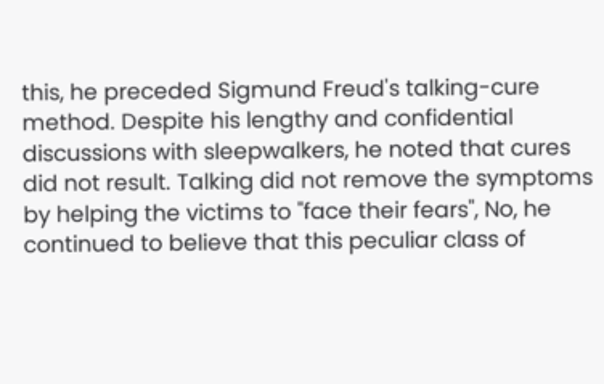this, he preceded Sigmund Freud's talking-cure method. Despite his lengthy and confidential discussions with sleepwalkers, he noted that cures did not result. Talking did not remove the symptoms by helping the victims to "face their fears", No, he continued to believe that this peculiar class of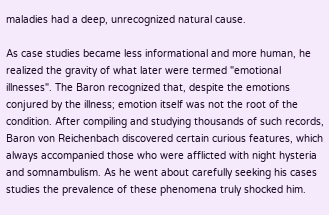maladies had a deep, unrecognized natural cause.

As case studies became less informational and more human, he realized the gravity of what later were termed "emotional illnesses". The Baron recognized that, despite the emotions conjured by the illness; emotion itself was not the root of the condition. After compiling and studying thousands of such records, Baron von Reichenbach discovered certain curious features, which always accompanied those who were afflicted with night hysteria and somnambulism. As he went about carefully seeking his cases studies the prevalence of these phenomena truly shocked him.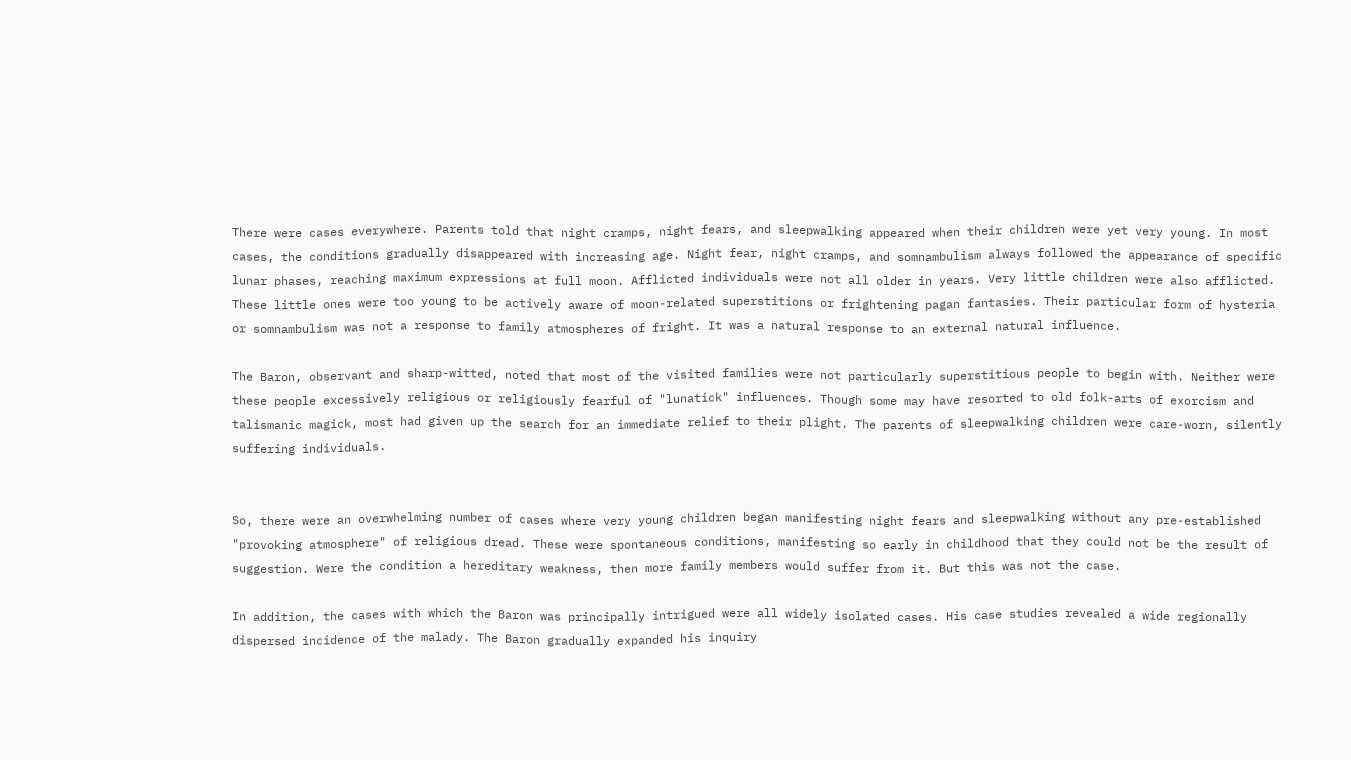There were cases everywhere. Parents told that night cramps, night fears, and sleepwalking appeared when their children were yet very young. In most cases, the conditions gradually disappeared with increasing age. Night fear, night cramps, and somnambulism always followed the appearance of specific lunar phases, reaching maximum expressions at full moon. Afflicted individuals were not all older in years. Very little children were also afflicted. These little ones were too young to be actively aware of moon-related superstitions or frightening pagan fantasies. Their particular form of hysteria or somnambulism was not a response to family atmospheres of fright. It was a natural response to an external natural influence.

The Baron, observant and sharp-witted, noted that most of the visited families were not particularly superstitious people to begin with. Neither were these people excessively religious or religiously fearful of "lunatick" influences. Though some may have resorted to old folk-arts of exorcism and talismanic magick, most had given up the search for an immediate relief to their plight. The parents of sleepwalking children were care-worn, silently suffering individuals.


So, there were an overwhelming number of cases where very young children began manifesting night fears and sleepwalking without any pre-established "provoking atmosphere" of religious dread. These were spontaneous conditions, manifesting so early in childhood that they could not be the result of suggestion. Were the condition a hereditary weakness, then more family members would suffer from it. But this was not the case.

In addition, the cases with which the Baron was principally intrigued were all widely isolated cases. His case studies revealed a wide regionally dispersed incidence of the malady. The Baron gradually expanded his inquiry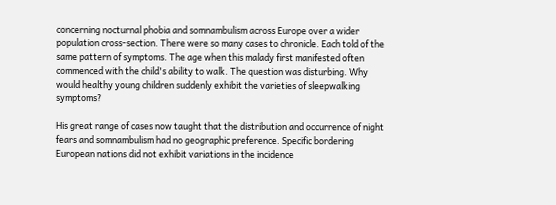concerning nocturnal phobia and somnambulism across Europe over a wider population cross-section. There were so many cases to chronicle. Each told of the same pattern of symptoms. The age when this malady first manifested often commenced with the child's ability to walk. The question was disturbing. Why would healthy young children suddenly exhibit the varieties of sleepwalking symptoms?

His great range of cases now taught that the distribution and occurrence of night fears and somnambulism had no geographic preference. Specific bordering European nations did not exhibit variations in the incidence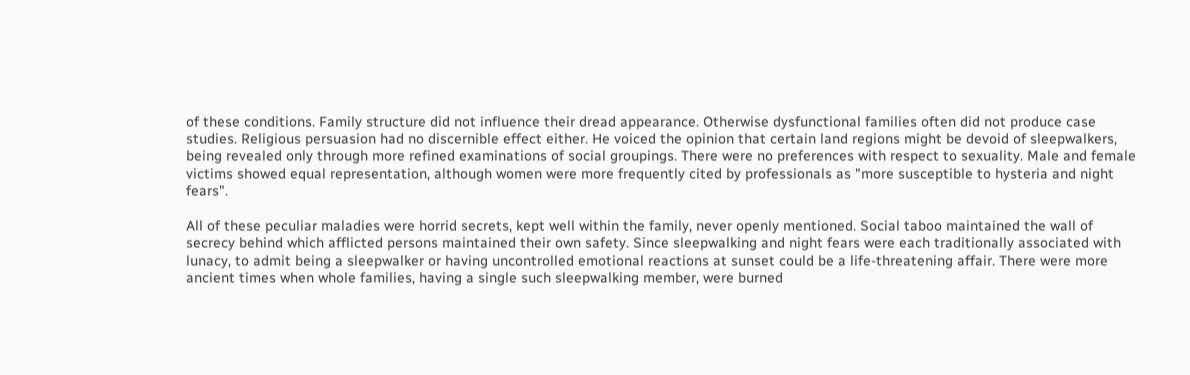of these conditions. Family structure did not influence their dread appearance. Otherwise dysfunctional families often did not produce case studies. Religious persuasion had no discernible effect either. He voiced the opinion that certain land regions might be devoid of sleepwalkers, being revealed only through more refined examinations of social groupings. There were no preferences with respect to sexuality. Male and female victims showed equal representation, although women were more frequently cited by professionals as "more susceptible to hysteria and night fears".

All of these peculiar maladies were horrid secrets, kept well within the family, never openly mentioned. Social taboo maintained the wall of secrecy behind which afflicted persons maintained their own safety. Since sleepwalking and night fears were each traditionally associated with lunacy, to admit being a sleepwalker or having uncontrolled emotional reactions at sunset could be a life-threatening affair. There were more ancient times when whole families, having a single such sleepwalking member, were burned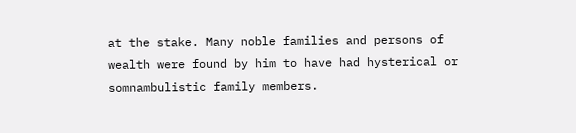at the stake. Many noble families and persons of wealth were found by him to have had hysterical or somnambulistic family members.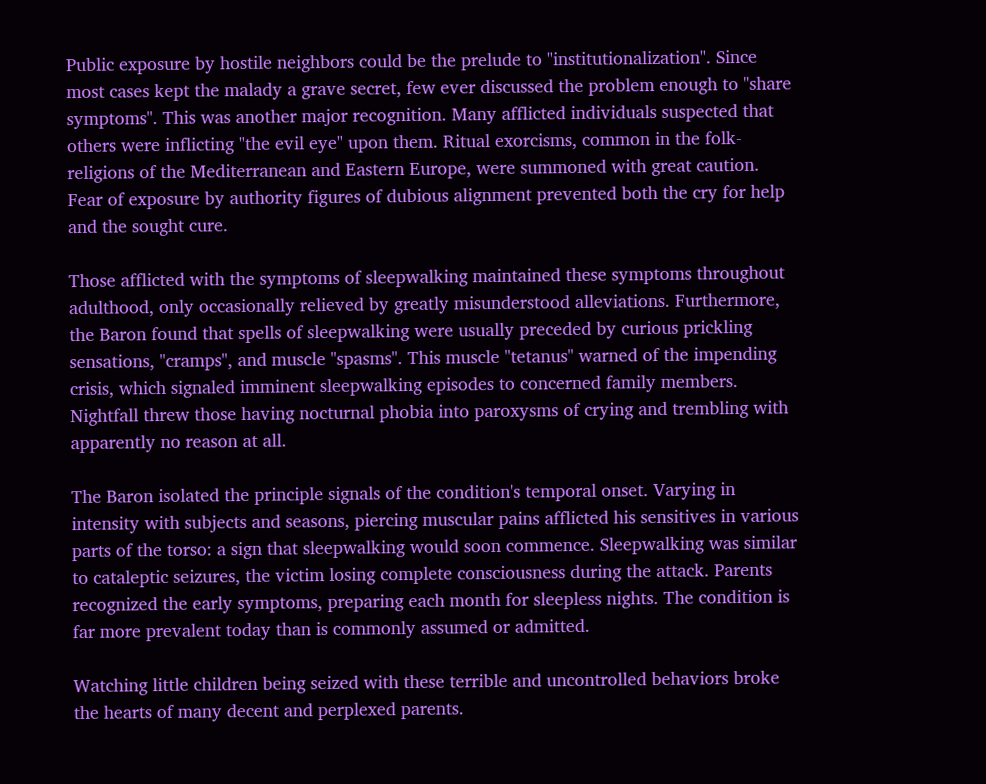Public exposure by hostile neighbors could be the prelude to "institutionalization". Since most cases kept the malady a grave secret, few ever discussed the problem enough to "share symptoms". This was another major recognition. Many afflicted individuals suspected that others were inflicting "the evil eye" upon them. Ritual exorcisms, common in the folk-religions of the Mediterranean and Eastern Europe, were summoned with great caution. Fear of exposure by authority figures of dubious alignment prevented both the cry for help and the sought cure.

Those afflicted with the symptoms of sleepwalking maintained these symptoms throughout adulthood, only occasionally relieved by greatly misunderstood alleviations. Furthermore, the Baron found that spells of sleepwalking were usually preceded by curious prickling sensations, "cramps", and muscle "spasms". This muscle "tetanus" warned of the impending crisis, which signaled imminent sleepwalking episodes to concerned family members. Nightfall threw those having nocturnal phobia into paroxysms of crying and trembling with apparently no reason at all.

The Baron isolated the principle signals of the condition's temporal onset. Varying in intensity with subjects and seasons, piercing muscular pains afflicted his sensitives in various parts of the torso: a sign that sleepwalking would soon commence. Sleepwalking was similar to cataleptic seizures, the victim losing complete consciousness during the attack. Parents recognized the early symptoms, preparing each month for sleepless nights. The condition is far more prevalent today than is commonly assumed or admitted.

Watching little children being seized with these terrible and uncontrolled behaviors broke the hearts of many decent and perplexed parents.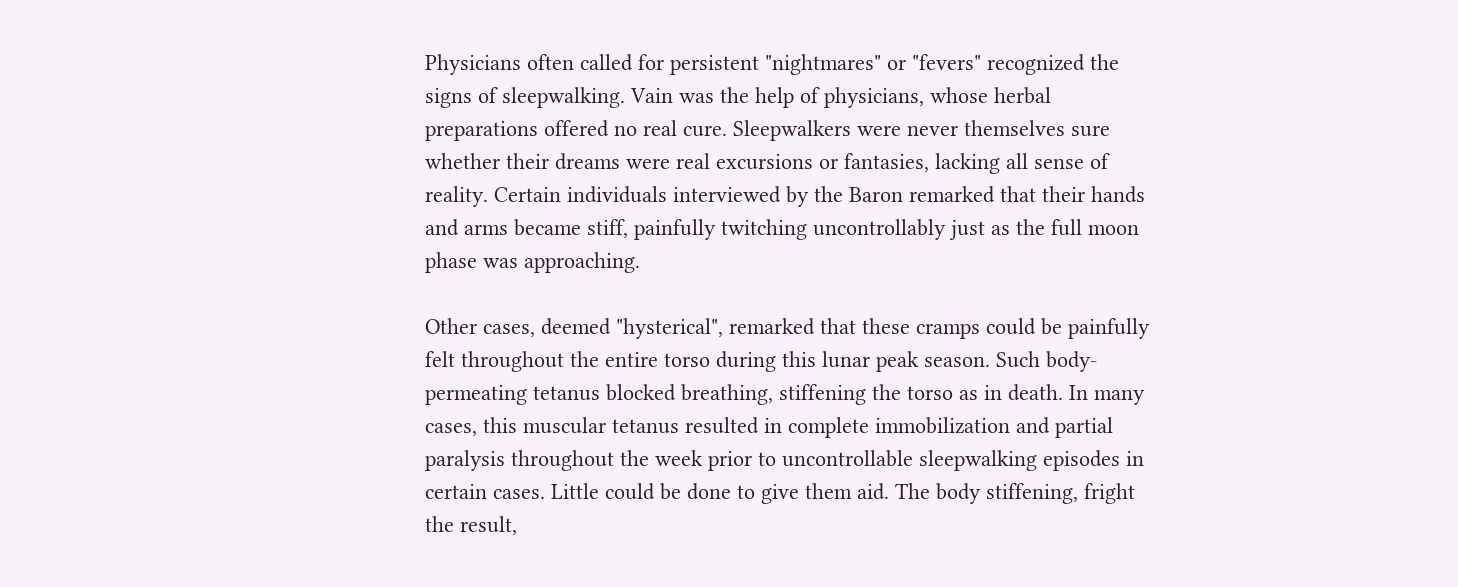Physicians often called for persistent "nightmares" or "fevers" recognized the signs of sleepwalking. Vain was the help of physicians, whose herbal preparations offered no real cure. Sleepwalkers were never themselves sure whether their dreams were real excursions or fantasies, lacking all sense of reality. Certain individuals interviewed by the Baron remarked that their hands and arms became stiff, painfully twitching uncontrollably just as the full moon phase was approaching.

Other cases, deemed "hysterical", remarked that these cramps could be painfully felt throughout the entire torso during this lunar peak season. Such body-permeating tetanus blocked breathing, stiffening the torso as in death. In many cases, this muscular tetanus resulted in complete immobilization and partial paralysis throughout the week prior to uncontrollable sleepwalking episodes in certain cases. Little could be done to give them aid. The body stiffening, fright the result,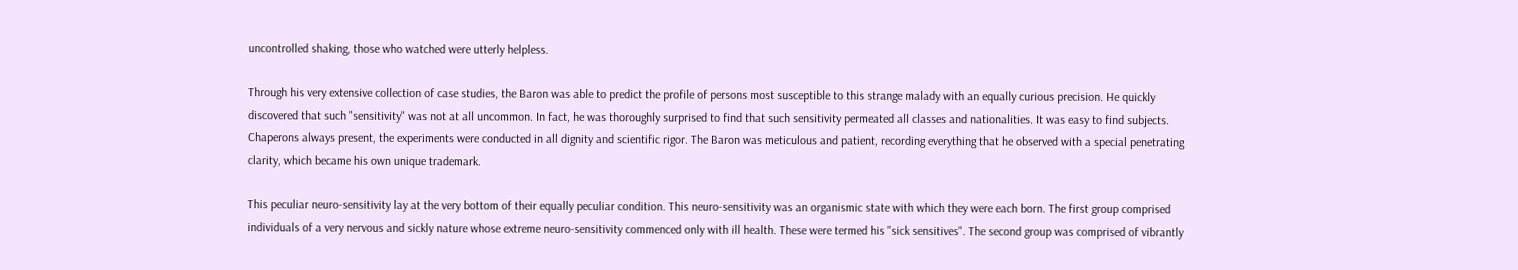uncontrolled shaking, those who watched were utterly helpless.

Through his very extensive collection of case studies, the Baron was able to predict the profile of persons most susceptible to this strange malady with an equally curious precision. He quickly discovered that such "sensitivity" was not at all uncommon. In fact, he was thoroughly surprised to find that such sensitivity permeated all classes and nationalities. It was easy to find subjects. Chaperons always present, the experiments were conducted in all dignity and scientific rigor. The Baron was meticulous and patient, recording everything that he observed with a special penetrating clarity, which became his own unique trademark.

This peculiar neuro-sensitivity lay at the very bottom of their equally peculiar condition. This neuro-sensitivity was an organismic state with which they were each born. The first group comprised individuals of a very nervous and sickly nature whose extreme neuro-sensitivity commenced only with ill health. These were termed his "sick sensitives". The second group was comprised of vibrantly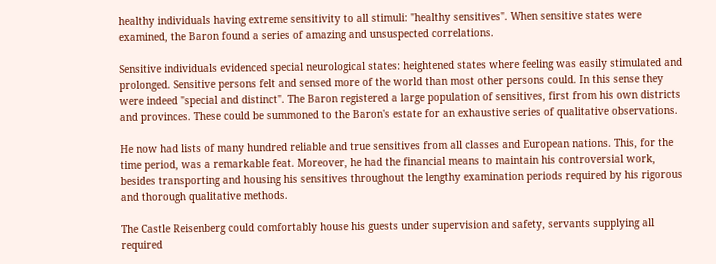healthy individuals having extreme sensitivity to all stimuli: "healthy sensitives". When sensitive states were examined, the Baron found a series of amazing and unsuspected correlations.

Sensitive individuals evidenced special neurological states: heightened states where feeling was easily stimulated and prolonged. Sensitive persons felt and sensed more of the world than most other persons could. In this sense they were indeed "special and distinct". The Baron registered a large population of sensitives, first from his own districts and provinces. These could be summoned to the Baron's estate for an exhaustive series of qualitative observations.

He now had lists of many hundred reliable and true sensitives from all classes and European nations. This, for the time period, was a remarkable feat. Moreover, he had the financial means to maintain his controversial work, besides transporting and housing his sensitives throughout the lengthy examination periods required by his rigorous and thorough qualitative methods.

The Castle Reisenberg could comfortably house his guests under supervision and safety, servants supplying all required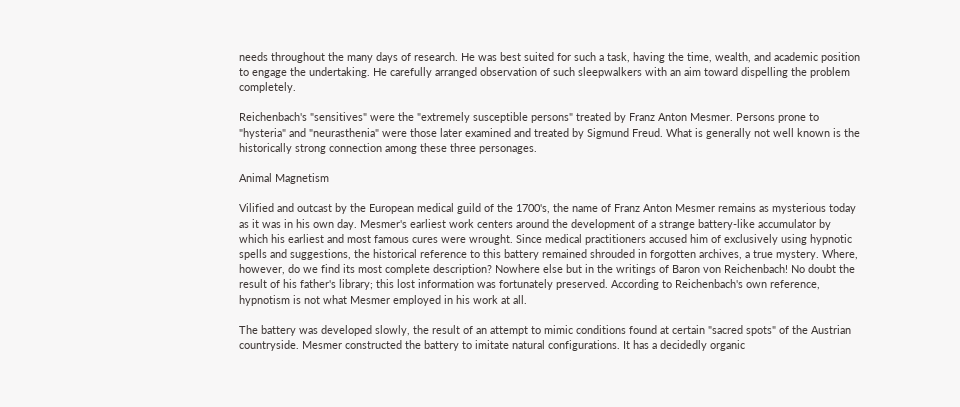needs throughout the many days of research. He was best suited for such a task, having the time, wealth, and academic position to engage the undertaking. He carefully arranged observation of such sleepwalkers with an aim toward dispelling the problem completely.

Reichenbach's "sensitives" were the "extremely susceptible persons" treated by Franz Anton Mesmer. Persons prone to "hysteria" and "neurasthenia" were those later examined and treated by Sigmund Freud. What is generally not well known is the historically strong connection among these three personages.

Animal Magnetism

Vilified and outcast by the European medical guild of the 1700's, the name of Franz Anton Mesmer remains as mysterious today as it was in his own day. Mesmer's earliest work centers around the development of a strange battery-like accumulator by which his earliest and most famous cures were wrought. Since medical practitioners accused him of exclusively using hypnotic spells and suggestions, the historical reference to this battery remained shrouded in forgotten archives, a true mystery. Where, however, do we find its most complete description? Nowhere else but in the writings of Baron von Reichenbach! No doubt the result of his father's library; this lost information was fortunately preserved. According to Reichenbach's own reference, hypnotism is not what Mesmer employed in his work at all.

The battery was developed slowly, the result of an attempt to mimic conditions found at certain "sacred spots" of the Austrian countryside. Mesmer constructed the battery to imitate natural configurations. It has a decidedly organic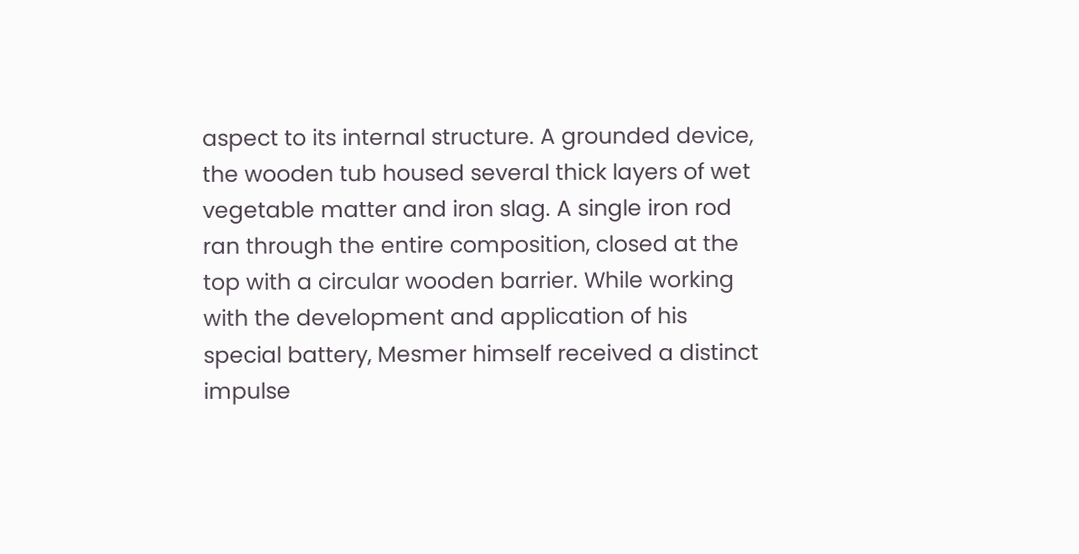aspect to its internal structure. A grounded device, the wooden tub housed several thick layers of wet vegetable matter and iron slag. A single iron rod ran through the entire composition, closed at the top with a circular wooden barrier. While working with the development and application of his special battery, Mesmer himself received a distinct impulse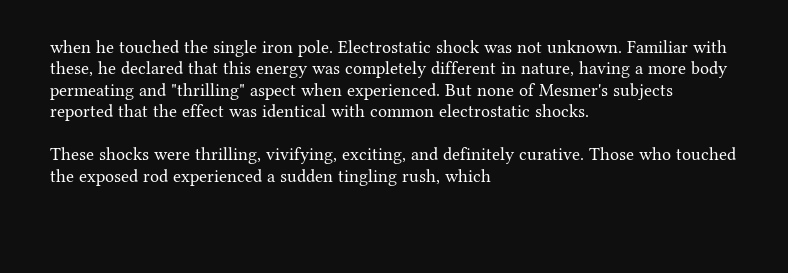when he touched the single iron pole. Electrostatic shock was not unknown. Familiar with these, he declared that this energy was completely different in nature, having a more body permeating and "thrilling" aspect when experienced. But none of Mesmer's subjects reported that the effect was identical with common electrostatic shocks.

These shocks were thrilling, vivifying, exciting, and definitely curative. Those who touched the exposed rod experienced a sudden tingling rush, which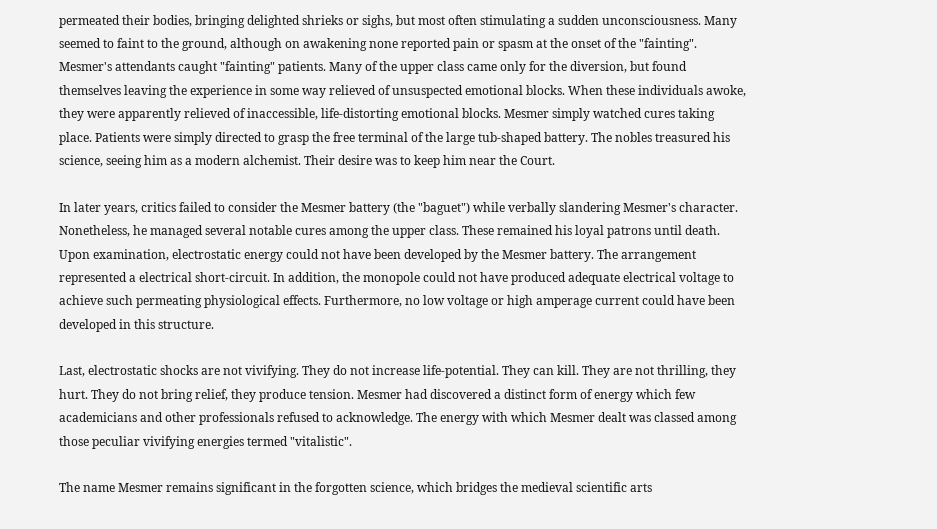permeated their bodies, bringing delighted shrieks or sighs, but most often stimulating a sudden unconsciousness. Many seemed to faint to the ground, although on awakening none reported pain or spasm at the onset of the "fainting". Mesmer's attendants caught "fainting" patients. Many of the upper class came only for the diversion, but found themselves leaving the experience in some way relieved of unsuspected emotional blocks. When these individuals awoke, they were apparently relieved of inaccessible, life-distorting emotional blocks. Mesmer simply watched cures taking place. Patients were simply directed to grasp the free terminal of the large tub-shaped battery. The nobles treasured his science, seeing him as a modern alchemist. Their desire was to keep him near the Court.

In later years, critics failed to consider the Mesmer battery (the "baguet") while verbally slandering Mesmer's character. Nonetheless, he managed several notable cures among the upper class. These remained his loyal patrons until death. Upon examination, electrostatic energy could not have been developed by the Mesmer battery. The arrangement represented a electrical short-circuit. In addition, the monopole could not have produced adequate electrical voltage to achieve such permeating physiological effects. Furthermore, no low voltage or high amperage current could have been developed in this structure.

Last, electrostatic shocks are not vivifying. They do not increase life-potential. They can kill. They are not thrilling, they hurt. They do not bring relief, they produce tension. Mesmer had discovered a distinct form of energy which few academicians and other professionals refused to acknowledge. The energy with which Mesmer dealt was classed among those peculiar vivifying energies termed "vitalistic".

The name Mesmer remains significant in the forgotten science, which bridges the medieval scientific arts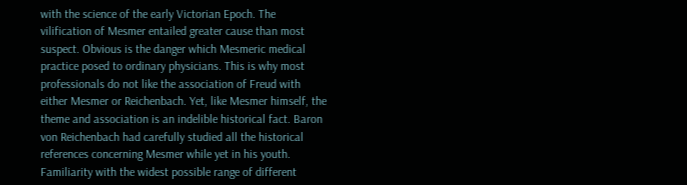with the science of the early Victorian Epoch. The vilification of Mesmer entailed greater cause than most suspect. Obvious is the danger which Mesmeric medical practice posed to ordinary physicians. This is why most professionals do not like the association of Freud with either Mesmer or Reichenbach. Yet, like Mesmer himself, the theme and association is an indelible historical fact. Baron von Reichenbach had carefully studied all the historical references concerning Mesmer while yet in his youth. Familiarity with the widest possible range of different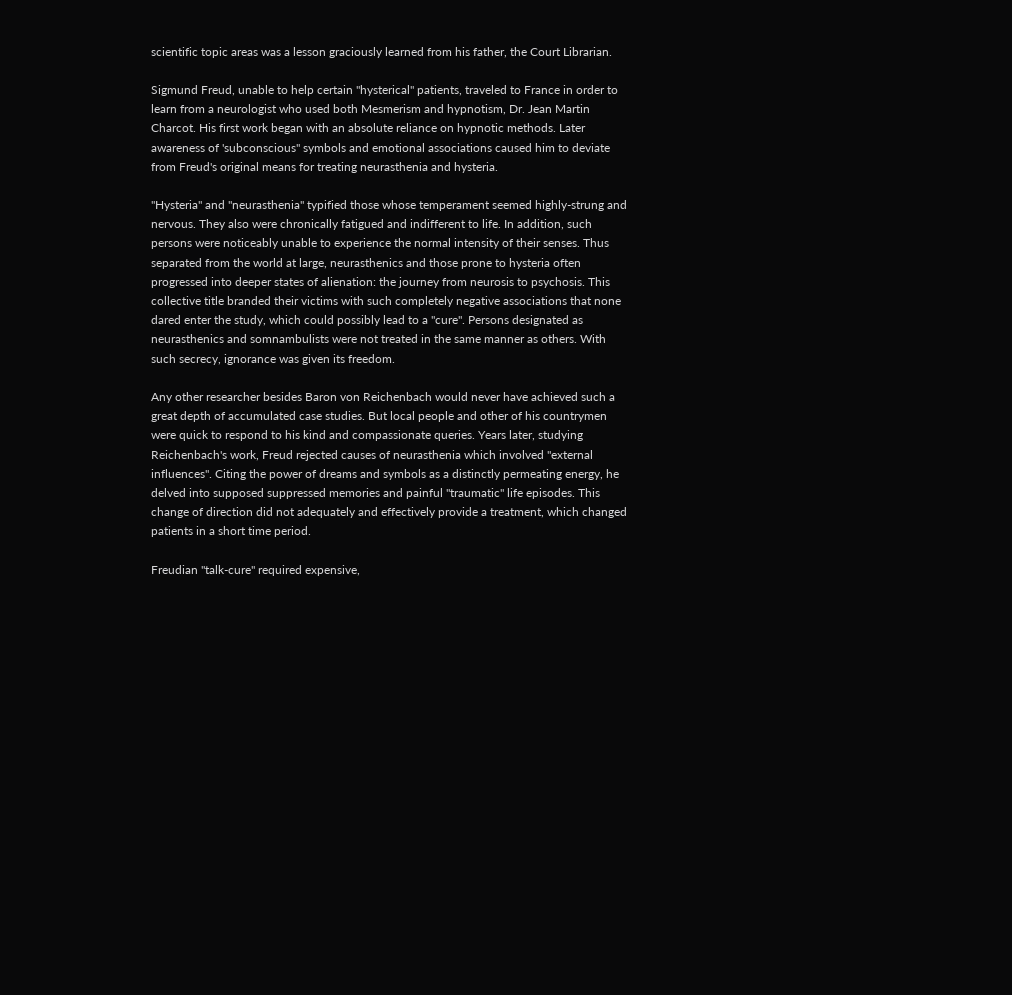scientific topic areas was a lesson graciously learned from his father, the Court Librarian.

Sigmund Freud, unable to help certain "hysterical" patients, traveled to France in order to learn from a neurologist who used both Mesmerism and hypnotism, Dr. Jean Martin Charcot. His first work began with an absolute reliance on hypnotic methods. Later awareness of 'subconscious" symbols and emotional associations caused him to deviate from Freud's original means for treating neurasthenia and hysteria.

"Hysteria" and "neurasthenia" typified those whose temperament seemed highly-strung and nervous. They also were chronically fatigued and indifferent to life. In addition, such persons were noticeably unable to experience the normal intensity of their senses. Thus separated from the world at large, neurasthenics and those prone to hysteria often progressed into deeper states of alienation: the journey from neurosis to psychosis. This collective title branded their victims with such completely negative associations that none dared enter the study, which could possibly lead to a "cure". Persons designated as neurasthenics and somnambulists were not treated in the same manner as others. With such secrecy, ignorance was given its freedom.

Any other researcher besides Baron von Reichenbach would never have achieved such a great depth of accumulated case studies. But local people and other of his countrymen were quick to respond to his kind and compassionate queries. Years later, studying Reichenbach's work, Freud rejected causes of neurasthenia which involved "external influences". Citing the power of dreams and symbols as a distinctly permeating energy, he delved into supposed suppressed memories and painful "traumatic" life episodes. This change of direction did not adequately and effectively provide a treatment, which changed patients in a short time period.

Freudian "talk-cure" required expensive,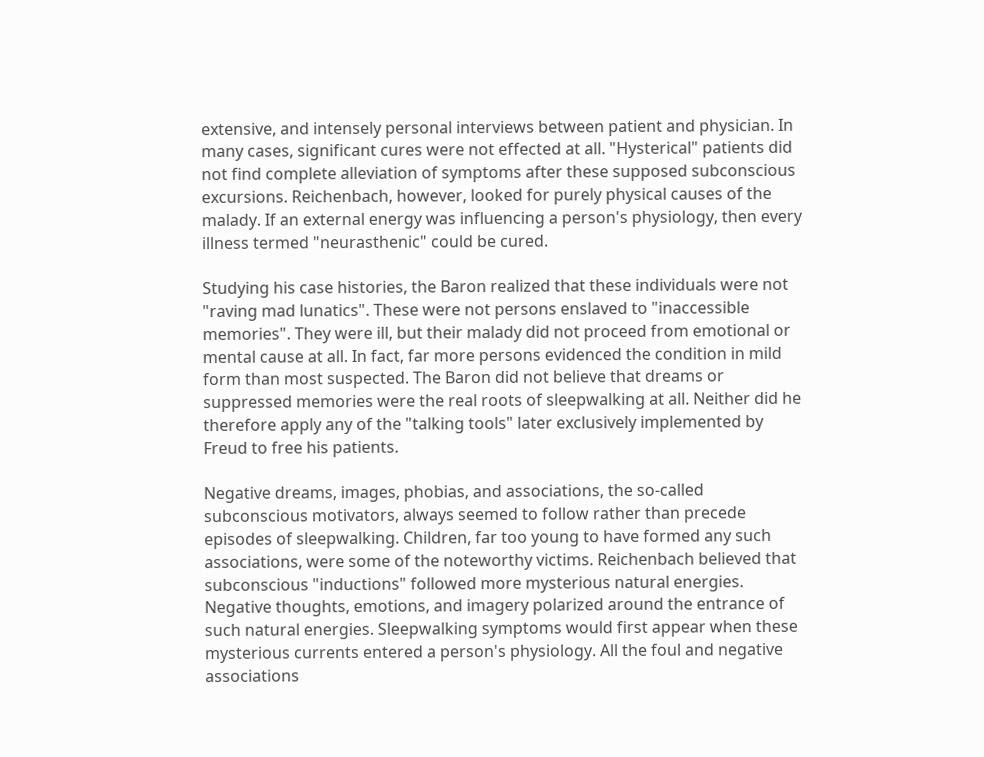extensive, and intensely personal interviews between patient and physician. In many cases, significant cures were not effected at all. "Hysterical" patients did not find complete alleviation of symptoms after these supposed subconscious excursions. Reichenbach, however, looked for purely physical causes of the malady. If an external energy was influencing a person's physiology, then every illness termed "neurasthenic" could be cured.

Studying his case histories, the Baron realized that these individuals were not "raving mad lunatics". These were not persons enslaved to "inaccessible memories". They were ill, but their malady did not proceed from emotional or mental cause at all. In fact, far more persons evidenced the condition in mild form than most suspected. The Baron did not believe that dreams or suppressed memories were the real roots of sleepwalking at all. Neither did he therefore apply any of the "talking tools" later exclusively implemented by Freud to free his patients.

Negative dreams, images, phobias, and associations, the so-called subconscious motivators, always seemed to follow rather than precede episodes of sleepwalking. Children, far too young to have formed any such associations, were some of the noteworthy victims. Reichenbach believed that subconscious "inductions" followed more mysterious natural energies. Negative thoughts, emotions, and imagery polarized around the entrance of such natural energies. Sleepwalking symptoms would first appear when these mysterious currents entered a person's physiology. All the foul and negative associations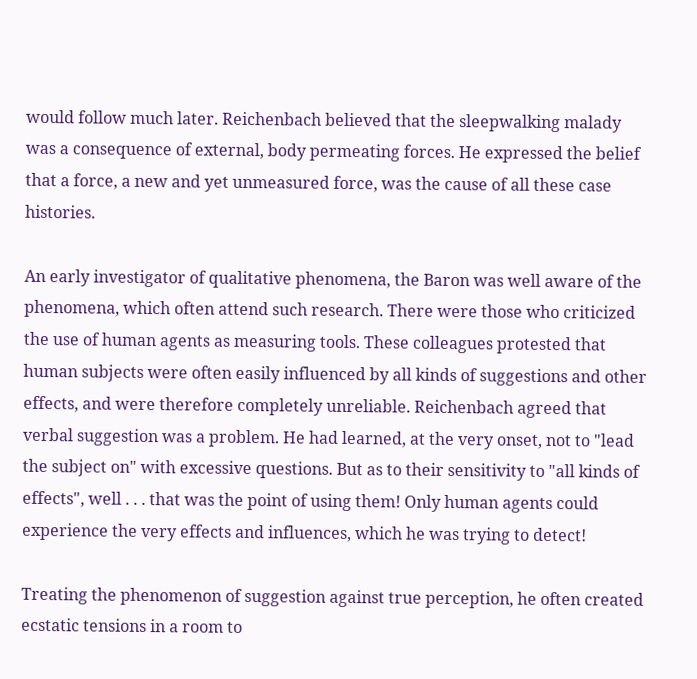would follow much later. Reichenbach believed that the sleepwalking malady was a consequence of external, body permeating forces. He expressed the belief that a force, a new and yet unmeasured force, was the cause of all these case histories.

An early investigator of qualitative phenomena, the Baron was well aware of the phenomena, which often attend such research. There were those who criticized the use of human agents as measuring tools. These colleagues protested that human subjects were often easily influenced by all kinds of suggestions and other effects, and were therefore completely unreliable. Reichenbach agreed that verbal suggestion was a problem. He had learned, at the very onset, not to "lead the subject on" with excessive questions. But as to their sensitivity to "all kinds of effects", well . . . that was the point of using them! Only human agents could experience the very effects and influences, which he was trying to detect!

Treating the phenomenon of suggestion against true perception, he often created ecstatic tensions in a room to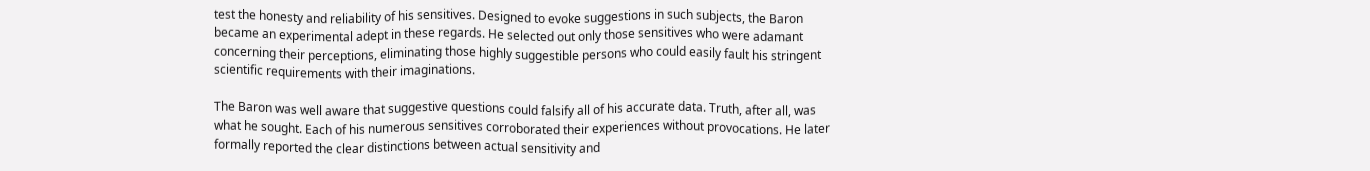test the honesty and reliability of his sensitives. Designed to evoke suggestions in such subjects, the Baron became an experimental adept in these regards. He selected out only those sensitives who were adamant concerning their perceptions, eliminating those highly suggestible persons who could easily fault his stringent scientific requirements with their imaginations.

The Baron was well aware that suggestive questions could falsify all of his accurate data. Truth, after all, was what he sought. Each of his numerous sensitives corroborated their experiences without provocations. He later formally reported the clear distinctions between actual sensitivity and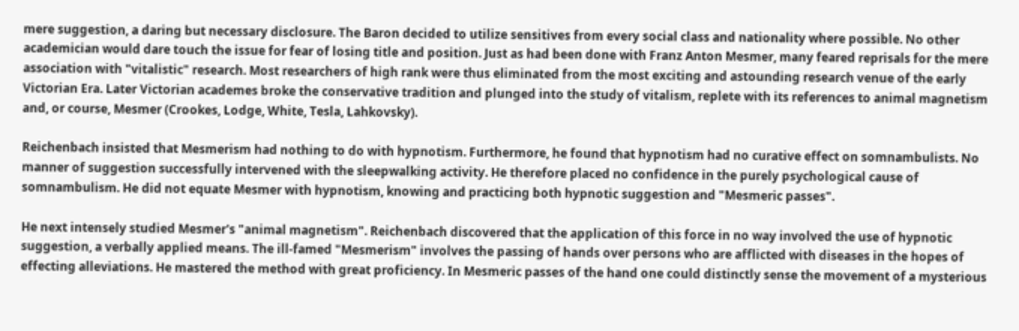mere suggestion, a daring but necessary disclosure. The Baron decided to utilize sensitives from every social class and nationality where possible. No other academician would dare touch the issue for fear of losing title and position. Just as had been done with Franz Anton Mesmer, many feared reprisals for the mere association with "vitalistic" research. Most researchers of high rank were thus eliminated from the most exciting and astounding research venue of the early Victorian Era. Later Victorian academes broke the conservative tradition and plunged into the study of vitalism, replete with its references to animal magnetism and, or course, Mesmer (Crookes, Lodge, White, Tesla, Lahkovsky).

Reichenbach insisted that Mesmerism had nothing to do with hypnotism. Furthermore, he found that hypnotism had no curative effect on somnambulists. No manner of suggestion successfully intervened with the sleepwalking activity. He therefore placed no confidence in the purely psychological cause of somnambulism. He did not equate Mesmer with hypnotism, knowing and practicing both hypnotic suggestion and "Mesmeric passes".

He next intensely studied Mesmer's "animal magnetism". Reichenbach discovered that the application of this force in no way involved the use of hypnotic suggestion, a verbally applied means. The ill-famed "Mesmerism" involves the passing of hands over persons who are afflicted with diseases in the hopes of effecting alleviations. He mastered the method with great proficiency. In Mesmeric passes of the hand one could distinctly sense the movement of a mysterious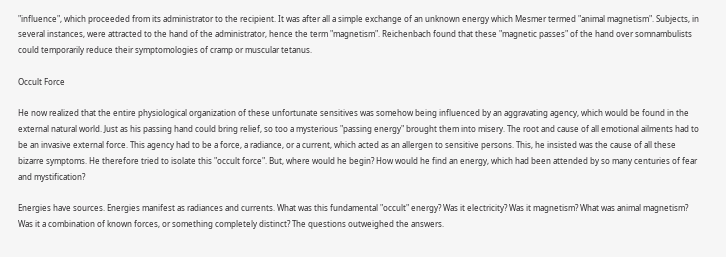"influence", which proceeded from its administrator to the recipient. It was after all a simple exchange of an unknown energy which Mesmer termed "animal magnetism". Subjects, in several instances, were attracted to the hand of the administrator, hence the term "magnetism". Reichenbach found that these "magnetic passes" of the hand over somnambulists could temporarily reduce their symptomologies of cramp or muscular tetanus.

Occult Force

He now realized that the entire physiological organization of these unfortunate sensitives was somehow being influenced by an aggravating agency, which would be found in the external natural world. Just as his passing hand could bring relief, so too a mysterious "passing energy" brought them into misery. The root and cause of all emotional ailments had to be an invasive external force. This agency had to be a force, a radiance, or a current, which acted as an allergen to sensitive persons. This, he insisted was the cause of all these bizarre symptoms. He therefore tried to isolate this "occult force". But, where would he begin? How would he find an energy, which had been attended by so many centuries of fear and mystification?

Energies have sources. Energies manifest as radiances and currents. What was this fundamental "occult" energy? Was it electricity? Was it magnetism? What was animal magnetism? Was it a combination of known forces, or something completely distinct? The questions outweighed the answers.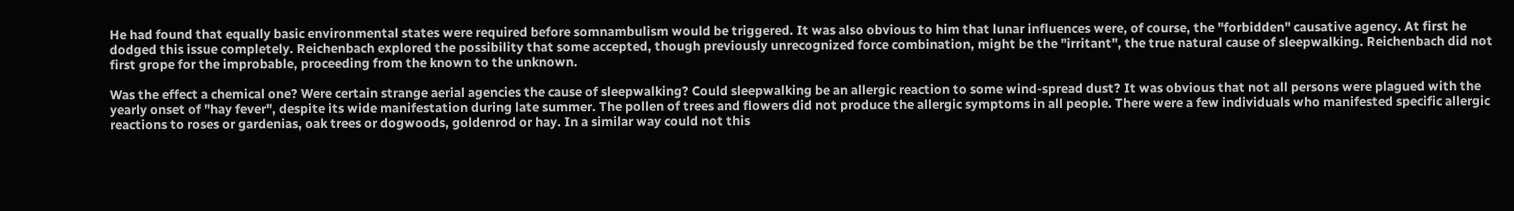He had found that equally basic environmental states were required before somnambulism would be triggered. It was also obvious to him that lunar influences were, of course, the "forbidden" causative agency. At first he dodged this issue completely. Reichenbach explored the possibility that some accepted, though previously unrecognized force combination, might be the "irritant", the true natural cause of sleepwalking. Reichenbach did not first grope for the improbable, proceeding from the known to the unknown.

Was the effect a chemical one? Were certain strange aerial agencies the cause of sleepwalking? Could sleepwalking be an allergic reaction to some wind-spread dust? It was obvious that not all persons were plagued with the yearly onset of "hay fever", despite its wide manifestation during late summer. The pollen of trees and flowers did not produce the allergic symptoms in all people. There were a few individuals who manifested specific allergic reactions to roses or gardenias, oak trees or dogwoods, goldenrod or hay. In a similar way could not this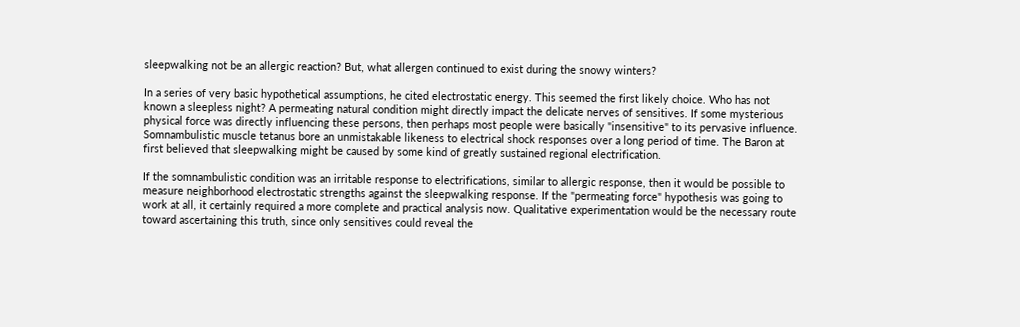sleepwalking not be an allergic reaction? But, what allergen continued to exist during the snowy winters?

In a series of very basic hypothetical assumptions, he cited electrostatic energy. This seemed the first likely choice. Who has not known a sleepless night? A permeating natural condition might directly impact the delicate nerves of sensitives. If some mysterious physical force was directly influencing these persons, then perhaps most people were basically "insensitive" to its pervasive influence. Somnambulistic muscle tetanus bore an unmistakable likeness to electrical shock responses over a long period of time. The Baron at first believed that sleepwalking might be caused by some kind of greatly sustained regional electrification.

If the somnambulistic condition was an irritable response to electrifications, similar to allergic response, then it would be possible to measure neighborhood electrostatic strengths against the sleepwalking response. If the "permeating force" hypothesis was going to work at all, it certainly required a more complete and practical analysis now. Qualitative experimentation would be the necessary route toward ascertaining this truth, since only sensitives could reveal the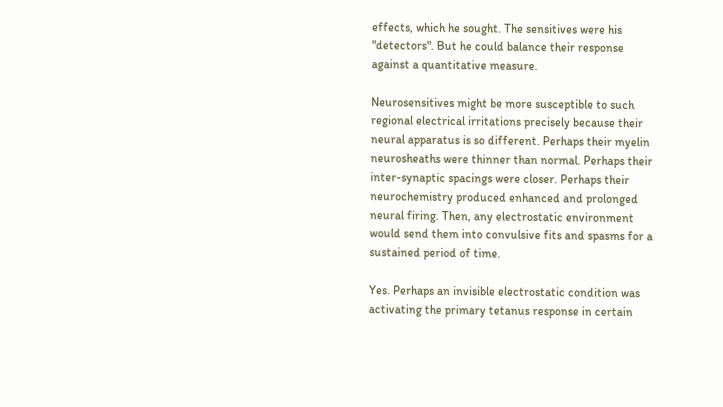effects, which he sought. The sensitives were his "detectors". But he could balance their response against a quantitative measure.

Neurosensitives might be more susceptible to such regional electrical irritations precisely because their neural apparatus is so different. Perhaps their myelin neurosheaths were thinner than normal. Perhaps their inter-synaptic spacings were closer. Perhaps their neurochemistry produced enhanced and prolonged neural firing. Then, any electrostatic environment would send them into convulsive fits and spasms for a sustained period of time.

Yes. Perhaps an invisible electrostatic condition was activating the primary tetanus response in certain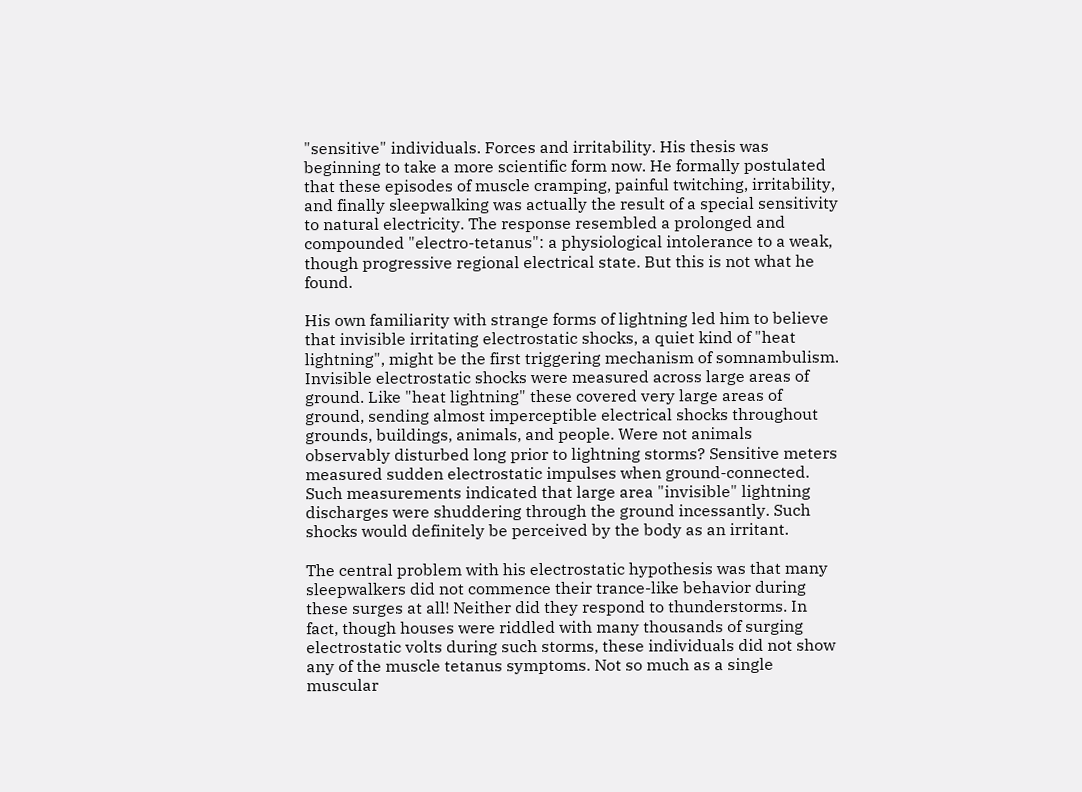"sensitive" individuals. Forces and irritability. His thesis was beginning to take a more scientific form now. He formally postulated that these episodes of muscle cramping, painful twitching, irritability, and finally sleepwalking was actually the result of a special sensitivity to natural electricity. The response resembled a prolonged and compounded "electro-tetanus": a physiological intolerance to a weak, though progressive regional electrical state. But this is not what he found.

His own familiarity with strange forms of lightning led him to believe that invisible irritating electrostatic shocks, a quiet kind of "heat lightning", might be the first triggering mechanism of somnambulism. Invisible electrostatic shocks were measured across large areas of ground. Like "heat lightning" these covered very large areas of ground, sending almost imperceptible electrical shocks throughout grounds, buildings, animals, and people. Were not animals observably disturbed long prior to lightning storms? Sensitive meters measured sudden electrostatic impulses when ground-connected. Such measurements indicated that large area "invisible" lightning discharges were shuddering through the ground incessantly. Such shocks would definitely be perceived by the body as an irritant.

The central problem with his electrostatic hypothesis was that many sleepwalkers did not commence their trance-like behavior during these surges at all! Neither did they respond to thunderstorms. In fact, though houses were riddled with many thousands of surging electrostatic volts during such storms, these individuals did not show any of the muscle tetanus symptoms. Not so much as a single muscular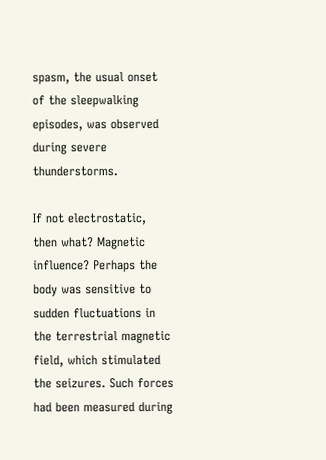spasm, the usual onset of the sleepwalking episodes, was observed during severe thunderstorms.

If not electrostatic, then what? Magnetic influence? Perhaps the body was sensitive to sudden fluctuations in the terrestrial magnetic field, which stimulated the seizures. Such forces had been measured during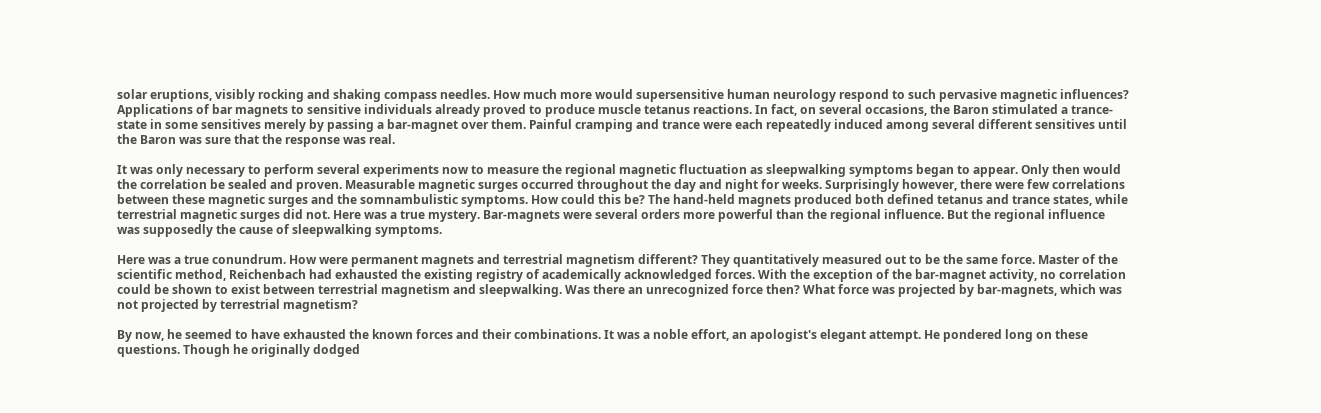solar eruptions, visibly rocking and shaking compass needles. How much more would supersensitive human neurology respond to such pervasive magnetic influences? Applications of bar magnets to sensitive individuals already proved to produce muscle tetanus reactions. In fact, on several occasions, the Baron stimulated a trance-state in some sensitives merely by passing a bar-magnet over them. Painful cramping and trance were each repeatedly induced among several different sensitives until the Baron was sure that the response was real.

It was only necessary to perform several experiments now to measure the regional magnetic fluctuation as sleepwalking symptoms began to appear. Only then would the correlation be sealed and proven. Measurable magnetic surges occurred throughout the day and night for weeks. Surprisingly however, there were few correlations between these magnetic surges and the somnambulistic symptoms. How could this be? The hand-held magnets produced both defined tetanus and trance states, while terrestrial magnetic surges did not. Here was a true mystery. Bar-magnets were several orders more powerful than the regional influence. But the regional influence was supposedly the cause of sleepwalking symptoms.

Here was a true conundrum. How were permanent magnets and terrestrial magnetism different? They quantitatively measured out to be the same force. Master of the scientific method, Reichenbach had exhausted the existing registry of academically acknowledged forces. With the exception of the bar-magnet activity, no correlation could be shown to exist between terrestrial magnetism and sleepwalking. Was there an unrecognized force then? What force was projected by bar-magnets, which was not projected by terrestrial magnetism?

By now, he seemed to have exhausted the known forces and their combinations. It was a noble effort, an apologist's elegant attempt. He pondered long on these questions. Though he originally dodged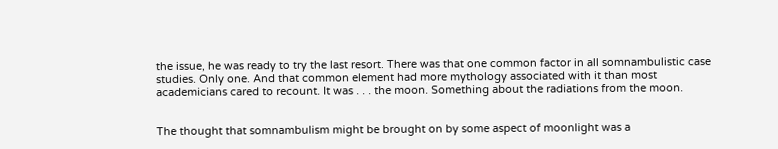the issue, he was ready to try the last resort. There was that one common factor in all somnambulistic case studies. Only one. And that common element had more mythology associated with it than most academicians cared to recount. It was . . . the moon. Something about the radiations from the moon.


The thought that somnambulism might be brought on by some aspect of moonlight was a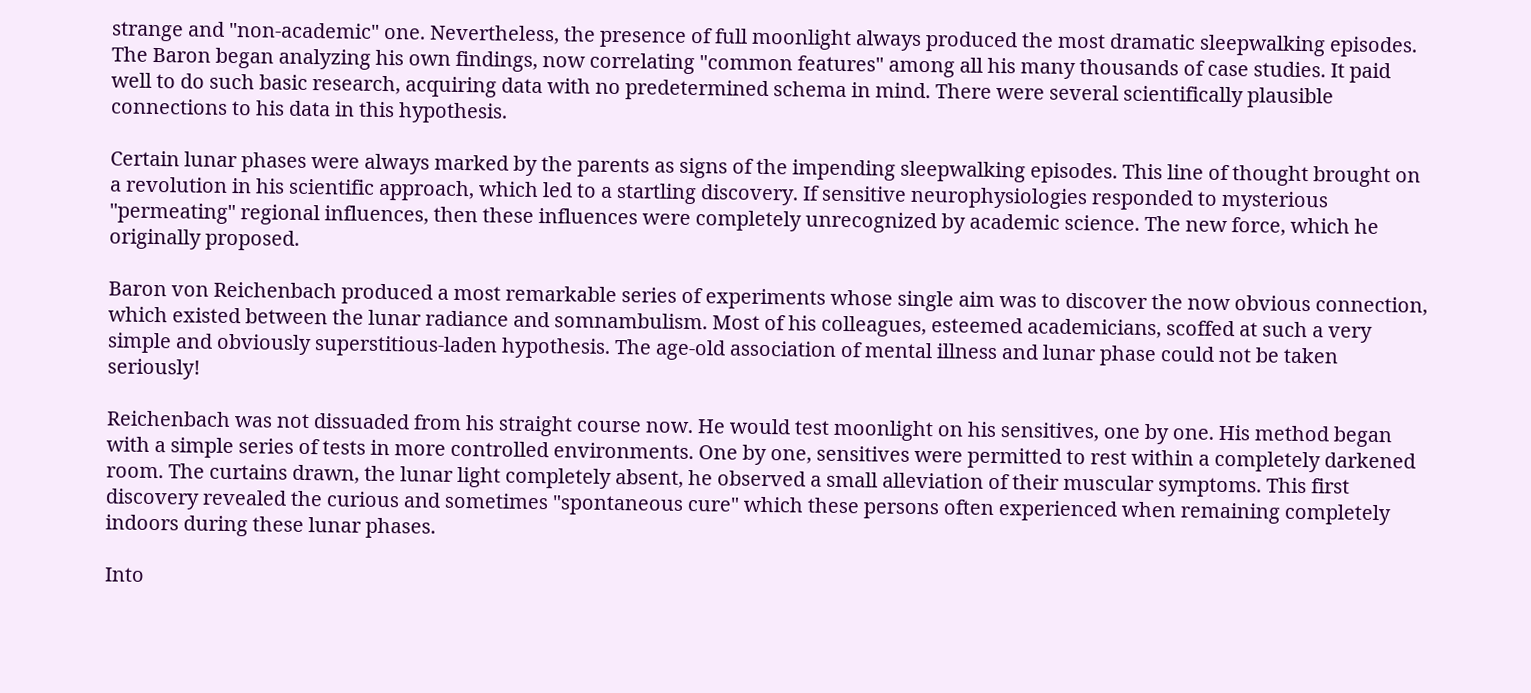strange and "non-academic" one. Nevertheless, the presence of full moonlight always produced the most dramatic sleepwalking episodes. The Baron began analyzing his own findings, now correlating "common features" among all his many thousands of case studies. It paid well to do such basic research, acquiring data with no predetermined schema in mind. There were several scientifically plausible connections to his data in this hypothesis.

Certain lunar phases were always marked by the parents as signs of the impending sleepwalking episodes. This line of thought brought on a revolution in his scientific approach, which led to a startling discovery. If sensitive neurophysiologies responded to mysterious "permeating" regional influences, then these influences were completely unrecognized by academic science. The new force, which he originally proposed.

Baron von Reichenbach produced a most remarkable series of experiments whose single aim was to discover the now obvious connection, which existed between the lunar radiance and somnambulism. Most of his colleagues, esteemed academicians, scoffed at such a very simple and obviously superstitious-laden hypothesis. The age-old association of mental illness and lunar phase could not be taken seriously!

Reichenbach was not dissuaded from his straight course now. He would test moonlight on his sensitives, one by one. His method began with a simple series of tests in more controlled environments. One by one, sensitives were permitted to rest within a completely darkened room. The curtains drawn, the lunar light completely absent, he observed a small alleviation of their muscular symptoms. This first discovery revealed the curious and sometimes "spontaneous cure" which these persons often experienced when remaining completely indoors during these lunar phases.

Into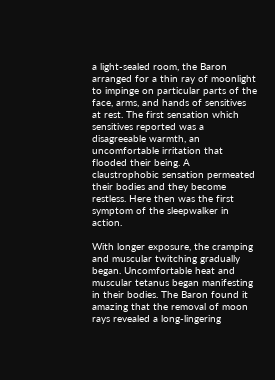a light-sealed room, the Baron arranged for a thin ray of moonlight to impinge on particular parts of the face, arms, and hands of sensitives at rest. The first sensation which sensitives reported was a disagreeable warmth, an uncomfortable irritation that flooded their being. A claustrophobic sensation permeated their bodies and they become restless. Here then was the first symptom of the sleepwalker in action.

With longer exposure, the cramping and muscular twitching gradually began. Uncomfortable heat and muscular tetanus began manifesting in their bodies. The Baron found it amazing that the removal of moon rays revealed a long-lingering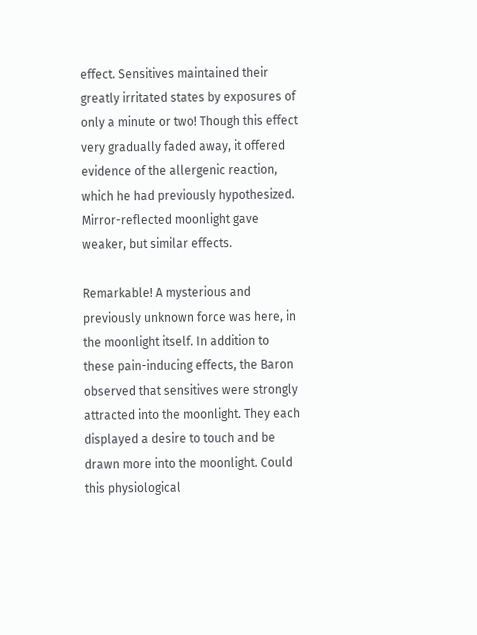effect. Sensitives maintained their greatly irritated states by exposures of only a minute or two! Though this effect very gradually faded away, it offered evidence of the allergenic reaction, which he had previously hypothesized. Mirror-reflected moonlight gave weaker, but similar effects.

Remarkable! A mysterious and previously unknown force was here, in the moonlight itself. In addition to these pain-inducing effects, the Baron observed that sensitives were strongly attracted into the moonlight. They each displayed a desire to touch and be drawn more into the moonlight. Could this physiological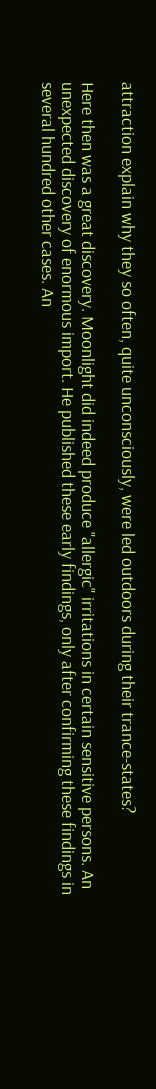attraction explain why they so often, quite unconsciously, were led outdoors during their trance-states?

Here then was a great discovery. Moonlight did indeed produce "allergic" irritations in certain sensitive persons. An unexpected discovery of enormous import. He published these early findings, only after confirming these findings in several hundred other cases. An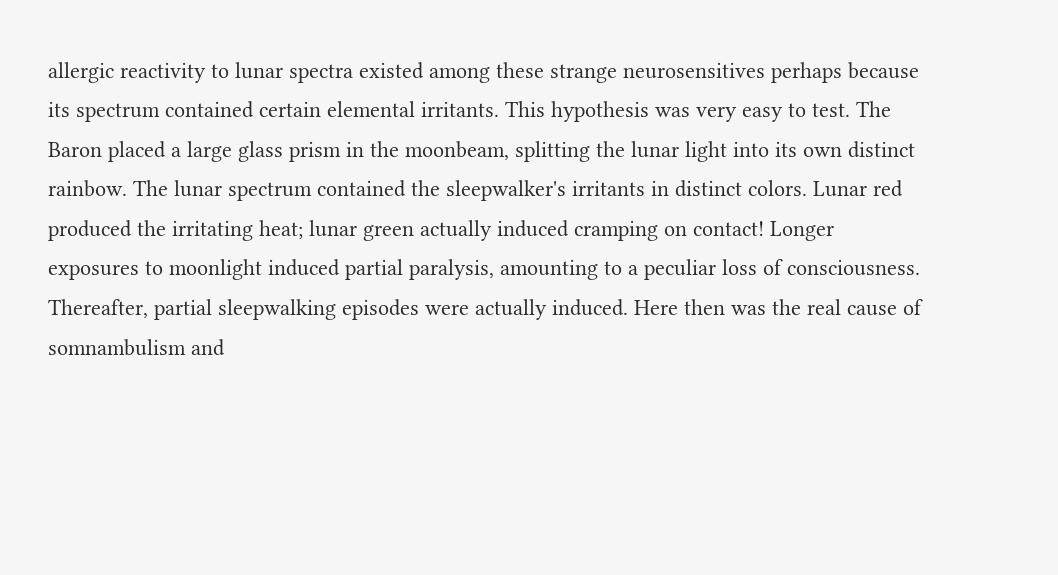allergic reactivity to lunar spectra existed among these strange neurosensitives perhaps because its spectrum contained certain elemental irritants. This hypothesis was very easy to test. The Baron placed a large glass prism in the moonbeam, splitting the lunar light into its own distinct rainbow. The lunar spectrum contained the sleepwalker's irritants in distinct colors. Lunar red produced the irritating heat; lunar green actually induced cramping on contact! Longer exposures to moonlight induced partial paralysis, amounting to a peculiar loss of consciousness. Thereafter, partial sleepwalking episodes were actually induced. Here then was the real cause of somnambulism and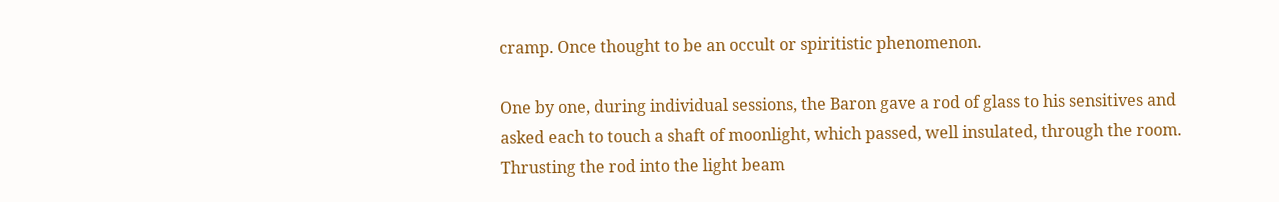cramp. Once thought to be an occult or spiritistic phenomenon.

One by one, during individual sessions, the Baron gave a rod of glass to his sensitives and asked each to touch a shaft of moonlight, which passed, well insulated, through the room. Thrusting the rod into the light beam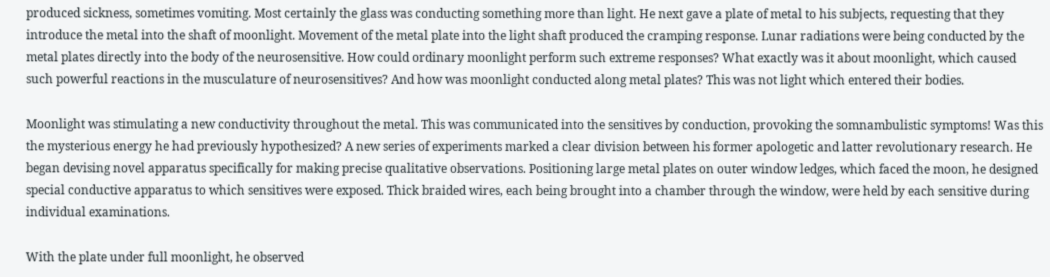produced sickness, sometimes vomiting. Most certainly the glass was conducting something more than light. He next gave a plate of metal to his subjects, requesting that they introduce the metal into the shaft of moonlight. Movement of the metal plate into the light shaft produced the cramping response. Lunar radiations were being conducted by the metal plates directly into the body of the neurosensitive. How could ordinary moonlight perform such extreme responses? What exactly was it about moonlight, which caused such powerful reactions in the musculature of neurosensitives? And how was moonlight conducted along metal plates? This was not light which entered their bodies.

Moonlight was stimulating a new conductivity throughout the metal. This was communicated into the sensitives by conduction, provoking the somnambulistic symptoms! Was this the mysterious energy he had previously hypothesized? A new series of experiments marked a clear division between his former apologetic and latter revolutionary research. He began devising novel apparatus specifically for making precise qualitative observations. Positioning large metal plates on outer window ledges, which faced the moon, he designed special conductive apparatus to which sensitives were exposed. Thick braided wires, each being brought into a chamber through the window, were held by each sensitive during individual examinations.

With the plate under full moonlight, he observed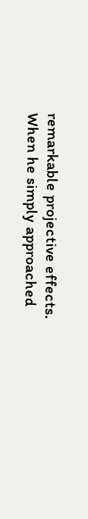remarkable projective effects. When he simply approached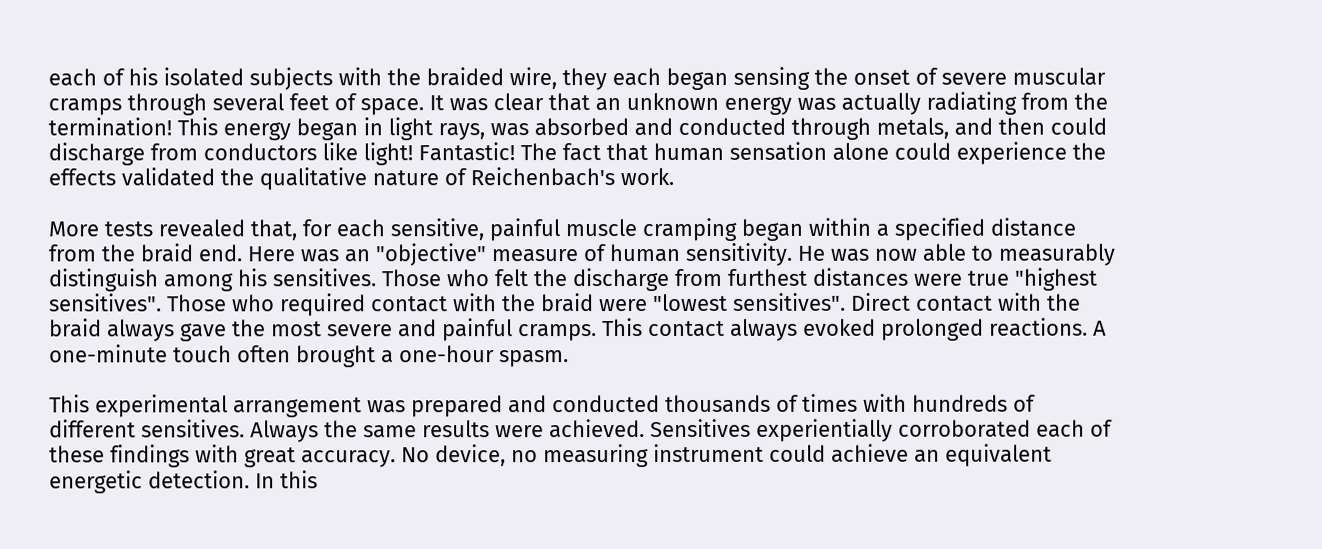each of his isolated subjects with the braided wire, they each began sensing the onset of severe muscular cramps through several feet of space. It was clear that an unknown energy was actually radiating from the termination! This energy began in light rays, was absorbed and conducted through metals, and then could discharge from conductors like light! Fantastic! The fact that human sensation alone could experience the effects validated the qualitative nature of Reichenbach's work.

More tests revealed that, for each sensitive, painful muscle cramping began within a specified distance from the braid end. Here was an "objective" measure of human sensitivity. He was now able to measurably distinguish among his sensitives. Those who felt the discharge from furthest distances were true "highest sensitives". Those who required contact with the braid were "lowest sensitives". Direct contact with the braid always gave the most severe and painful cramps. This contact always evoked prolonged reactions. A one-minute touch often brought a one-hour spasm.

This experimental arrangement was prepared and conducted thousands of times with hundreds of different sensitives. Always the same results were achieved. Sensitives experientially corroborated each of these findings with great accuracy. No device, no measuring instrument could achieve an equivalent energetic detection. In this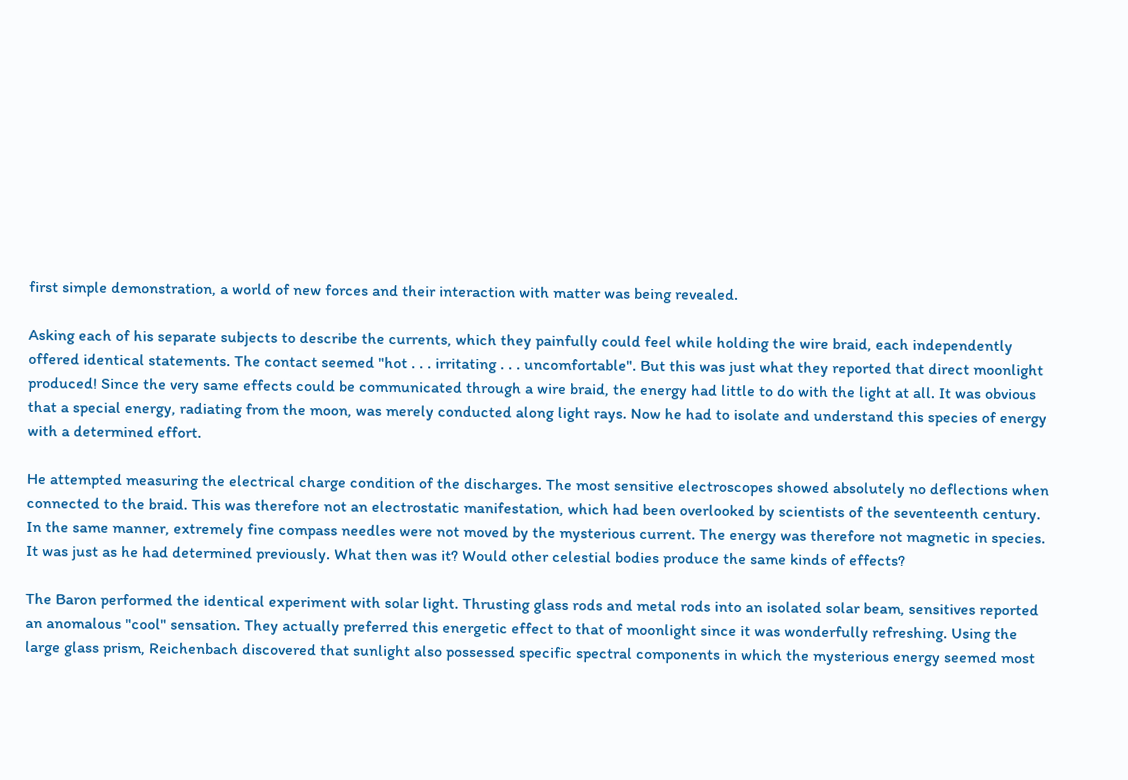first simple demonstration, a world of new forces and their interaction with matter was being revealed.

Asking each of his separate subjects to describe the currents, which they painfully could feel while holding the wire braid, each independently offered identical statements. The contact seemed "hot . . . irritating . . . uncomfortable". But this was just what they reported that direct moonlight produced! Since the very same effects could be communicated through a wire braid, the energy had little to do with the light at all. It was obvious that a special energy, radiating from the moon, was merely conducted along light rays. Now he had to isolate and understand this species of energy with a determined effort.

He attempted measuring the electrical charge condition of the discharges. The most sensitive electroscopes showed absolutely no deflections when connected to the braid. This was therefore not an electrostatic manifestation, which had been overlooked by scientists of the seventeenth century. In the same manner, extremely fine compass needles were not moved by the mysterious current. The energy was therefore not magnetic in species. It was just as he had determined previously. What then was it? Would other celestial bodies produce the same kinds of effects?

The Baron performed the identical experiment with solar light. Thrusting glass rods and metal rods into an isolated solar beam, sensitives reported an anomalous "cool" sensation. They actually preferred this energetic effect to that of moonlight since it was wonderfully refreshing. Using the large glass prism, Reichenbach discovered that sunlight also possessed specific spectral components in which the mysterious energy seemed most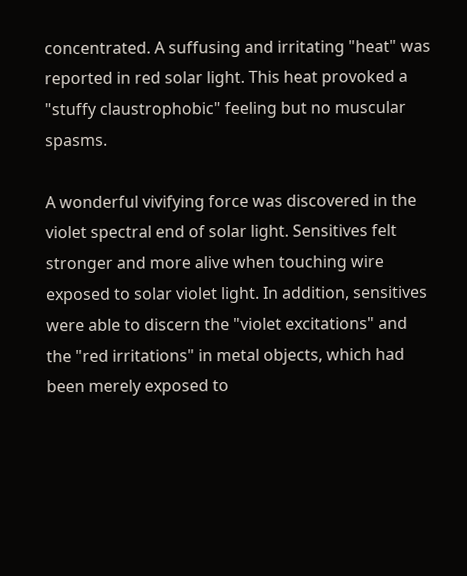concentrated. A suffusing and irritating "heat" was reported in red solar light. This heat provoked a "stuffy claustrophobic" feeling but no muscular spasms.

A wonderful vivifying force was discovered in the violet spectral end of solar light. Sensitives felt stronger and more alive when touching wire exposed to solar violet light. In addition, sensitives were able to discern the "violet excitations" and the "red irritations" in metal objects, which had been merely exposed to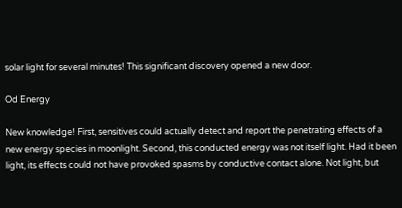solar light for several minutes! This significant discovery opened a new door.

Od Energy

New knowledge! First, sensitives could actually detect and report the penetrating effects of a new energy species in moonlight. Second, this conducted energy was not itself light. Had it been light, its effects could not have provoked spasms by conductive contact alone. Not light, but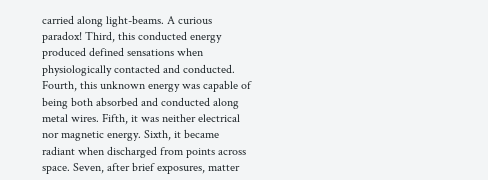carried along light-beams. A curious paradox! Third, this conducted energy produced defined sensations when physiologically contacted and conducted. Fourth, this unknown energy was capable of being both absorbed and conducted along metal wires. Fifth, it was neither electrical nor magnetic energy. Sixth, it became radiant when discharged from points across space. Seven, after brief exposures, matter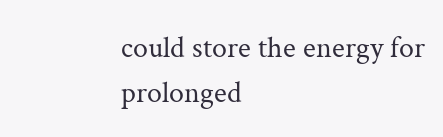could store the energy for prolonged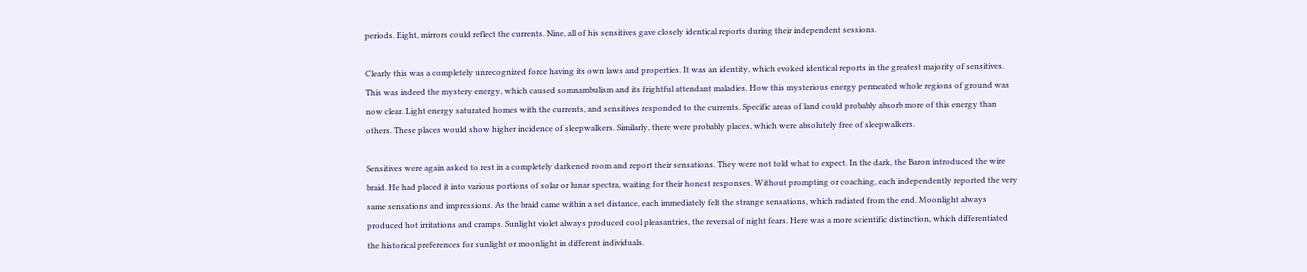periods. Eight, mirrors could reflect the currents. Nine, all of his sensitives gave closely identical reports during their independent sessions.

Clearly this was a completely unrecognized force having its own laws and properties. It was an identity, which evoked identical reports in the greatest majority of sensitives. This was indeed the mystery energy, which caused somnambulism and its frightful attendant maladies. How this mysterious energy permeated whole regions of ground was now clear. Light energy saturated homes with the currents, and sensitives responded to the currents. Specific areas of land could probably absorb more of this energy than others. These places would show higher incidence of sleepwalkers. Similarly, there were probably places, which were absolutely free of sleepwalkers.

Sensitives were again asked to rest in a completely darkened room and report their sensations. They were not told what to expect. In the dark, the Baron introduced the wire braid. He had placed it into various portions of solar or lunar spectra, waiting for their honest responses. Without prompting or coaching, each independently reported the very same sensations and impressions. As the braid came within a set distance, each immediately felt the strange sensations, which radiated from the end. Moonlight always produced hot irritations and cramps. Sunlight violet always produced cool pleasantries, the reversal of night fears. Here was a more scientific distinction, which differentiated the historical preferences for sunlight or moonlight in different individuals.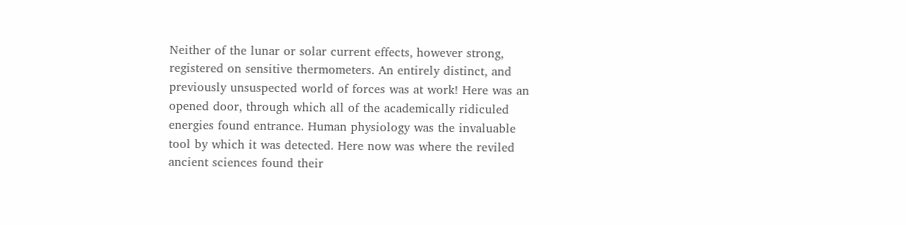Neither of the lunar or solar current effects, however strong, registered on sensitive thermometers. An entirely distinct, and previously unsuspected world of forces was at work! Here was an opened door, through which all of the academically ridiculed energies found entrance. Human physiology was the invaluable tool by which it was detected. Here now was where the reviled ancient sciences found their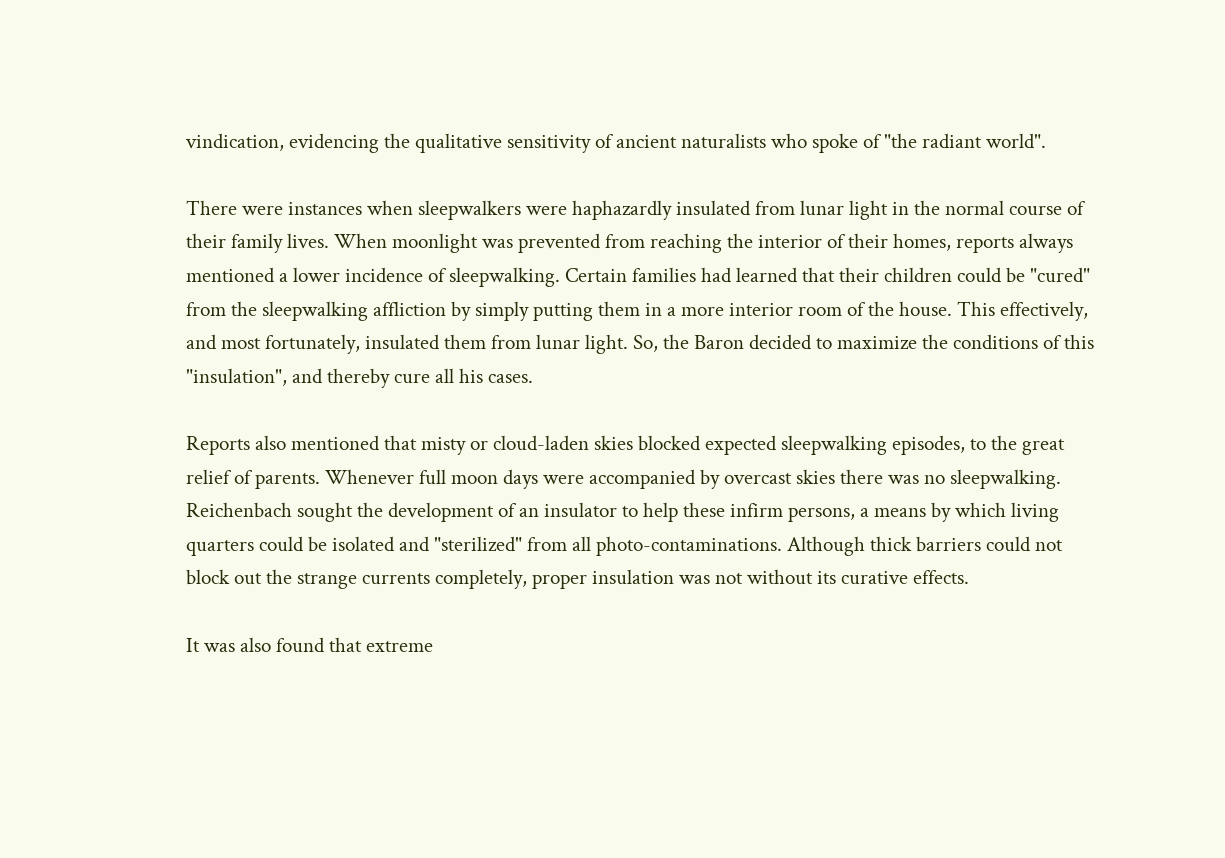vindication, evidencing the qualitative sensitivity of ancient naturalists who spoke of "the radiant world".

There were instances when sleepwalkers were haphazardly insulated from lunar light in the normal course of their family lives. When moonlight was prevented from reaching the interior of their homes, reports always mentioned a lower incidence of sleepwalking. Certain families had learned that their children could be "cured" from the sleepwalking affliction by simply putting them in a more interior room of the house. This effectively, and most fortunately, insulated them from lunar light. So, the Baron decided to maximize the conditions of this "insulation", and thereby cure all his cases.

Reports also mentioned that misty or cloud-laden skies blocked expected sleepwalking episodes, to the great relief of parents. Whenever full moon days were accompanied by overcast skies there was no sleepwalking. Reichenbach sought the development of an insulator to help these infirm persons, a means by which living quarters could be isolated and "sterilized" from all photo-contaminations. Although thick barriers could not block out the strange currents completely, proper insulation was not without its curative effects.

It was also found that extreme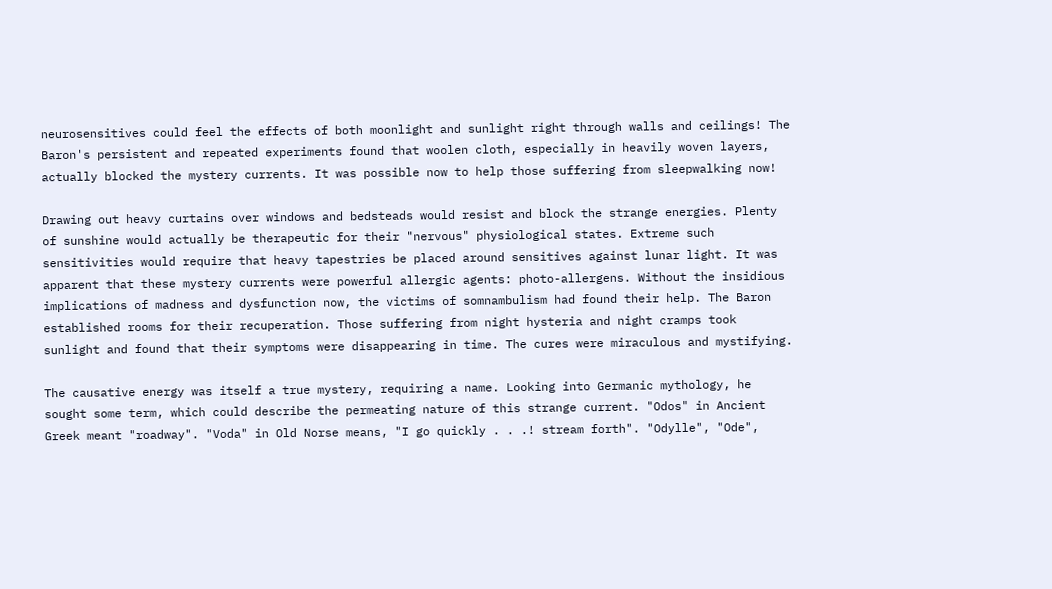neurosensitives could feel the effects of both moonlight and sunlight right through walls and ceilings! The Baron's persistent and repeated experiments found that woolen cloth, especially in heavily woven layers, actually blocked the mystery currents. It was possible now to help those suffering from sleepwalking now!

Drawing out heavy curtains over windows and bedsteads would resist and block the strange energies. Plenty of sunshine would actually be therapeutic for their "nervous" physiological states. Extreme such sensitivities would require that heavy tapestries be placed around sensitives against lunar light. It was apparent that these mystery currents were powerful allergic agents: photo-allergens. Without the insidious implications of madness and dysfunction now, the victims of somnambulism had found their help. The Baron established rooms for their recuperation. Those suffering from night hysteria and night cramps took sunlight and found that their symptoms were disappearing in time. The cures were miraculous and mystifying.

The causative energy was itself a true mystery, requiring a name. Looking into Germanic mythology, he sought some term, which could describe the permeating nature of this strange current. "Odos" in Ancient Greek meant "roadway". "Voda" in Old Norse means, "I go quickly . . .! stream forth". "Odylle", "Ode",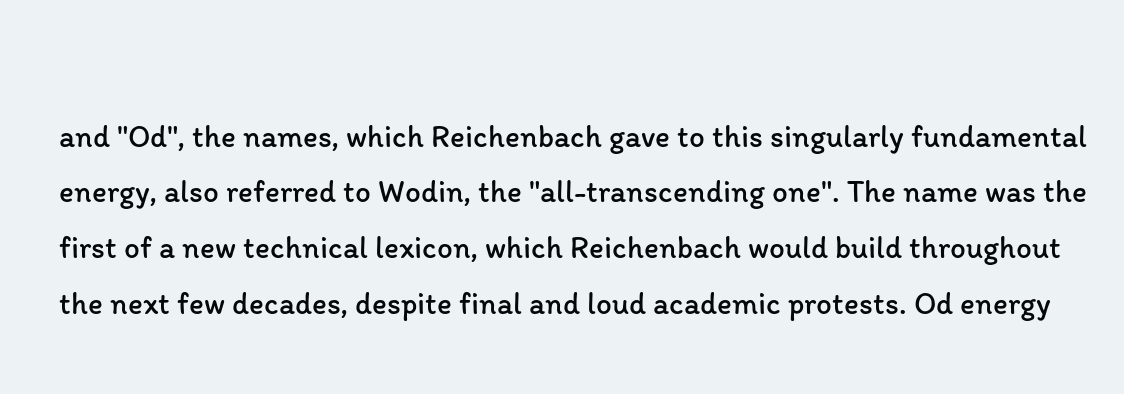and "Od", the names, which Reichenbach gave to this singularly fundamental energy, also referred to Wodin, the "all-transcending one". The name was the first of a new technical lexicon, which Reichenbach would build throughout the next few decades, despite final and loud academic protests. Od energy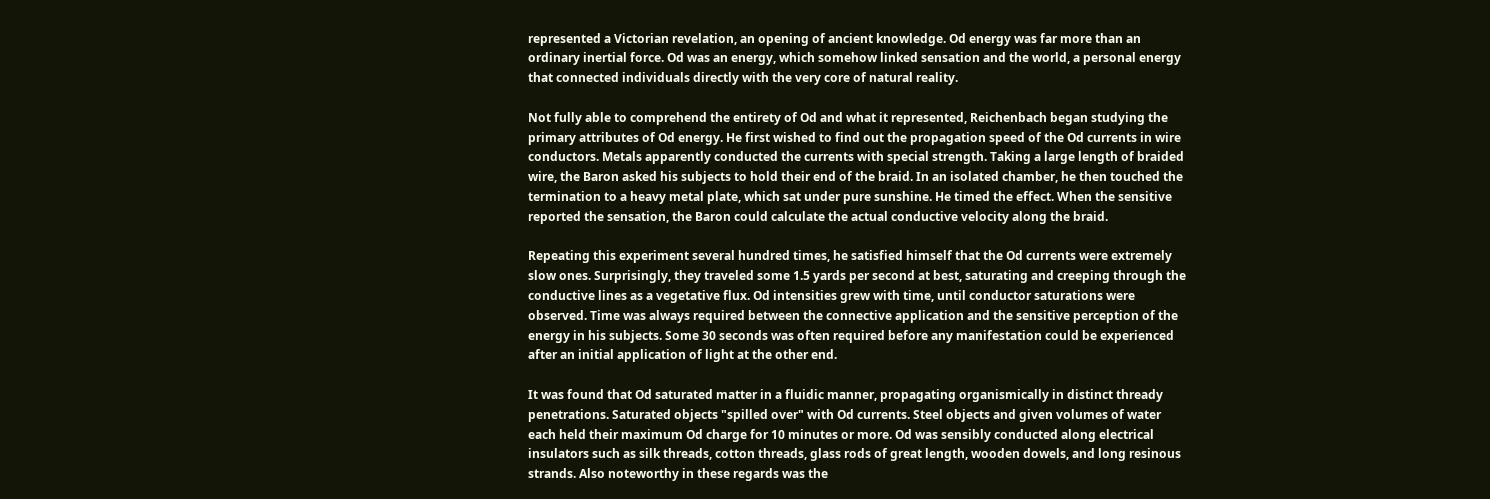represented a Victorian revelation, an opening of ancient knowledge. Od energy was far more than an ordinary inertial force. Od was an energy, which somehow linked sensation and the world, a personal energy that connected individuals directly with the very core of natural reality.

Not fully able to comprehend the entirety of Od and what it represented, Reichenbach began studying the primary attributes of Od energy. He first wished to find out the propagation speed of the Od currents in wire conductors. Metals apparently conducted the currents with special strength. Taking a large length of braided wire, the Baron asked his subjects to hold their end of the braid. In an isolated chamber, he then touched the termination to a heavy metal plate, which sat under pure sunshine. He timed the effect. When the sensitive reported the sensation, the Baron could calculate the actual conductive velocity along the braid.

Repeating this experiment several hundred times, he satisfied himself that the Od currents were extremely slow ones. Surprisingly, they traveled some 1.5 yards per second at best, saturating and creeping through the conductive lines as a vegetative flux. Od intensities grew with time, until conductor saturations were observed. Time was always required between the connective application and the sensitive perception of the energy in his subjects. Some 30 seconds was often required before any manifestation could be experienced after an initial application of light at the other end.

It was found that Od saturated matter in a fluidic manner, propagating organismically in distinct thready penetrations. Saturated objects "spilled over" with Od currents. Steel objects and given volumes of water each held their maximum Od charge for 10 minutes or more. Od was sensibly conducted along electrical insulators such as silk threads, cotton threads, glass rods of great length, wooden dowels, and long resinous strands. Also noteworthy in these regards was the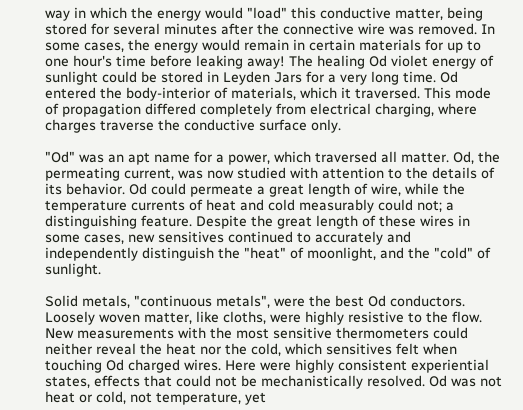way in which the energy would "load" this conductive matter, being stored for several minutes after the connective wire was removed. In some cases, the energy would remain in certain materials for up to one hour's time before leaking away! The healing Od violet energy of sunlight could be stored in Leyden Jars for a very long time. Od entered the body-interior of materials, which it traversed. This mode of propagation differed completely from electrical charging, where charges traverse the conductive surface only.

"Od" was an apt name for a power, which traversed all matter. Od, the permeating current, was now studied with attention to the details of its behavior. Od could permeate a great length of wire, while the temperature currents of heat and cold measurably could not; a distinguishing feature. Despite the great length of these wires in some cases, new sensitives continued to accurately and independently distinguish the "heat" of moonlight, and the "cold" of sunlight.

Solid metals, "continuous metals", were the best Od conductors. Loosely woven matter, like cloths, were highly resistive to the flow. New measurements with the most sensitive thermometers could neither reveal the heat nor the cold, which sensitives felt when touching Od charged wires. Here were highly consistent experiential states, effects that could not be mechanistically resolved. Od was not heat or cold, not temperature, yet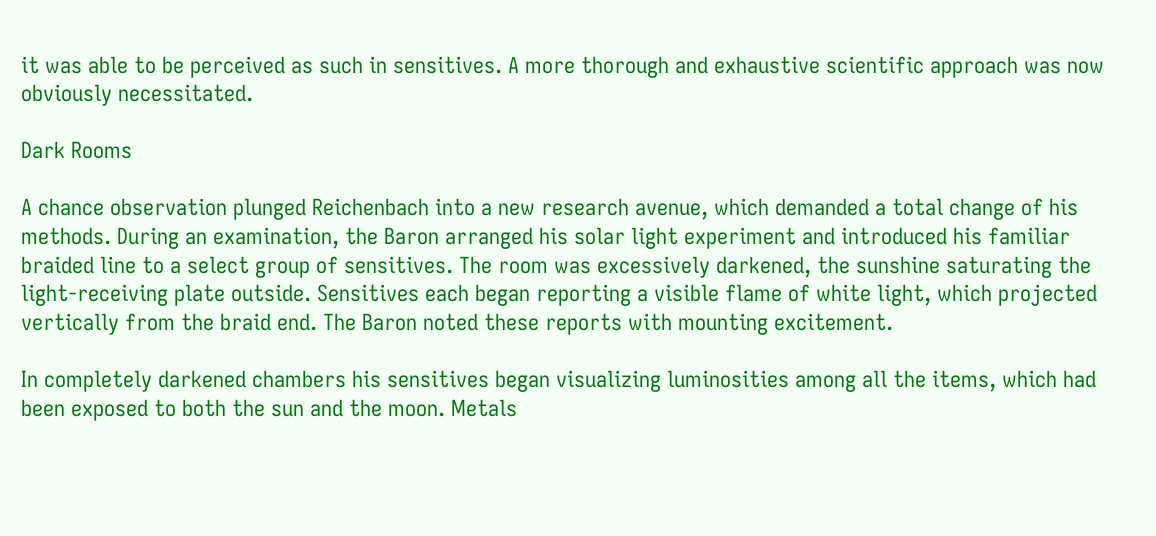it was able to be perceived as such in sensitives. A more thorough and exhaustive scientific approach was now obviously necessitated.

Dark Rooms

A chance observation plunged Reichenbach into a new research avenue, which demanded a total change of his methods. During an examination, the Baron arranged his solar light experiment and introduced his familiar braided line to a select group of sensitives. The room was excessively darkened, the sunshine saturating the light-receiving plate outside. Sensitives each began reporting a visible flame of white light, which projected vertically from the braid end. The Baron noted these reports with mounting excitement.

In completely darkened chambers his sensitives began visualizing luminosities among all the items, which had been exposed to both the sun and the moon. Metals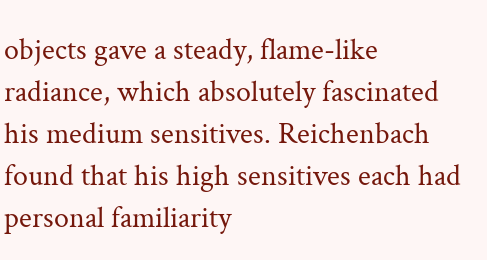objects gave a steady, flame-like radiance, which absolutely fascinated his medium sensitives. Reichenbach found that his high sensitives each had personal familiarity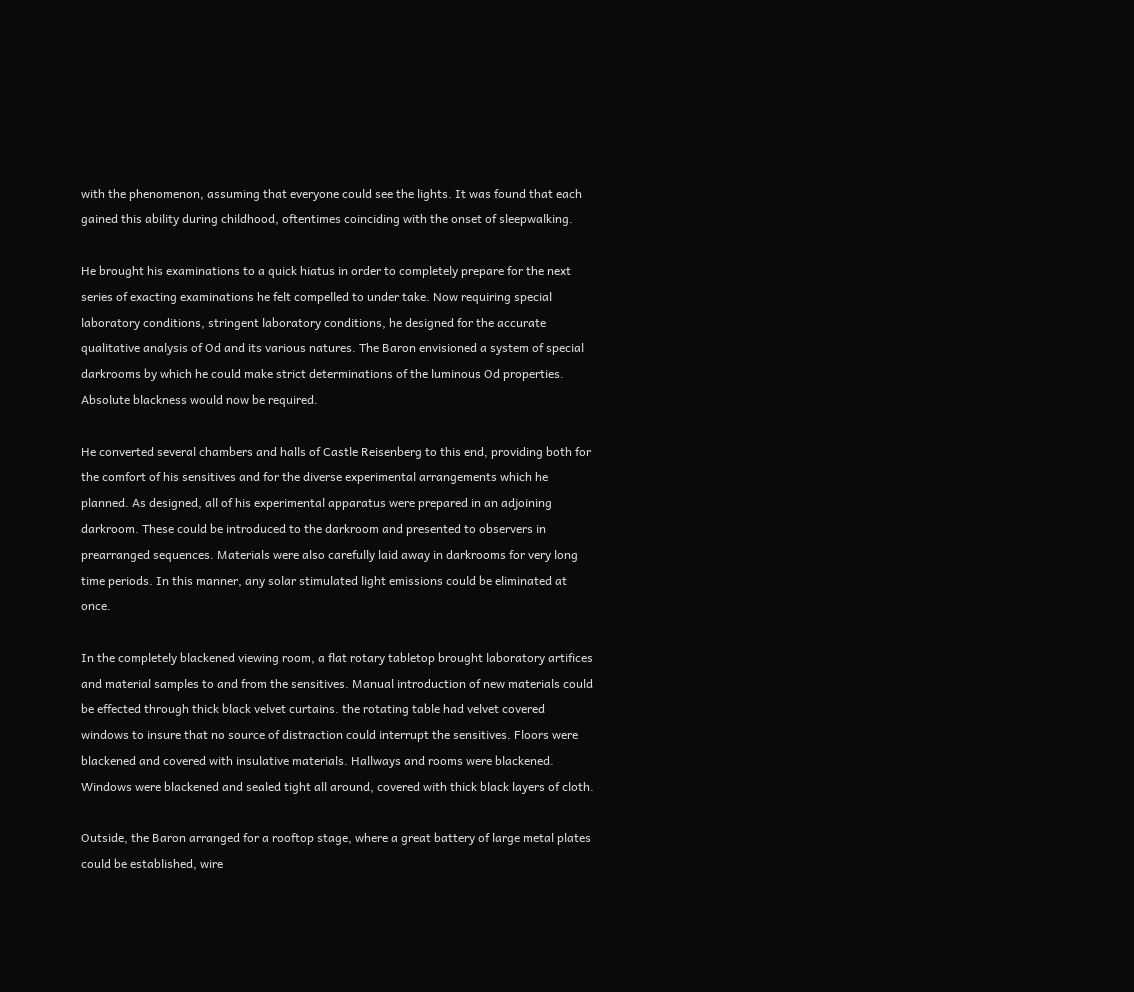with the phenomenon, assuming that everyone could see the lights. It was found that each gained this ability during childhood, oftentimes coinciding with the onset of sleepwalking.

He brought his examinations to a quick hiatus in order to completely prepare for the next series of exacting examinations he felt compelled to under take. Now requiring special laboratory conditions, stringent laboratory conditions, he designed for the accurate qualitative analysis of Od and its various natures. The Baron envisioned a system of special darkrooms by which he could make strict determinations of the luminous Od properties. Absolute blackness would now be required.

He converted several chambers and halls of Castle Reisenberg to this end, providing both for the comfort of his sensitives and for the diverse experimental arrangements which he planned. As designed, all of his experimental apparatus were prepared in an adjoining darkroom. These could be introduced to the darkroom and presented to observers in prearranged sequences. Materials were also carefully laid away in darkrooms for very long time periods. In this manner, any solar stimulated light emissions could be eliminated at once.

In the completely blackened viewing room, a flat rotary tabletop brought laboratory artifices and material samples to and from the sensitives. Manual introduction of new materials could be effected through thick black velvet curtains. the rotating table had velvet covered windows to insure that no source of distraction could interrupt the sensitives. Floors were blackened and covered with insulative materials. Hallways and rooms were blackened. Windows were blackened and sealed tight all around, covered with thick black layers of cloth.

Outside, the Baron arranged for a rooftop stage, where a great battery of large metal plates could be established, wire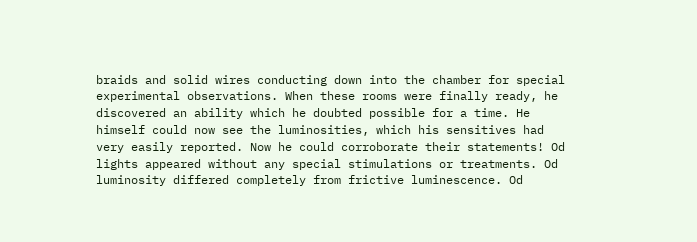braids and solid wires conducting down into the chamber for special experimental observations. When these rooms were finally ready, he discovered an ability which he doubted possible for a time. He himself could now see the luminosities, which his sensitives had very easily reported. Now he could corroborate their statements! Od lights appeared without any special stimulations or treatments. Od luminosity differed completely from frictive luminescence. Od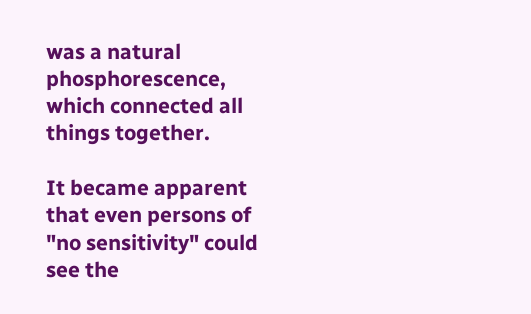was a natural phosphorescence, which connected all things together.

It became apparent that even persons of "no sensitivity" could see the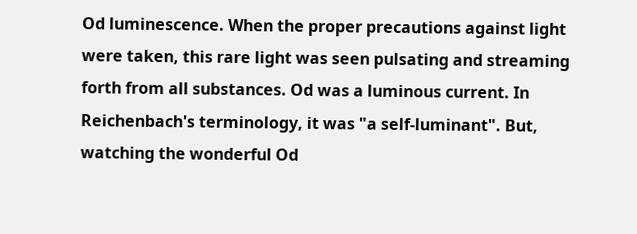Od luminescence. When the proper precautions against light were taken, this rare light was seen pulsating and streaming forth from all substances. Od was a luminous current. In Reichenbach's terminology, it was "a self-luminant". But, watching the wonderful Od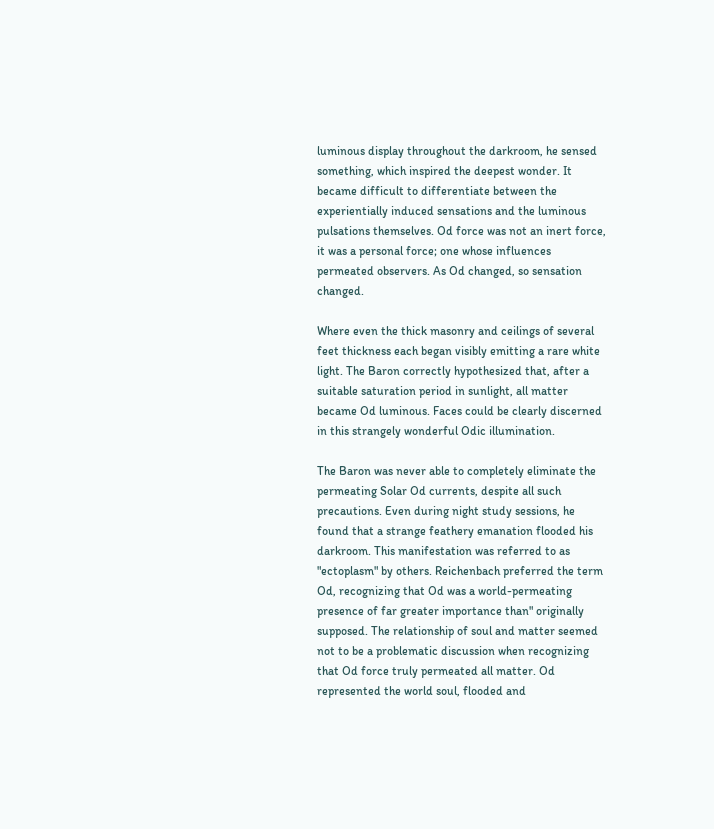luminous display throughout the darkroom, he sensed something, which inspired the deepest wonder. It became difficult to differentiate between the experientially induced sensations and the luminous pulsations themselves. Od force was not an inert force, it was a personal force; one whose influences permeated observers. As Od changed, so sensation changed.

Where even the thick masonry and ceilings of several feet thickness each began visibly emitting a rare white light. The Baron correctly hypothesized that, after a suitable saturation period in sunlight, all matter became Od luminous. Faces could be clearly discerned in this strangely wonderful Odic illumination.

The Baron was never able to completely eliminate the permeating Solar Od currents, despite all such precautions. Even during night study sessions, he found that a strange feathery emanation flooded his darkroom. This manifestation was referred to as "ectoplasm" by others. Reichenbach preferred the term Od, recognizing that Od was a world-permeating presence of far greater importance than" originally supposed. The relationship of soul and matter seemed not to be a problematic discussion when recognizing that Od force truly permeated all matter. Od represented the world soul, flooded and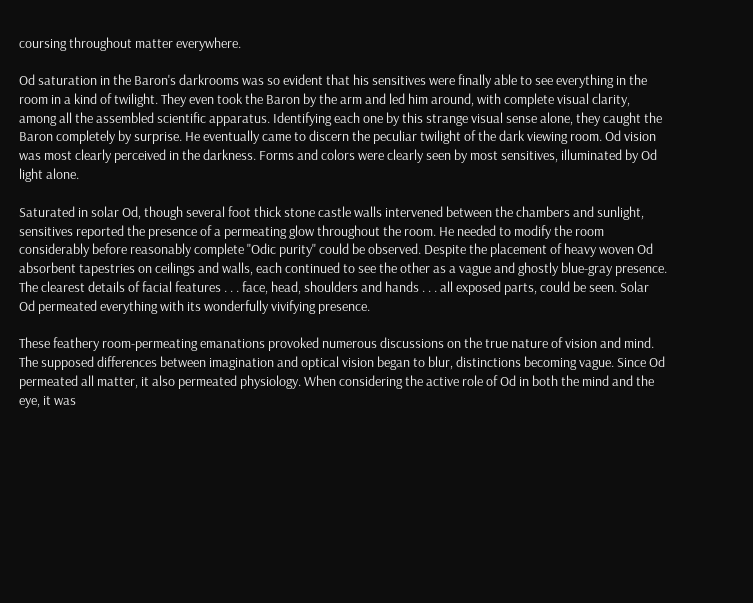coursing throughout matter everywhere.

Od saturation in the Baron's darkrooms was so evident that his sensitives were finally able to see everything in the room in a kind of twilight. They even took the Baron by the arm and led him around, with complete visual clarity, among all the assembled scientific apparatus. Identifying each one by this strange visual sense alone, they caught the Baron completely by surprise. He eventually came to discern the peculiar twilight of the dark viewing room. Od vision was most clearly perceived in the darkness. Forms and colors were clearly seen by most sensitives, illuminated by Od light alone.

Saturated in solar Od, though several foot thick stone castle walls intervened between the chambers and sunlight, sensitives reported the presence of a permeating glow throughout the room. He needed to modify the room considerably before reasonably complete "Odic purity" could be observed. Despite the placement of heavy woven Od absorbent tapestries on ceilings and walls, each continued to see the other as a vague and ghostly blue-gray presence. The clearest details of facial features . . . face, head, shoulders and hands . . . all exposed parts, could be seen. Solar Od permeated everything with its wonderfully vivifying presence.

These feathery room-permeating emanations provoked numerous discussions on the true nature of vision and mind. The supposed differences between imagination and optical vision began to blur, distinctions becoming vague. Since Od permeated all matter, it also permeated physiology. When considering the active role of Od in both the mind and the eye, it was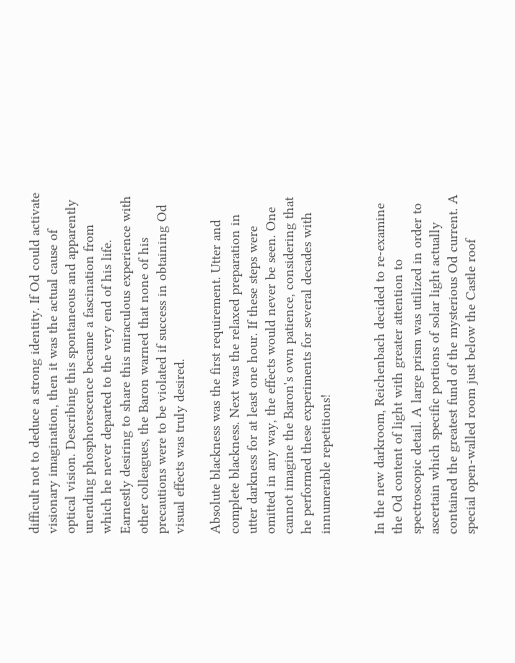difficult not to deduce a strong identity. If Od could activate visionary imagination, then it was the actual cause of optical vision. Describing this spontaneous and apparently unending phosphorescence became a fascination from which he never departed to the very end of his life. Earnestly desiring to share this miraculous experience with other colleagues, the Baron warned that none of his precautions were to be violated if success in obtaining Od visual effects was truly desired.

Absolute blackness was the first requirement. Utter and complete blackness. Next was the relaxed preparation in utter darkness for at least one hour. If these steps were omitted in any way, the effects would never be seen. One cannot imagine the Baron's own patience, considering that he performed these experiments for several decades with innumerable repetitions!


In the new darkroom, Reichenbach decided to re-examine the Od content of light with greater attention to spectroscopic detail. A large prism was utilized in order to ascertain which specific portions of solar light actually contained the greatest fund of the mysterious Od current. A special open-walled room just below the Castle roof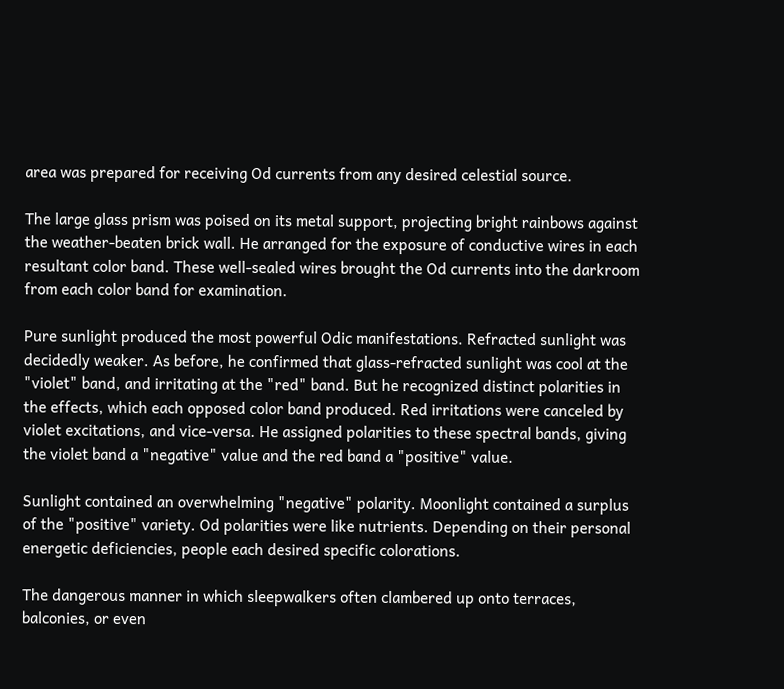area was prepared for receiving Od currents from any desired celestial source.

The large glass prism was poised on its metal support, projecting bright rainbows against the weather-beaten brick wall. He arranged for the exposure of conductive wires in each resultant color band. These well-sealed wires brought the Od currents into the darkroom from each color band for examination.

Pure sunlight produced the most powerful Odic manifestations. Refracted sunlight was decidedly weaker. As before, he confirmed that glass-refracted sunlight was cool at the "violet" band, and irritating at the "red" band. But he recognized distinct polarities in the effects, which each opposed color band produced. Red irritations were canceled by violet excitations, and vice-versa. He assigned polarities to these spectral bands, giving the violet band a "negative" value and the red band a "positive" value.

Sunlight contained an overwhelming "negative" polarity. Moonlight contained a surplus of the "positive" variety. Od polarities were like nutrients. Depending on their personal energetic deficiencies, people each desired specific colorations.

The dangerous manner in which sleepwalkers often clambered up onto terraces, balconies, or even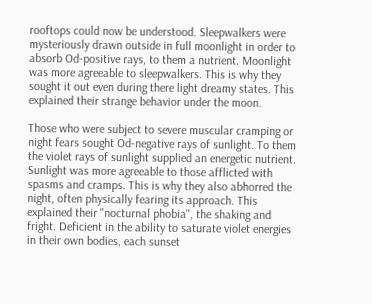rooftops could now be understood. Sleepwalkers were mysteriously drawn outside in full moonlight in order to absorb Od-positive rays, to them a nutrient. Moonlight was more agreeable to sleepwalkers. This is why they sought it out even during there light dreamy states. This explained their strange behavior under the moon.

Those who were subject to severe muscular cramping or night fears sought Od-negative rays of sunlight. To them the violet rays of sunlight supplied an energetic nutrient. Sunlight was more agreeable to those afflicted with spasms and cramps. This is why they also abhorred the night, often physically fearing its approach. This explained their "nocturnal phobia", the shaking and fright. Deficient in the ability to saturate violet energies in their own bodies, each sunset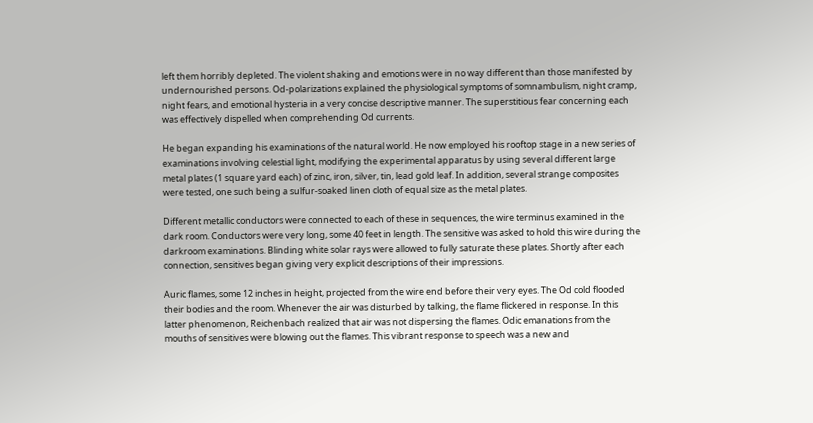left them horribly depleted. The violent shaking and emotions were in no way different than those manifested by undernourished persons. Od-polarizations explained the physiological symptoms of somnambulism, night cramp, night fears, and emotional hysteria in a very concise descriptive manner. The superstitious fear concerning each was effectively dispelled when comprehending Od currents.

He began expanding his examinations of the natural world. He now employed his rooftop stage in a new series of examinations involving celestial light, modifying the experimental apparatus by using several different large metal plates (1 square yard each) of zinc, iron, silver, tin, lead gold leaf. In addition, several strange composites were tested, one such being a sulfur-soaked linen cloth of equal size as the metal plates.

Different metallic conductors were connected to each of these in sequences, the wire terminus examined in the dark room. Conductors were very long, some 40 feet in length. The sensitive was asked to hold this wire during the darkroom examinations. Blinding white solar rays were allowed to fully saturate these plates. Shortly after each connection, sensitives began giving very explicit descriptions of their impressions.

Auric flames, some 12 inches in height, projected from the wire end before their very eyes. The Od cold flooded their bodies and the room. Whenever the air was disturbed by talking, the flame flickered in response. In this latter phenomenon, Reichenbach realized that air was not dispersing the flames. Odic emanations from the mouths of sensitives were blowing out the flames. This vibrant response to speech was a new and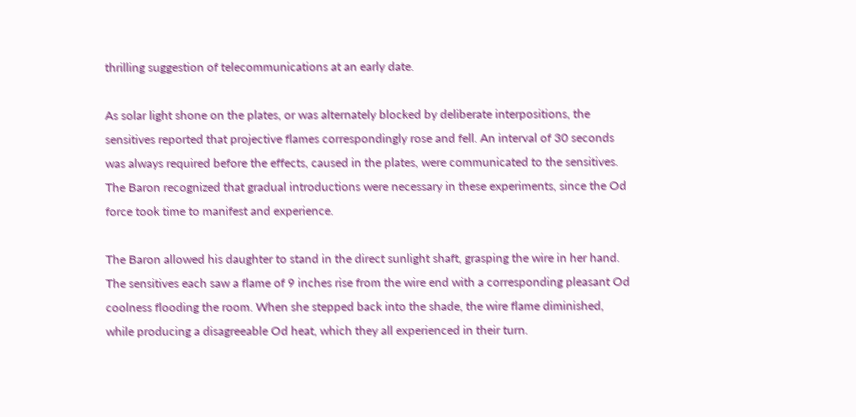thrilling suggestion of telecommunications at an early date.

As solar light shone on the plates, or was alternately blocked by deliberate interpositions, the sensitives reported that projective flames correspondingly rose and fell. An interval of 30 seconds was always required before the effects, caused in the plates, were communicated to the sensitives. The Baron recognized that gradual introductions were necessary in these experiments, since the Od force took time to manifest and experience.

The Baron allowed his daughter to stand in the direct sunlight shaft, grasping the wire in her hand. The sensitives each saw a flame of 9 inches rise from the wire end with a corresponding pleasant Od coolness flooding the room. When she stepped back into the shade, the wire flame diminished, while producing a disagreeable Od heat, which they all experienced in their turn.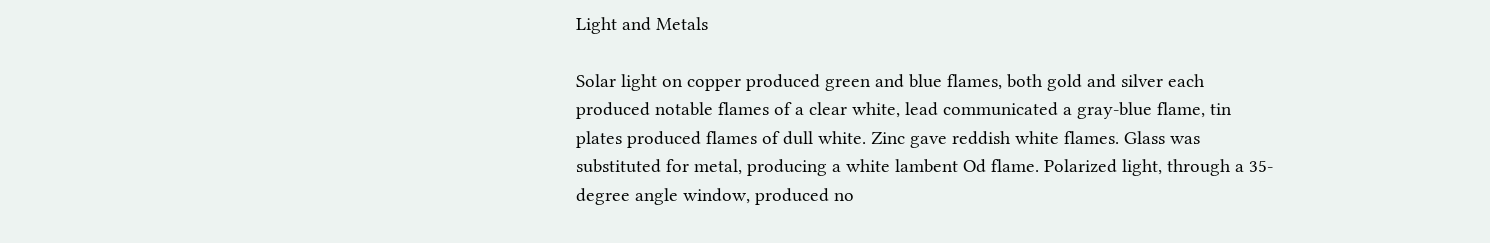Light and Metals

Solar light on copper produced green and blue flames, both gold and silver each produced notable flames of a clear white, lead communicated a gray-blue flame, tin plates produced flames of dull white. Zinc gave reddish white flames. Glass was substituted for metal, producing a white lambent Od flame. Polarized light, through a 35-degree angle window, produced no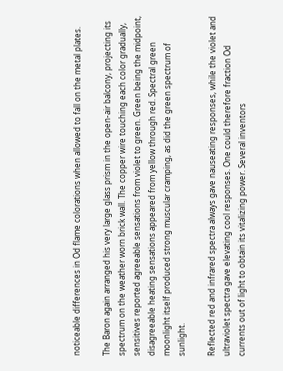noticeable differences in Od flame colorations when allowed to fall on the metal plates.

The Baron again arranged his very large glass prism in the open-air balcony, projecting its spectrum on the weather worn brick wall. The copper wire touching each color gradually, sensitives reported agreeable sensations from violet to green. Green being the midpoint, disagreeable heating sensations appeared from yellow through red. Spectral green moonlight itself produced strong muscular cramping, as did the green spectrum of sunlight.

Reflected red and infrared spectra always gave nauseating responses, while the violet and ultraviolet spectra gave elevating cool responses. One could therefore fraction Od currents out of light to obtain its vitalizing power. Several inventors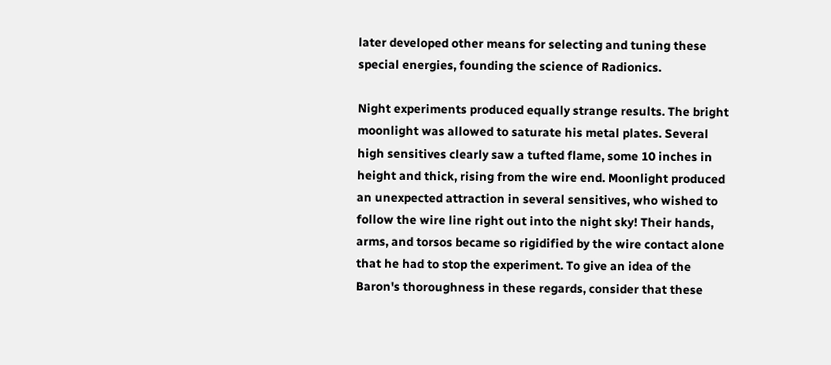later developed other means for selecting and tuning these special energies, founding the science of Radionics.

Night experiments produced equally strange results. The bright moonlight was allowed to saturate his metal plates. Several high sensitives clearly saw a tufted flame, some 10 inches in height and thick, rising from the wire end. Moonlight produced an unexpected attraction in several sensitives, who wished to follow the wire line right out into the night sky! Their hands, arms, and torsos became so rigidified by the wire contact alone that he had to stop the experiment. To give an idea of the Baron's thoroughness in these regards, consider that these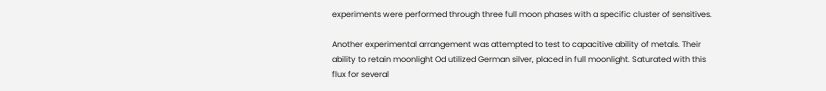experiments were performed through three full moon phases with a specific cluster of sensitives.

Another experimental arrangement was attempted to test to capacitive ability of metals. Their ability to retain moonlight Od utilized German silver, placed in full moonlight. Saturated with this flux for several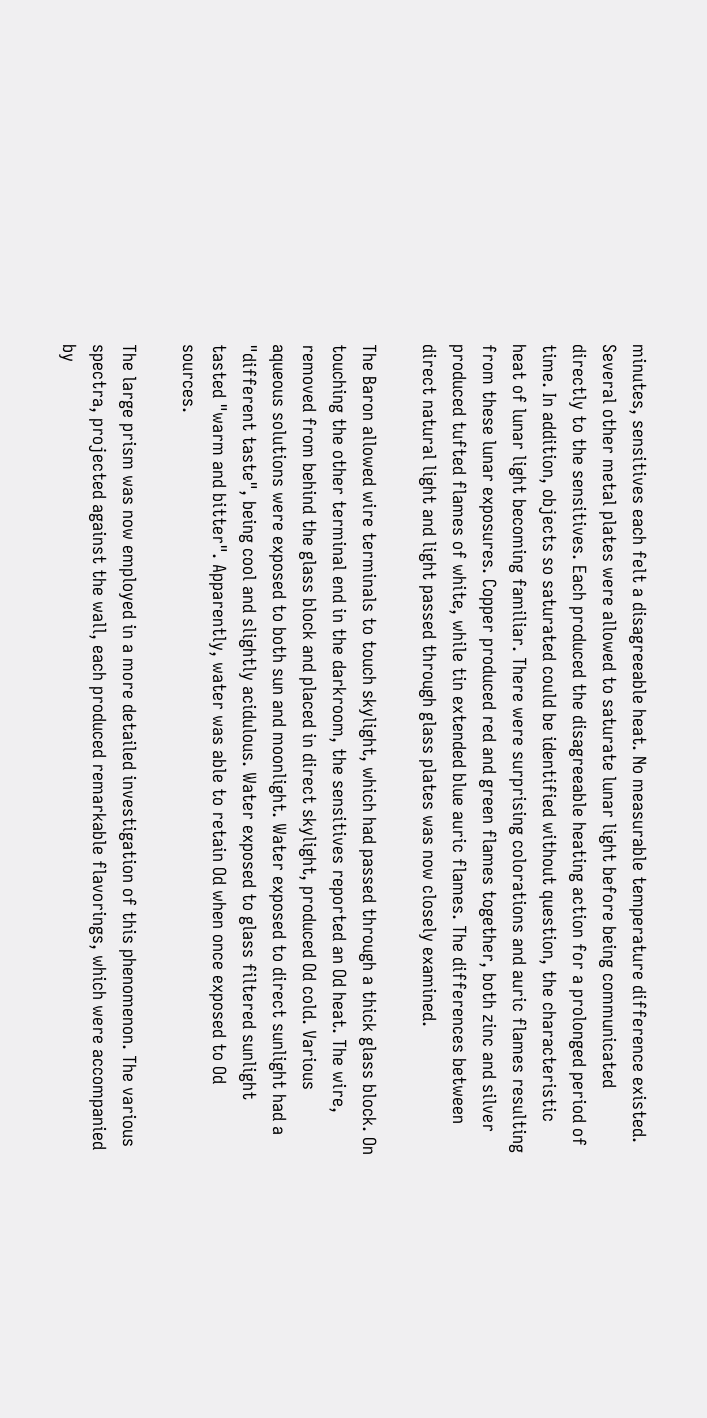minutes, sensitives each felt a disagreeable heat. No measurable temperature difference existed. Several other metal plates were allowed to saturate lunar light before being communicated directly to the sensitives. Each produced the disagreeable heating action for a prolonged period of time. In addition, objects so saturated could be identified without question, the characteristic heat of lunar light becoming familiar. There were surprising colorations and auric flames resulting from these lunar exposures. Copper produced red and green flames together, both zinc and silver produced tufted flames of white, while tin extended blue auric flames. The differences between direct natural light and light passed through glass plates was now closely examined.

The Baron allowed wire terminals to touch skylight, which had passed through a thick glass block. On touching the other terminal end in the darkroom, the sensitives reported an Od heat. The wire, removed from behind the glass block and placed in direct skylight, produced Od cold. Various aqueous solutions were exposed to both sun and moonlight. Water exposed to direct sunlight had a "different taste", being cool and slightly acidulous. Water exposed to glass filtered sunlight tasted "warm and bitter". Apparently, water was able to retain Od when once exposed to Od sources.

The large prism was now employed in a more detailed investigation of this phenomenon. The various spectra, projected against the wall, each produced remarkable flavorings, which were accompanied by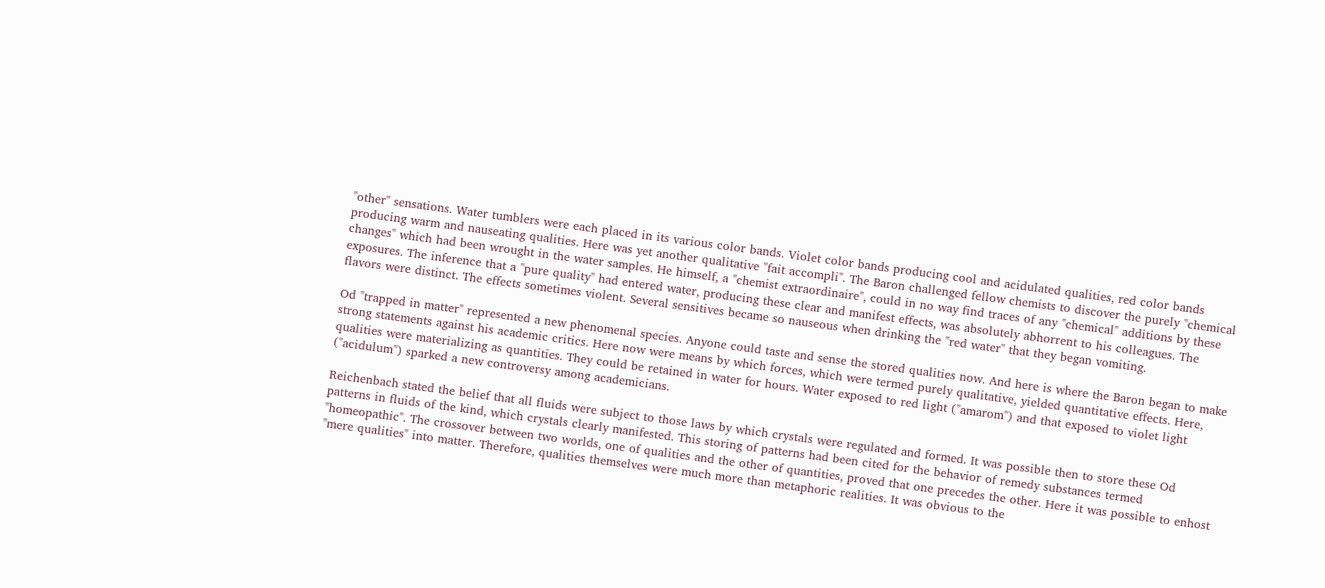"other" sensations. Water tumblers were each placed in its various color bands. Violet color bands producing cool and acidulated qualities, red color bands producing warm and nauseating qualities. Here was yet another qualitative "fait accompli". The Baron challenged fellow chemists to discover the purely "chemical changes" which had been wrought in the water samples. He himself, a "chemist extraordinaire", could in no way find traces of any "chemical" additions by these exposures. The inference that a "pure quality" had entered water, producing these clear and manifest effects, was absolutely abhorrent to his colleagues. The flavors were distinct. The effects sometimes violent. Several sensitives became so nauseous when drinking the "red water" that they began vomiting.

Od "trapped in matter" represented a new phenomenal species. Anyone could taste and sense the stored qualities now. And here is where the Baron began to make strong statements against his academic critics. Here now were means by which forces, which were termed purely qualitative, yielded quantitative effects. Here, qualities were materializing as quantities. They could be retained in water for hours. Water exposed to red light ("amarom") and that exposed to violet light ("acidulum") sparked a new controversy among academicians.

Reichenbach stated the belief that all fluids were subject to those laws by which crystals were regulated and formed. It was possible then to store these Od patterns in fluids of the kind, which crystals clearly manifested. This storing of patterns had been cited for the behavior of remedy substances termed "homeopathic". The crossover between two worlds, one of qualities and the other of quantities, proved that one precedes the other. Here it was possible to enhost "mere qualities" into matter. Therefore, qualities themselves were much more than metaphoric realities. It was obvious to the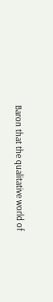Baron that the qualitative world of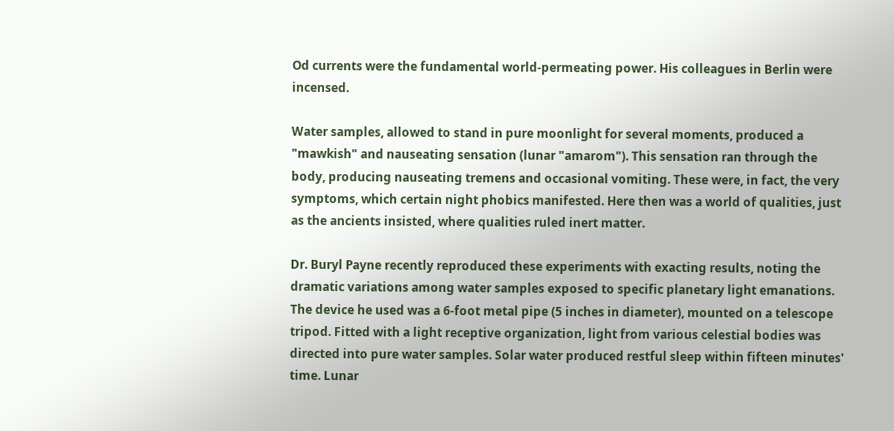Od currents were the fundamental world-permeating power. His colleagues in Berlin were incensed.

Water samples, allowed to stand in pure moonlight for several moments, produced a "mawkish" and nauseating sensation (lunar "amarom"). This sensation ran through the body, producing nauseating tremens and occasional vomiting. These were, in fact, the very symptoms, which certain night phobics manifested. Here then was a world of qualities, just as the ancients insisted, where qualities ruled inert matter.

Dr. Buryl Payne recently reproduced these experiments with exacting results, noting the dramatic variations among water samples exposed to specific planetary light emanations. The device he used was a 6-foot metal pipe (5 inches in diameter), mounted on a telescope tripod. Fitted with a light receptive organization, light from various celestial bodies was directed into pure water samples. Solar water produced restful sleep within fifteen minutes' time. Lunar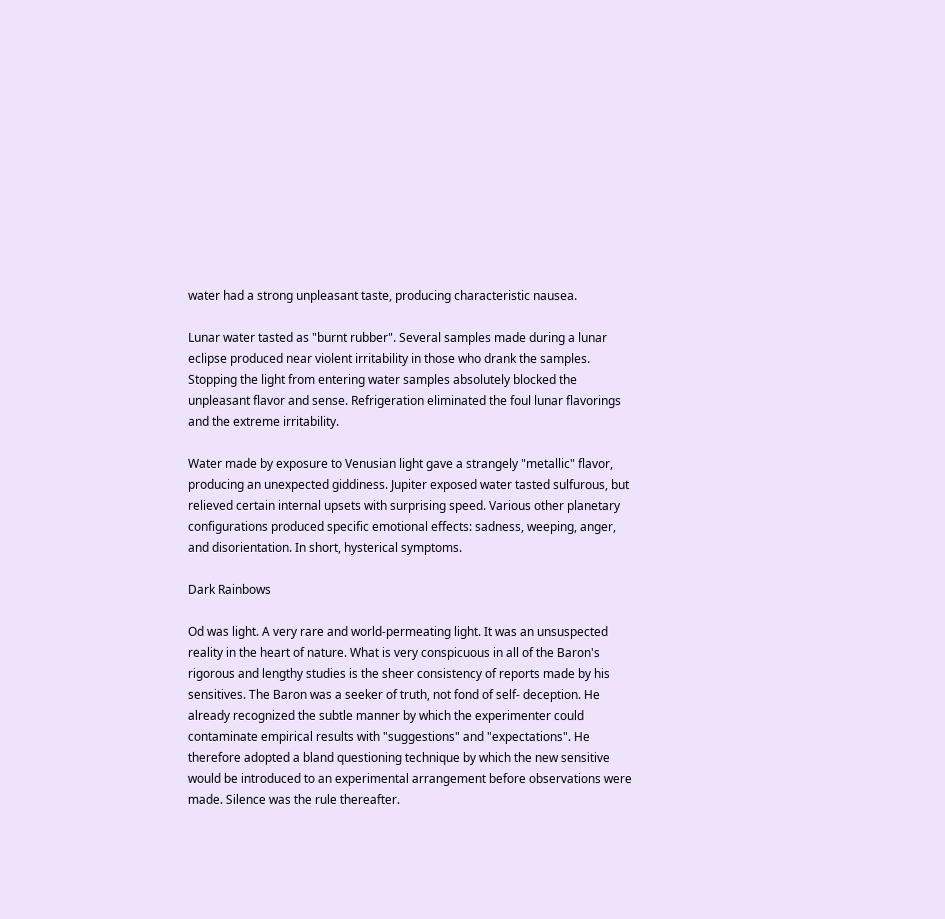water had a strong unpleasant taste, producing characteristic nausea.

Lunar water tasted as "burnt rubber". Several samples made during a lunar eclipse produced near violent irritability in those who drank the samples. Stopping the light from entering water samples absolutely blocked the unpleasant flavor and sense. Refrigeration eliminated the foul lunar flavorings and the extreme irritability.

Water made by exposure to Venusian light gave a strangely "metallic" flavor, producing an unexpected giddiness. Jupiter exposed water tasted sulfurous, but relieved certain internal upsets with surprising speed. Various other planetary configurations produced specific emotional effects: sadness, weeping, anger, and disorientation. In short, hysterical symptoms.

Dark Rainbows

Od was light. A very rare and world-permeating light. It was an unsuspected reality in the heart of nature. What is very conspicuous in all of the Baron's rigorous and lengthy studies is the sheer consistency of reports made by his sensitives. The Baron was a seeker of truth, not fond of self- deception. He already recognized the subtle manner by which the experimenter could contaminate empirical results with "suggestions" and "expectations". He therefore adopted a bland questioning technique by which the new sensitive would be introduced to an experimental arrangement before observations were made. Silence was the rule thereafter.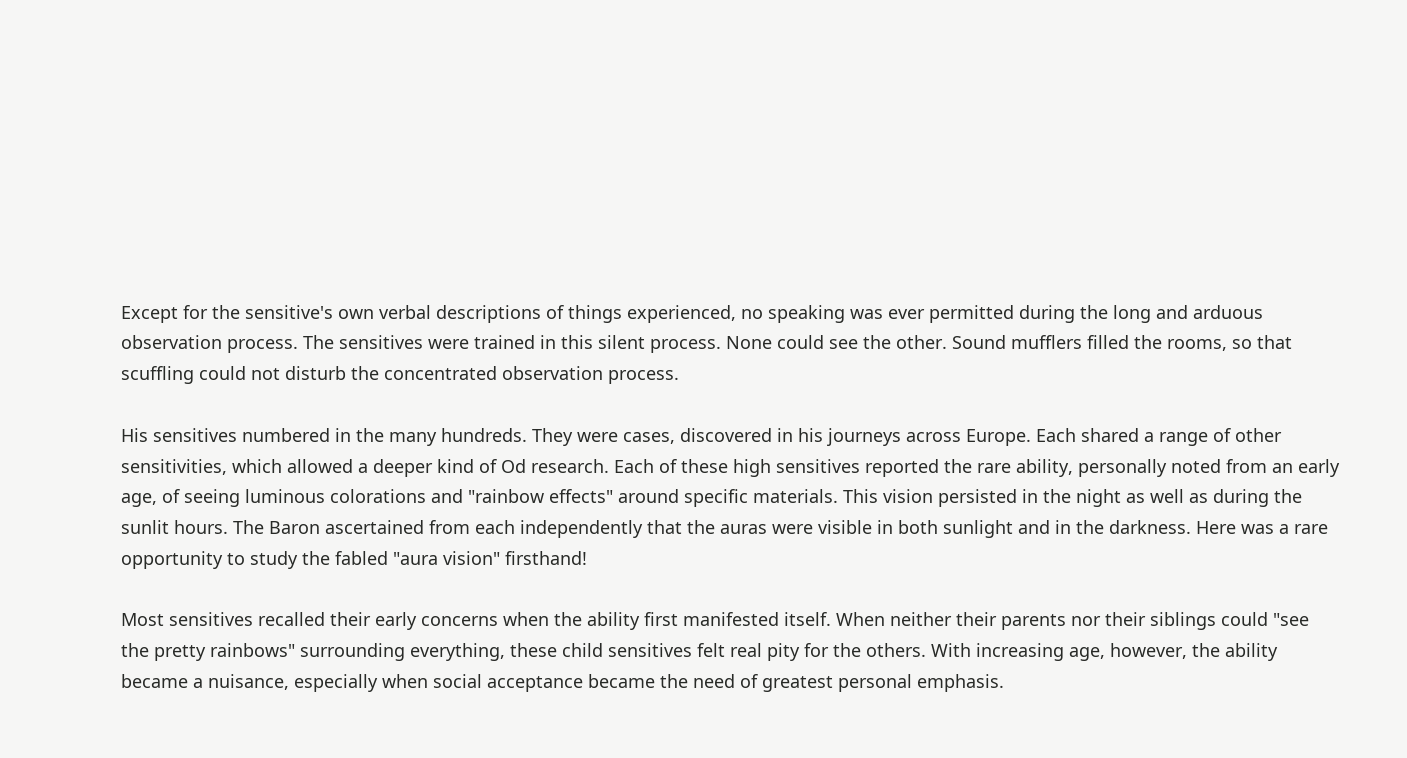Except for the sensitive's own verbal descriptions of things experienced, no speaking was ever permitted during the long and arduous observation process. The sensitives were trained in this silent process. None could see the other. Sound mufflers filled the rooms, so that scuffling could not disturb the concentrated observation process.

His sensitives numbered in the many hundreds. They were cases, discovered in his journeys across Europe. Each shared a range of other sensitivities, which allowed a deeper kind of Od research. Each of these high sensitives reported the rare ability, personally noted from an early age, of seeing luminous colorations and "rainbow effects" around specific materials. This vision persisted in the night as well as during the sunlit hours. The Baron ascertained from each independently that the auras were visible in both sunlight and in the darkness. Here was a rare opportunity to study the fabled "aura vision" firsthand!

Most sensitives recalled their early concerns when the ability first manifested itself. When neither their parents nor their siblings could "see the pretty rainbows" surrounding everything, these child sensitives felt real pity for the others. With increasing age, however, the ability became a nuisance, especially when social acceptance became the need of greatest personal emphasis.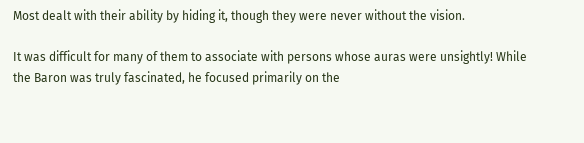Most dealt with their ability by hiding it, though they were never without the vision.

It was difficult for many of them to associate with persons whose auras were unsightly! While the Baron was truly fascinated, he focused primarily on the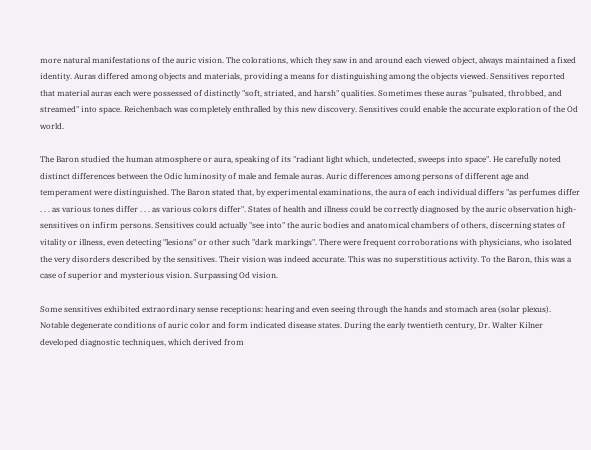more natural manifestations of the auric vision. The colorations, which they saw in and around each viewed object, always maintained a fixed identity. Auras differed among objects and materials, providing a means for distinguishing among the objects viewed. Sensitives reported that material auras each were possessed of distinctly "soft, striated, and harsh" qualities. Sometimes these auras "pulsated, throbbed, and streamed" into space. Reichenbach was completely enthralled by this new discovery. Sensitives could enable the accurate exploration of the Od world.

The Baron studied the human atmosphere or aura, speaking of its "radiant light which, undetected, sweeps into space". He carefully noted distinct differences between the Odic luminosity of male and female auras. Auric differences among persons of different age and temperament were distinguished. The Baron stated that, by experimental examinations, the aura of each individual differs "as perfumes differ . . . as various tones differ . . . as various colors differ". States of health and illness could be correctly diagnosed by the auric observation high-sensitives on infirm persons. Sensitives could actually "see into" the auric bodies and anatomical chambers of others, discerning states of vitality or illness, even detecting "lesions" or other such "dark markings". There were frequent corroborations with physicians, who isolated the very disorders described by the sensitives. Their vision was indeed accurate. This was no superstitious activity. To the Baron, this was a case of superior and mysterious vision. Surpassing Od vision.

Some sensitives exhibited extraordinary sense receptions: hearing and even seeing through the hands and stomach area (solar plexus). Notable degenerate conditions of auric color and form indicated disease states. During the early twentieth century, Dr. Walter Kilner developed diagnostic techniques, which derived from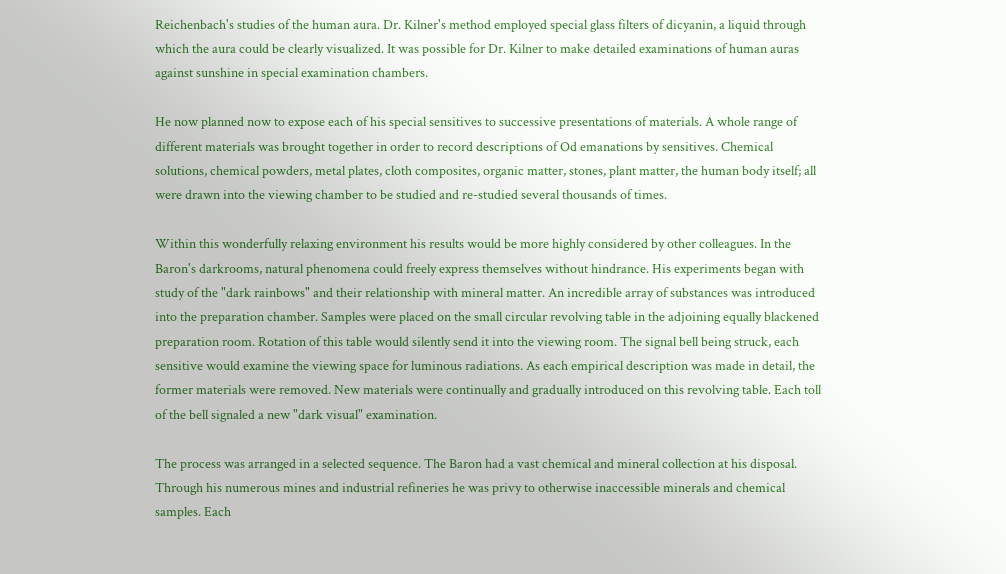Reichenbach's studies of the human aura. Dr. Kilner's method employed special glass filters of dicyanin, a liquid through which the aura could be clearly visualized. It was possible for Dr. Kilner to make detailed examinations of human auras against sunshine in special examination chambers.

He now planned now to expose each of his special sensitives to successive presentations of materials. A whole range of different materials was brought together in order to record descriptions of Od emanations by sensitives. Chemical solutions, chemical powders, metal plates, cloth composites, organic matter, stones, plant matter, the human body itself; all were drawn into the viewing chamber to be studied and re-studied several thousands of times.

Within this wonderfully relaxing environment his results would be more highly considered by other colleagues. In the Baron's darkrooms, natural phenomena could freely express themselves without hindrance. His experiments began with study of the "dark rainbows" and their relationship with mineral matter. An incredible array of substances was introduced into the preparation chamber. Samples were placed on the small circular revolving table in the adjoining equally blackened preparation room. Rotation of this table would silently send it into the viewing room. The signal bell being struck, each sensitive would examine the viewing space for luminous radiations. As each empirical description was made in detail, the former materials were removed. New materials were continually and gradually introduced on this revolving table. Each toll of the bell signaled a new "dark visual" examination.

The process was arranged in a selected sequence. The Baron had a vast chemical and mineral collection at his disposal. Through his numerous mines and industrial refineries he was privy to otherwise inaccessible minerals and chemical samples. Each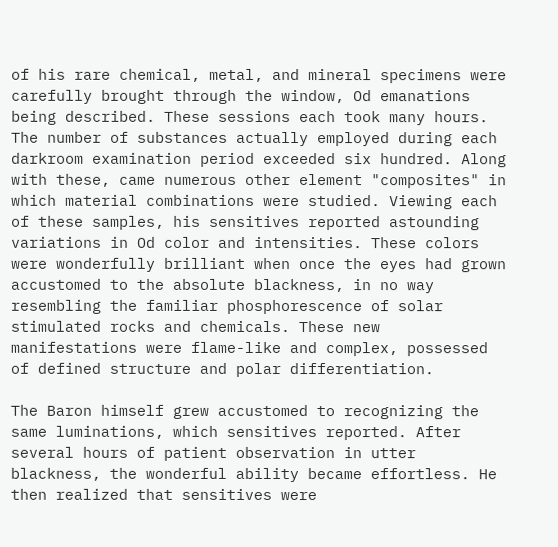of his rare chemical, metal, and mineral specimens were carefully brought through the window, Od emanations being described. These sessions each took many hours. The number of substances actually employed during each darkroom examination period exceeded six hundred. Along with these, came numerous other element "composites" in which material combinations were studied. Viewing each of these samples, his sensitives reported astounding variations in Od color and intensities. These colors were wonderfully brilliant when once the eyes had grown accustomed to the absolute blackness, in no way resembling the familiar phosphorescence of solar stimulated rocks and chemicals. These new manifestations were flame-like and complex, possessed of defined structure and polar differentiation.

The Baron himself grew accustomed to recognizing the same luminations, which sensitives reported. After several hours of patient observation in utter blackness, the wonderful ability became effortless. He then realized that sensitives were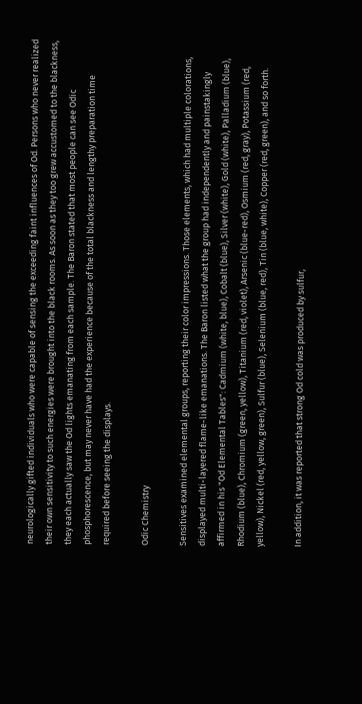neurologically gifted individuals who were capable of sensing the exceeding faint influences of Od. Persons who never realized their own sensitivity to such energies were brought into the black rooms. As soon as they too grew accustomed to the blackness, they each actually saw the Od lights emanating from each sample. The Baron stated that most people can see Odic phosphorescence, but may never have had the experience because of the total blackness and lengthy preparation time required before seeing the displays.

Odic Chemistry

Sensitives examined elemental groups, reporting their color impressions. Those elements, which had multiple colorations, displayed multi-layered flame-like emanations. The Baron listed what the group had independently and painstakingly affirmed in his "Od Elemental Tables": Cadmium (white, blue), Cobalt (blue), Silver (white), Gold (white), Palladium (blue), Rhodium (blue), Chromium (green, yellow), Titanium (red, violet), Arsenic (blue-red), Osmium (red, gray), Potassium (red, yellow), Nickel (red, yellow, green), Sulfur (blue), Selenium (blue, red), Tin (blue, white), Copper (red, green), and so forth.

In addition, it was reported that strong Od cold was produced by sulfur,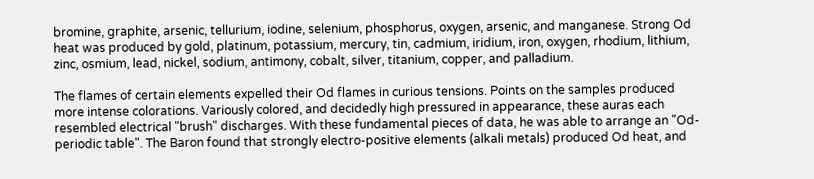bromine, graphite, arsenic, tellurium, iodine, selenium, phosphorus, oxygen, arsenic, and manganese. Strong Od heat was produced by gold, platinum, potassium, mercury, tin, cadmium, iridium, iron, oxygen, rhodium, lithium, zinc, osmium, lead, nickel, sodium, antimony, cobalt, silver, titanium, copper, and palladium.

The flames of certain elements expelled their Od flames in curious tensions. Points on the samples produced more intense colorations. Variously colored, and decidedly high pressured in appearance, these auras each resembled electrical "brush" discharges. With these fundamental pieces of data, he was able to arrange an "Od-periodic table". The Baron found that strongly electro-positive elements (alkali metals) produced Od heat, and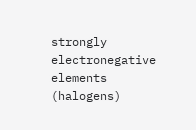strongly electronegative elements (halogens)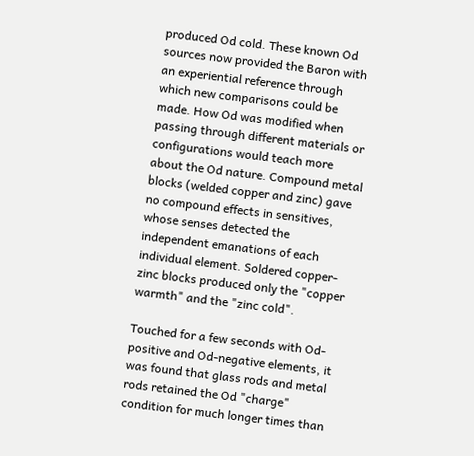produced Od cold. These known Od sources now provided the Baron with an experiential reference through which new comparisons could be made. How Od was modified when passing through different materials or configurations would teach more about the Od nature. Compound metal blocks (welded copper and zinc) gave no compound effects in sensitives, whose senses detected the independent emanations of each individual element. Soldered copper-zinc blocks produced only the "copper warmth" and the "zinc cold".

Touched for a few seconds with Od-positive and Od-negative elements, it was found that glass rods and metal rods retained the Od "charge" condition for much longer times than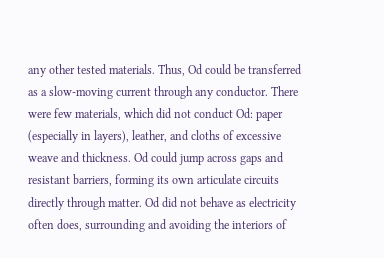any other tested materials. Thus, Od could be transferred as a slow-moving current through any conductor. There were few materials, which did not conduct Od: paper (especially in layers), leather, and cloths of excessive weave and thickness. Od could jump across gaps and resistant barriers, forming its own articulate circuits directly through matter. Od did not behave as electricity often does, surrounding and avoiding the interiors of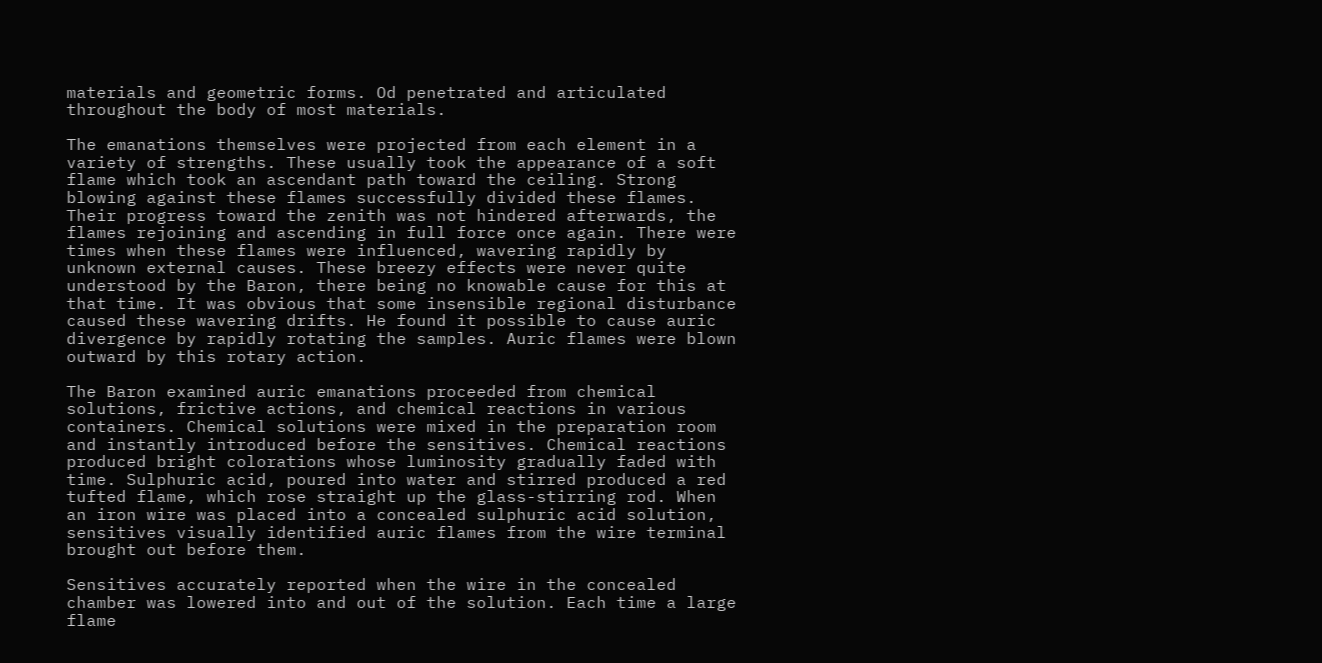materials and geometric forms. Od penetrated and articulated throughout the body of most materials.

The emanations themselves were projected from each element in a variety of strengths. These usually took the appearance of a soft flame which took an ascendant path toward the ceiling. Strong blowing against these flames successfully divided these flames. Their progress toward the zenith was not hindered afterwards, the flames rejoining and ascending in full force once again. There were times when these flames were influenced, wavering rapidly by unknown external causes. These breezy effects were never quite understood by the Baron, there being no knowable cause for this at that time. It was obvious that some insensible regional disturbance caused these wavering drifts. He found it possible to cause auric divergence by rapidly rotating the samples. Auric flames were blown outward by this rotary action.

The Baron examined auric emanations proceeded from chemical solutions, frictive actions, and chemical reactions in various containers. Chemical solutions were mixed in the preparation room and instantly introduced before the sensitives. Chemical reactions produced bright colorations whose luminosity gradually faded with time. Sulphuric acid, poured into water and stirred produced a red tufted flame, which rose straight up the glass-stirring rod. When an iron wire was placed into a concealed sulphuric acid solution, sensitives visually identified auric flames from the wire terminal brought out before them.

Sensitives accurately reported when the wire in the concealed chamber was lowered into and out of the solution. Each time a large flame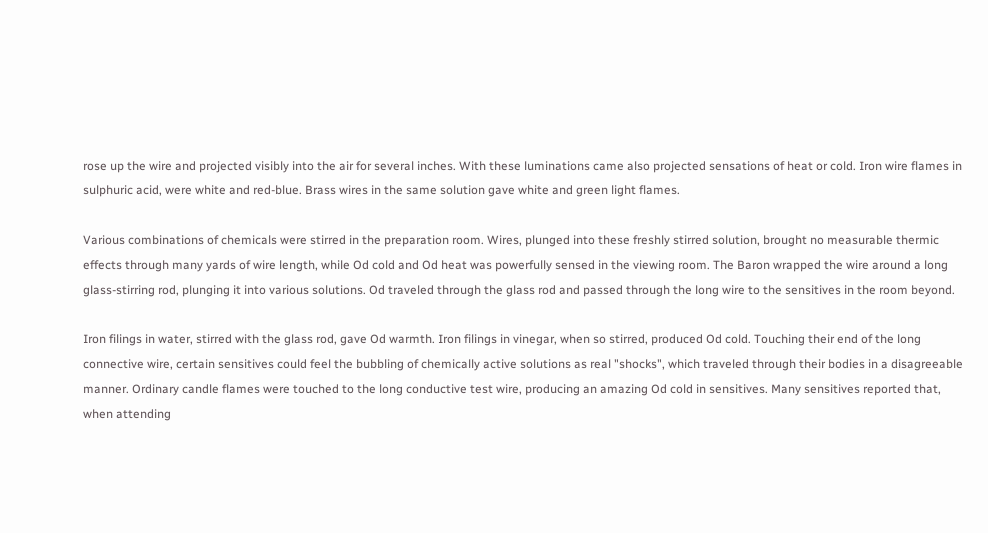rose up the wire and projected visibly into the air for several inches. With these luminations came also projected sensations of heat or cold. Iron wire flames in sulphuric acid, were white and red-blue. Brass wires in the same solution gave white and green light flames.

Various combinations of chemicals were stirred in the preparation room. Wires, plunged into these freshly stirred solution, brought no measurable thermic effects through many yards of wire length, while Od cold and Od heat was powerfully sensed in the viewing room. The Baron wrapped the wire around a long glass-stirring rod, plunging it into various solutions. Od traveled through the glass rod and passed through the long wire to the sensitives in the room beyond.

Iron filings in water, stirred with the glass rod, gave Od warmth. Iron filings in vinegar, when so stirred, produced Od cold. Touching their end of the long connective wire, certain sensitives could feel the bubbling of chemically active solutions as real "shocks", which traveled through their bodies in a disagreeable manner. Ordinary candle flames were touched to the long conductive test wire, producing an amazing Od cold in sensitives. Many sensitives reported that, when attending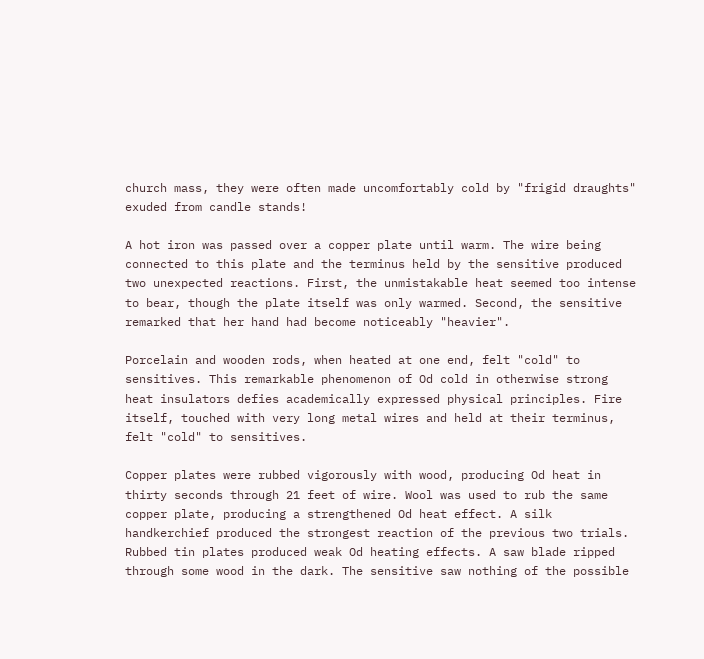church mass, they were often made uncomfortably cold by "frigid draughts" exuded from candle stands!

A hot iron was passed over a copper plate until warm. The wire being connected to this plate and the terminus held by the sensitive produced two unexpected reactions. First, the unmistakable heat seemed too intense to bear, though the plate itself was only warmed. Second, the sensitive remarked that her hand had become noticeably "heavier".

Porcelain and wooden rods, when heated at one end, felt "cold" to sensitives. This remarkable phenomenon of Od cold in otherwise strong heat insulators defies academically expressed physical principles. Fire itself, touched with very long metal wires and held at their terminus, felt "cold" to sensitives.

Copper plates were rubbed vigorously with wood, producing Od heat in thirty seconds through 21 feet of wire. Wool was used to rub the same copper plate, producing a strengthened Od heat effect. A silk handkerchief produced the strongest reaction of the previous two trials. Rubbed tin plates produced weak Od heating effects. A saw blade ripped through some wood in the dark. The sensitive saw nothing of the possible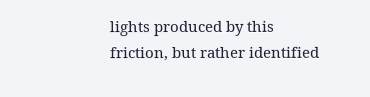lights produced by this friction, but rather identified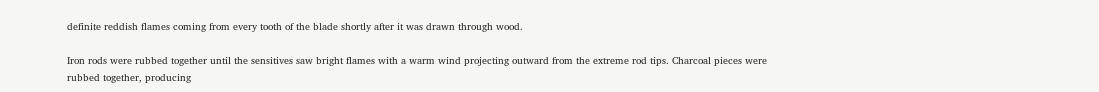definite reddish flames coming from every tooth of the blade shortly after it was drawn through wood.

Iron rods were rubbed together until the sensitives saw bright flames with a warm wind projecting outward from the extreme rod tips. Charcoal pieces were rubbed together, producing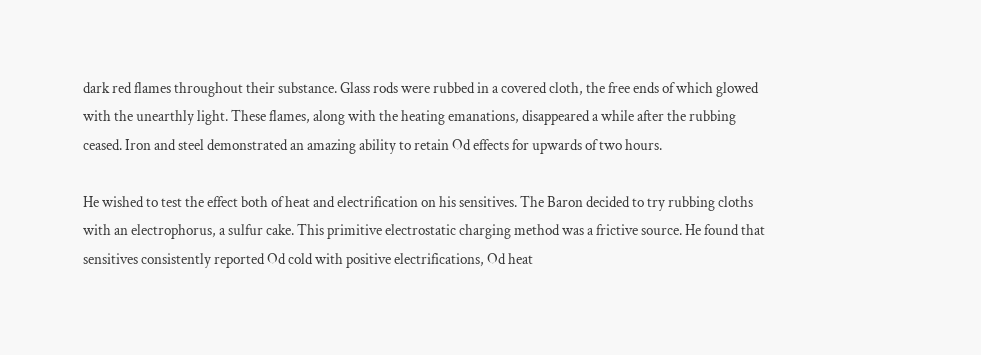dark red flames throughout their substance. Glass rods were rubbed in a covered cloth, the free ends of which glowed with the unearthly light. These flames, along with the heating emanations, disappeared a while after the rubbing ceased. Iron and steel demonstrated an amazing ability to retain Od effects for upwards of two hours.

He wished to test the effect both of heat and electrification on his sensitives. The Baron decided to try rubbing cloths with an electrophorus, a sulfur cake. This primitive electrostatic charging method was a frictive source. He found that sensitives consistently reported Od cold with positive electrifications, Od heat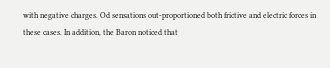with negative charges. Od sensations out-proportioned both frictive and electric forces in these cases. In addition, the Baron noticed that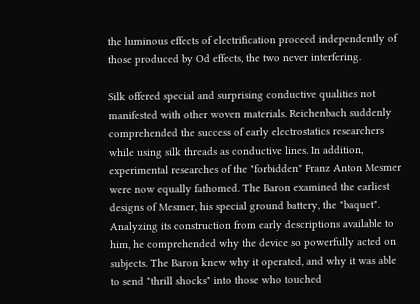the luminous effects of electrification proceed independently of those produced by Od effects, the two never interfering.

Silk offered special and surprising conductive qualities not manifested with other woven materials. Reichenbach suddenly comprehended the success of early electrostatics researchers while using silk threads as conductive lines. In addition, experimental researches of the "forbidden" Franz Anton Mesmer were now equally fathomed. The Baron examined the earliest designs of Mesmer, his special ground battery, the "baquet". Analyzing its construction from early descriptions available to him, he comprehended why the device so powerfully acted on subjects. The Baron knew why it operated, and why it was able to send "thrill shocks" into those who touched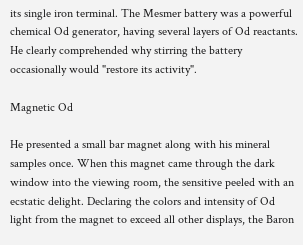its single iron terminal. The Mesmer battery was a powerful chemical Od generator, having several layers of Od reactants. He clearly comprehended why stirring the battery occasionally would "restore its activity".

Magnetic Od

He presented a small bar magnet along with his mineral samples once. When this magnet came through the dark window into the viewing room, the sensitive peeled with an ecstatic delight. Declaring the colors and intensity of Od light from the magnet to exceed all other displays, the Baron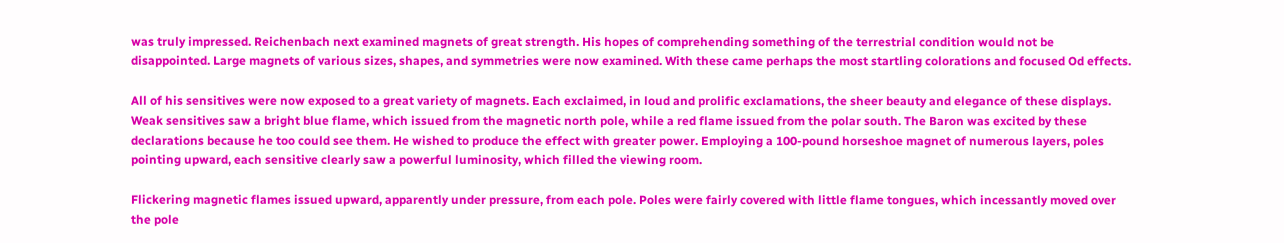was truly impressed. Reichenbach next examined magnets of great strength. His hopes of comprehending something of the terrestrial condition would not be disappointed. Large magnets of various sizes, shapes, and symmetries were now examined. With these came perhaps the most startling colorations and focused Od effects.

All of his sensitives were now exposed to a great variety of magnets. Each exclaimed, in loud and prolific exclamations, the sheer beauty and elegance of these displays. Weak sensitives saw a bright blue flame, which issued from the magnetic north pole, while a red flame issued from the polar south. The Baron was excited by these declarations because he too could see them. He wished to produce the effect with greater power. Employing a 100-pound horseshoe magnet of numerous layers, poles pointing upward, each sensitive clearly saw a powerful luminosity, which filled the viewing room.

Flickering magnetic flames issued upward, apparently under pressure, from each pole. Poles were fairly covered with little flame tongues, which incessantly moved over the pole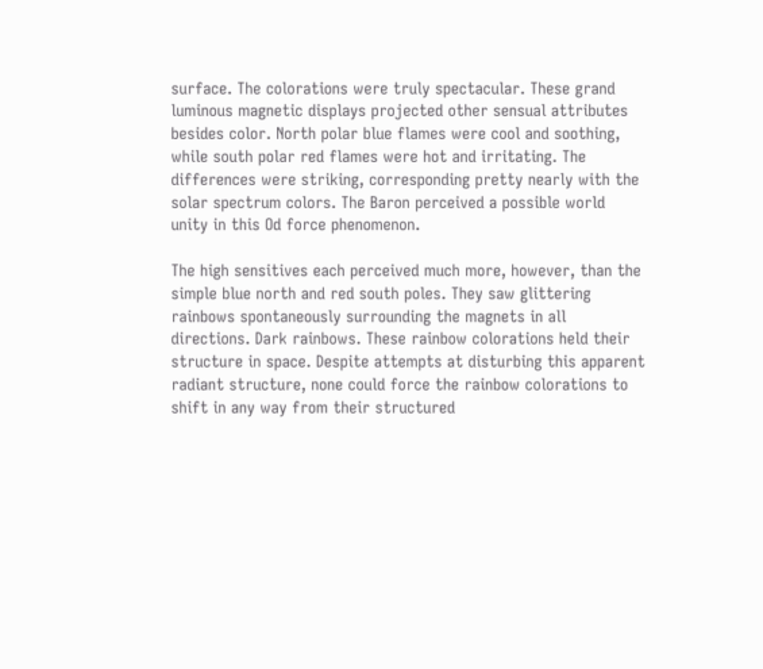surface. The colorations were truly spectacular. These grand luminous magnetic displays projected other sensual attributes besides color. North polar blue flames were cool and soothing, while south polar red flames were hot and irritating. The differences were striking, corresponding pretty nearly with the solar spectrum colors. The Baron perceived a possible world unity in this Od force phenomenon.

The high sensitives each perceived much more, however, than the simple blue north and red south poles. They saw glittering rainbows spontaneously surrounding the magnets in all directions. Dark rainbows. These rainbow colorations held their structure in space. Despite attempts at disturbing this apparent radiant structure, none could force the rainbow colorations to shift in any way from their structured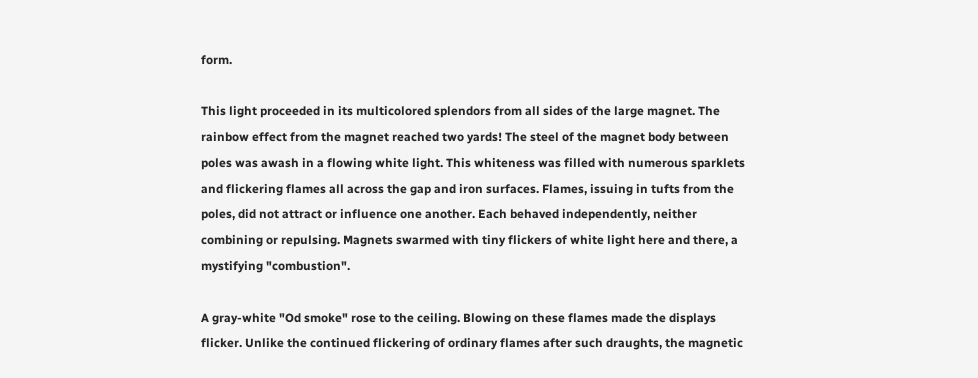form.

This light proceeded in its multicolored splendors from all sides of the large magnet. The rainbow effect from the magnet reached two yards! The steel of the magnet body between poles was awash in a flowing white light. This whiteness was filled with numerous sparklets and flickering flames all across the gap and iron surfaces. Flames, issuing in tufts from the poles, did not attract or influence one another. Each behaved independently, neither combining or repulsing. Magnets swarmed with tiny flickers of white light here and there, a mystifying "combustion".

A gray-white "Od smoke" rose to the ceiling. Blowing on these flames made the displays flicker. Unlike the continued flickering of ordinary flames after such draughts, the magnetic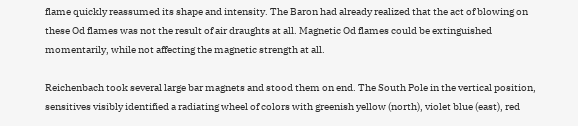flame quickly reassumed its shape and intensity. The Baron had already realized that the act of blowing on these Od flames was not the result of air draughts at all. Magnetic Od flames could be extinguished momentarily, while not affecting the magnetic strength at all.

Reichenbach took several large bar magnets and stood them on end. The South Pole in the vertical position, sensitives visibly identified a radiating wheel of colors with greenish yellow (north), violet blue (east), red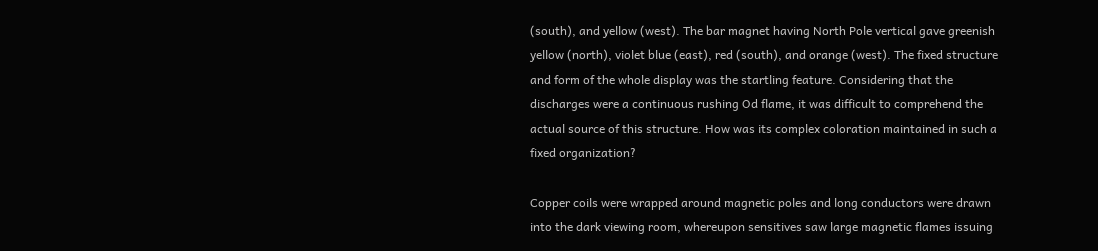(south), and yellow (west). The bar magnet having North Pole vertical gave greenish yellow (north), violet blue (east), red (south), and orange (west). The fixed structure and form of the whole display was the startling feature. Considering that the discharges were a continuous rushing Od flame, it was difficult to comprehend the actual source of this structure. How was its complex coloration maintained in such a fixed organization?

Copper coils were wrapped around magnetic poles and long conductors were drawn into the dark viewing room, whereupon sensitives saw large magnetic flames issuing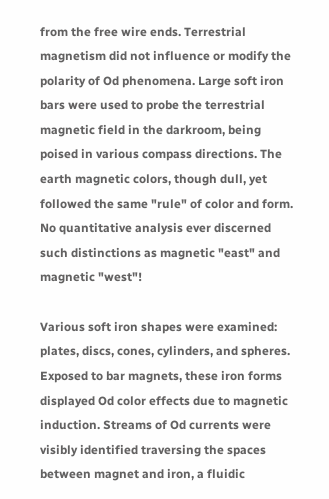from the free wire ends. Terrestrial magnetism did not influence or modify the polarity of Od phenomena. Large soft iron bars were used to probe the terrestrial magnetic field in the darkroom, being poised in various compass directions. The earth magnetic colors, though dull, yet followed the same "rule" of color and form. No quantitative analysis ever discerned such distinctions as magnetic "east" and magnetic "west"!

Various soft iron shapes were examined: plates, discs, cones, cylinders, and spheres. Exposed to bar magnets, these iron forms displayed Od color effects due to magnetic induction. Streams of Od currents were visibly identified traversing the spaces between magnet and iron, a fluidic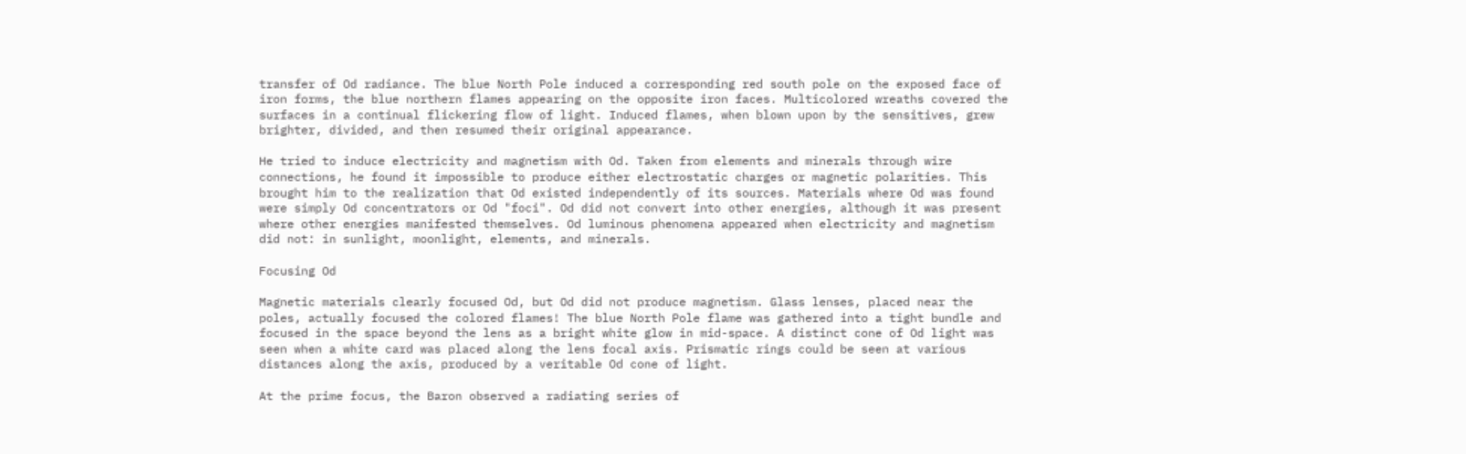transfer of Od radiance. The blue North Pole induced a corresponding red south pole on the exposed face of iron forms, the blue northern flames appearing on the opposite iron faces. Multicolored wreaths covered the surfaces in a continual flickering flow of light. Induced flames, when blown upon by the sensitives, grew brighter, divided, and then resumed their original appearance.

He tried to induce electricity and magnetism with Od. Taken from elements and minerals through wire connections, he found it impossible to produce either electrostatic charges or magnetic polarities. This brought him to the realization that Od existed independently of its sources. Materials where Od was found were simply Od concentrators or Od "foci". Od did not convert into other energies, although it was present where other energies manifested themselves. Od luminous phenomena appeared when electricity and magnetism did not: in sunlight, moonlight, elements, and minerals.

Focusing Od

Magnetic materials clearly focused Od, but Od did not produce magnetism. Glass lenses, placed near the poles, actually focused the colored flames! The blue North Pole flame was gathered into a tight bundle and focused in the space beyond the lens as a bright white glow in mid-space. A distinct cone of Od light was seen when a white card was placed along the lens focal axis. Prismatic rings could be seen at various distances along the axis, produced by a veritable Od cone of light.

At the prime focus, the Baron observed a radiating series of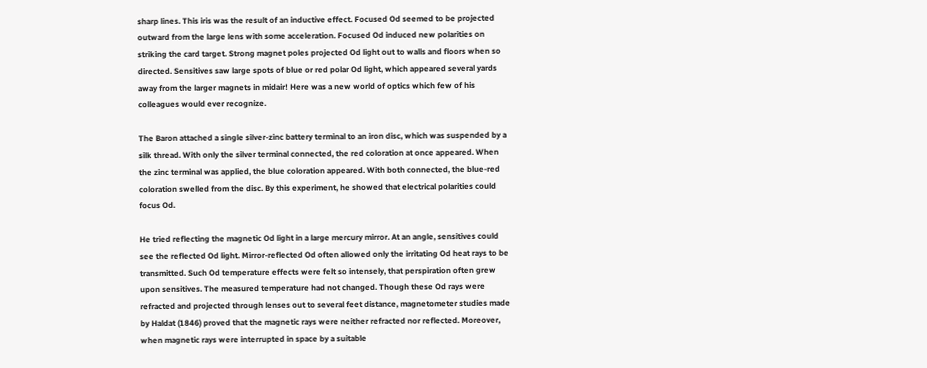sharp lines. This iris was the result of an inductive effect. Focused Od seemed to be projected outward from the large lens with some acceleration. Focused Od induced new polarities on striking the card target. Strong magnet poles projected Od light out to walls and floors when so directed. Sensitives saw large spots of blue or red polar Od light, which appeared several yards away from the larger magnets in midair! Here was a new world of optics which few of his colleagues would ever recognize.

The Baron attached a single silver-zinc battery terminal to an iron disc, which was suspended by a silk thread. With only the silver terminal connected, the red coloration at once appeared. When the zinc terminal was applied, the blue coloration appeared. With both connected, the blue-red coloration swelled from the disc. By this experiment, he showed that electrical polarities could focus Od.

He tried reflecting the magnetic Od light in a large mercury mirror. At an angle, sensitives could see the reflected Od light. Mirror-reflected Od often allowed only the irritating Od heat rays to be transmitted. Such Od temperature effects were felt so intensely, that perspiration often grew upon sensitives. The measured temperature had not changed. Though these Od rays were refracted and projected through lenses out to several feet distance, magnetometer studies made by Haldat (1846) proved that the magnetic rays were neither refracted nor reflected. Moreover, when magnetic rays were interrupted in space by a suitable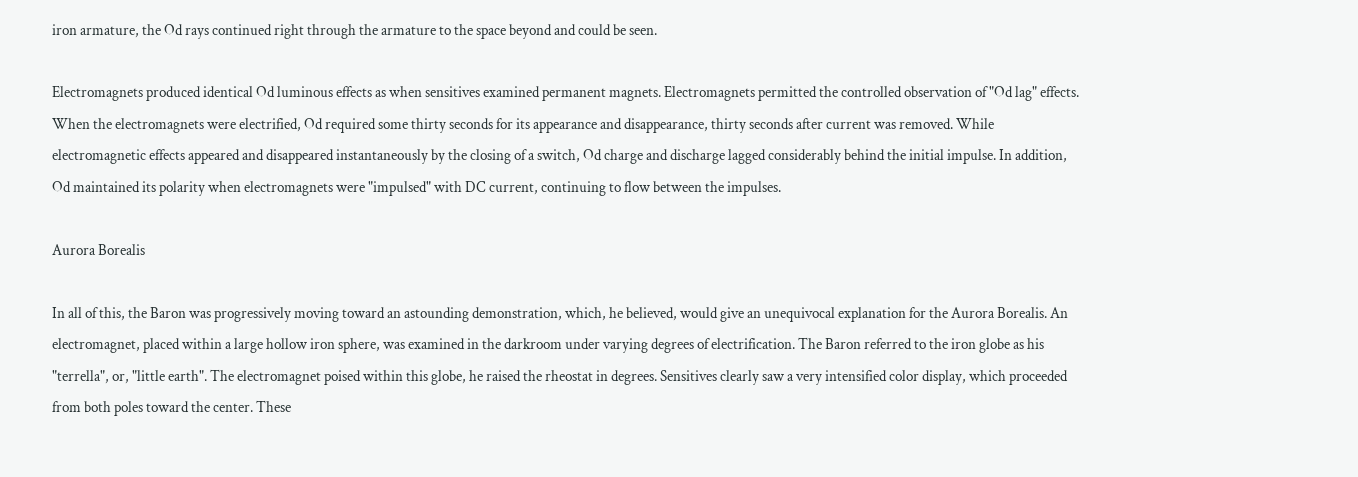iron armature, the Od rays continued right through the armature to the space beyond and could be seen.

Electromagnets produced identical Od luminous effects as when sensitives examined permanent magnets. Electromagnets permitted the controlled observation of "Od lag" effects. When the electromagnets were electrified, Od required some thirty seconds for its appearance and disappearance, thirty seconds after current was removed. While electromagnetic effects appeared and disappeared instantaneously by the closing of a switch, Od charge and discharge lagged considerably behind the initial impulse. In addition, Od maintained its polarity when electromagnets were "impulsed" with DC current, continuing to flow between the impulses.

Aurora Borealis

In all of this, the Baron was progressively moving toward an astounding demonstration, which, he believed, would give an unequivocal explanation for the Aurora Borealis. An electromagnet, placed within a large hollow iron sphere, was examined in the darkroom under varying degrees of electrification. The Baron referred to the iron globe as his "terrella", or, "little earth". The electromagnet poised within this globe, he raised the rheostat in degrees. Sensitives clearly saw a very intensified color display, which proceeded from both poles toward the center. These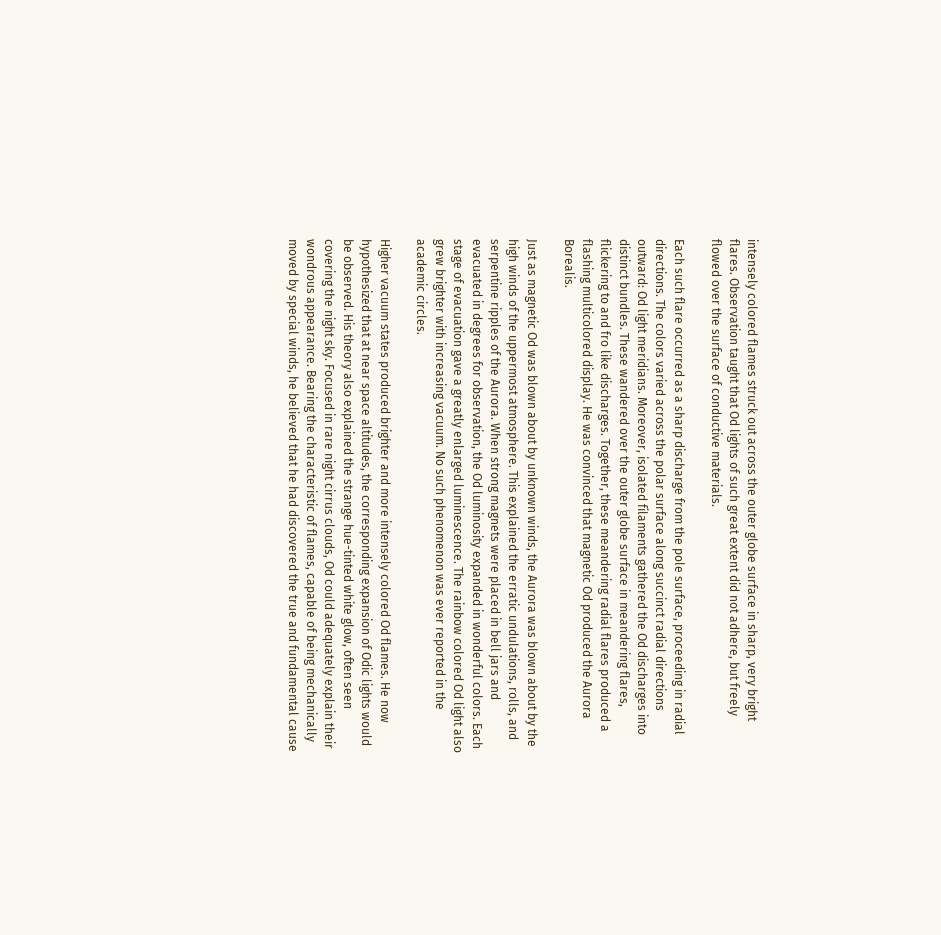intensely colored flames struck out across the outer globe surface in sharp, very bright flares. Observation taught that Od lights of such great extent did not adhere, but freely flowed over the surface of conductive materials.

Each such flare occurred as a sharp discharge from the pole surface, proceeding in radial directions. The colors varied across the polar surface along succinct radial directions outward: Od light meridians. Moreover, isolated filaments gathered the Od discharges into distinct bundles. These wandered over the outer globe surface in meandering flares, flickering to and fro like discharges. Together, these meandering radial flares produced a flashing multicolored display. He was convinced that magnetic Od produced the Aurora Borealis.

Just as magnetic Od was blown about by unknown winds, the Aurora was blown about by the high winds of the uppermost atmosphere. This explained the erratic undulations, rolls, and serpentine ripples of the Aurora. When strong magnets were placed in bell jars and evacuated in degrees for observation, the Od luminosity expanded in wonderful colors. Each stage of evacuation gave a greatly enlarged luminescence. The rainbow colored Od light also grew brighter with increasing vacuum. No such phenomenon was ever reported in the academic circles.

Higher vacuum states produced brighter and more intensely colored Od flames. He now hypothesized that at near space altitudes, the corresponding expansion of Odic lights would be observed. His theory also explained the strange hue-tinted white glow, often seen covering the night sky. Focused in rare night cirrus clouds, Od could adequately explain their wondrous appearance. Bearing the characteristic of flames, capable of being mechanically moved by special winds, he believed that he had discovered the true and fundamental cause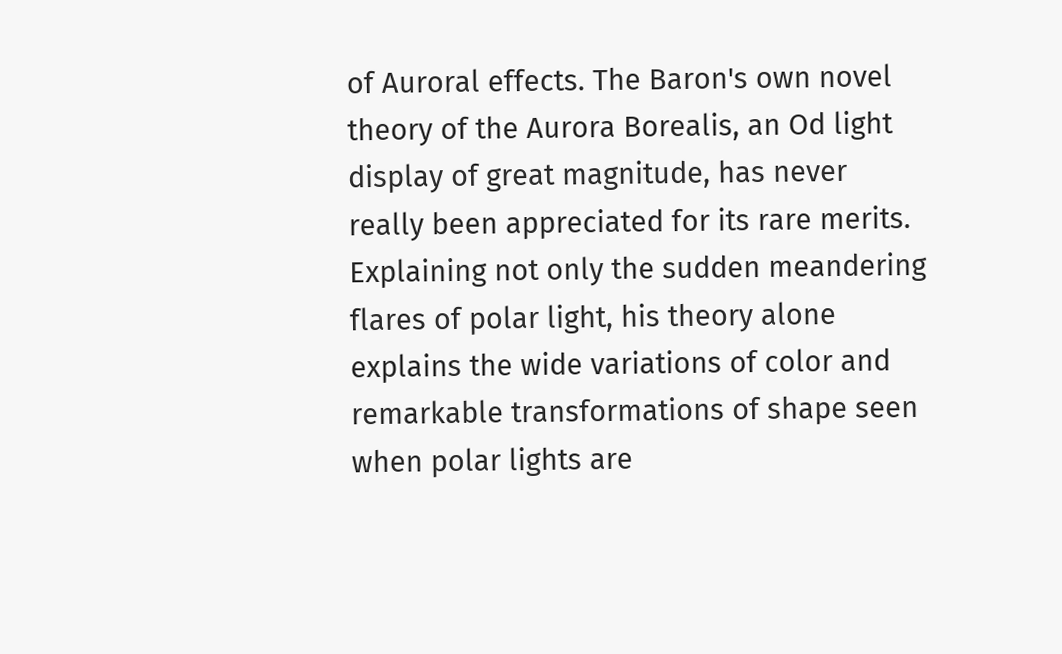of Auroral effects. The Baron's own novel theory of the Aurora Borealis, an Od light display of great magnitude, has never really been appreciated for its rare merits. Explaining not only the sudden meandering flares of polar light, his theory alone explains the wide variations of color and remarkable transformations of shape seen when polar lights are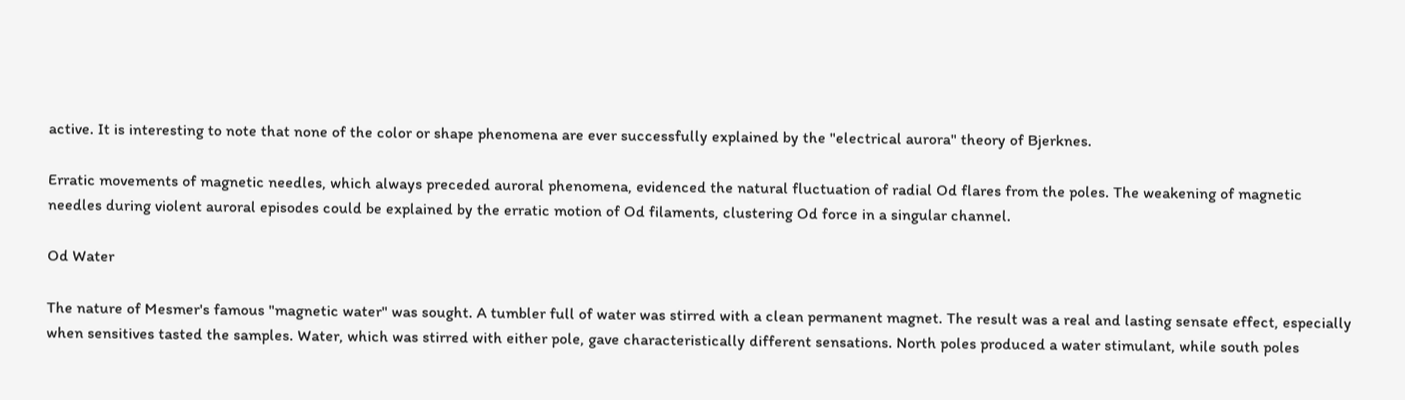active. It is interesting to note that none of the color or shape phenomena are ever successfully explained by the "electrical aurora" theory of Bjerknes.

Erratic movements of magnetic needles, which always preceded auroral phenomena, evidenced the natural fluctuation of radial Od flares from the poles. The weakening of magnetic needles during violent auroral episodes could be explained by the erratic motion of Od filaments, clustering Od force in a singular channel.

Od Water

The nature of Mesmer's famous "magnetic water" was sought. A tumbler full of water was stirred with a clean permanent magnet. The result was a real and lasting sensate effect, especially when sensitives tasted the samples. Water, which was stirred with either pole, gave characteristically different sensations. North poles produced a water stimulant, while south poles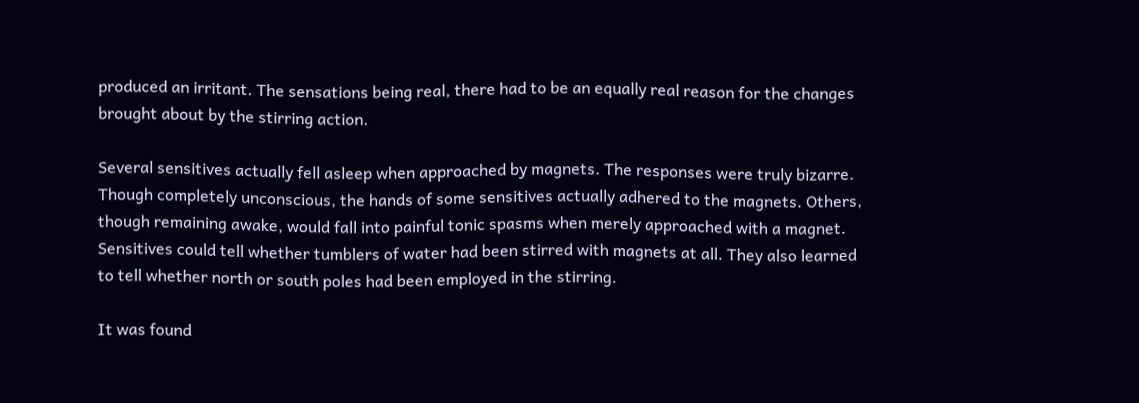produced an irritant. The sensations being real, there had to be an equally real reason for the changes brought about by the stirring action.

Several sensitives actually fell asleep when approached by magnets. The responses were truly bizarre. Though completely unconscious, the hands of some sensitives actually adhered to the magnets. Others, though remaining awake, would fall into painful tonic spasms when merely approached with a magnet. Sensitives could tell whether tumblers of water had been stirred with magnets at all. They also learned to tell whether north or south poles had been employed in the stirring.

It was found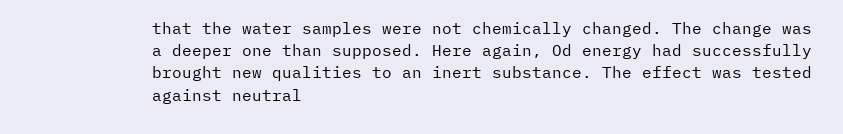that the water samples were not chemically changed. The change was a deeper one than supposed. Here again, Od energy had successfully brought new qualities to an inert substance. The effect was tested against neutral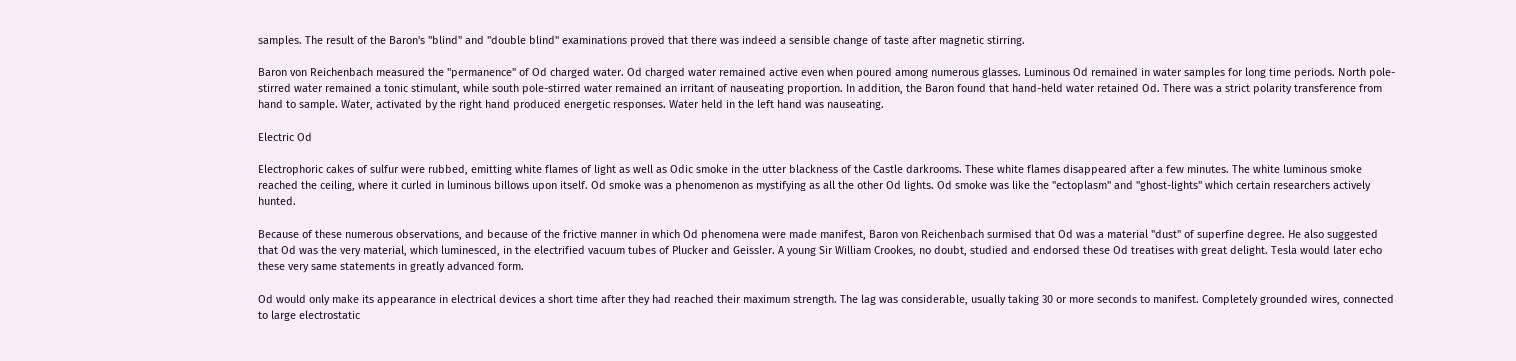samples. The result of the Baron's "blind" and "double blind" examinations proved that there was indeed a sensible change of taste after magnetic stirring.

Baron von Reichenbach measured the "permanence" of Od charged water. Od charged water remained active even when poured among numerous glasses. Luminous Od remained in water samples for long time periods. North pole-stirred water remained a tonic stimulant, while south pole-stirred water remained an irritant of nauseating proportion. In addition, the Baron found that hand-held water retained Od. There was a strict polarity transference from hand to sample. Water, activated by the right hand produced energetic responses. Water held in the left hand was nauseating.

Electric Od

Electrophoric cakes of sulfur were rubbed, emitting white flames of light as well as Odic smoke in the utter blackness of the Castle darkrooms. These white flames disappeared after a few minutes. The white luminous smoke reached the ceiling, where it curled in luminous billows upon itself. Od smoke was a phenomenon as mystifying as all the other Od lights. Od smoke was like the "ectoplasm" and "ghost-lights" which certain researchers actively hunted.

Because of these numerous observations, and because of the frictive manner in which Od phenomena were made manifest, Baron von Reichenbach surmised that Od was a material "dust" of superfine degree. He also suggested that Od was the very material, which luminesced, in the electrified vacuum tubes of Plucker and Geissler. A young Sir William Crookes, no doubt, studied and endorsed these Od treatises with great delight. Tesla would later echo these very same statements in greatly advanced form.

Od would only make its appearance in electrical devices a short time after they had reached their maximum strength. The lag was considerable, usually taking 30 or more seconds to manifest. Completely grounded wires, connected to large electrostatic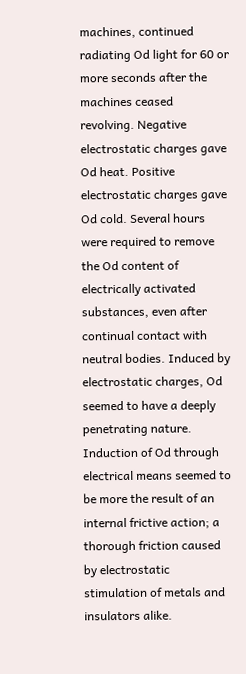machines, continued radiating Od light for 60 or more seconds after the machines ceased revolving. Negative electrostatic charges gave Od heat. Positive electrostatic charges gave Od cold. Several hours were required to remove the Od content of electrically activated substances, even after continual contact with neutral bodies. Induced by electrostatic charges, Od seemed to have a deeply penetrating nature. Induction of Od through electrical means seemed to be more the result of an internal frictive action; a thorough friction caused by electrostatic stimulation of metals and insulators alike.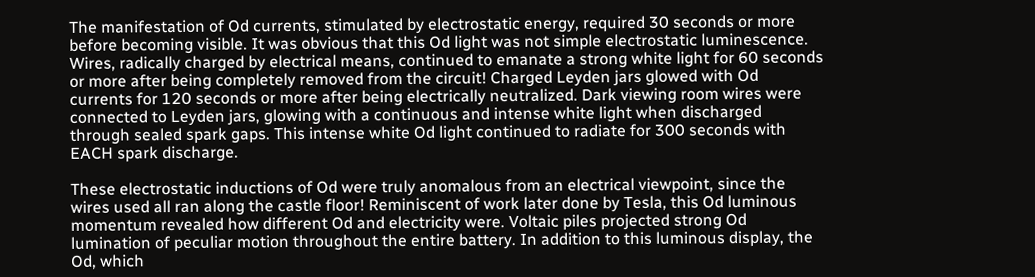The manifestation of Od currents, stimulated by electrostatic energy, required 30 seconds or more before becoming visible. It was obvious that this Od light was not simple electrostatic luminescence. Wires, radically charged by electrical means, continued to emanate a strong white light for 60 seconds or more after being completely removed from the circuit! Charged Leyden jars glowed with Od currents for 120 seconds or more after being electrically neutralized. Dark viewing room wires were connected to Leyden jars, glowing with a continuous and intense white light when discharged through sealed spark gaps. This intense white Od light continued to radiate for 300 seconds with EACH spark discharge.

These electrostatic inductions of Od were truly anomalous from an electrical viewpoint, since the wires used all ran along the castle floor! Reminiscent of work later done by Tesla, this Od luminous momentum revealed how different Od and electricity were. Voltaic piles projected strong Od lumination of peculiar motion throughout the entire battery. In addition to this luminous display, the Od, which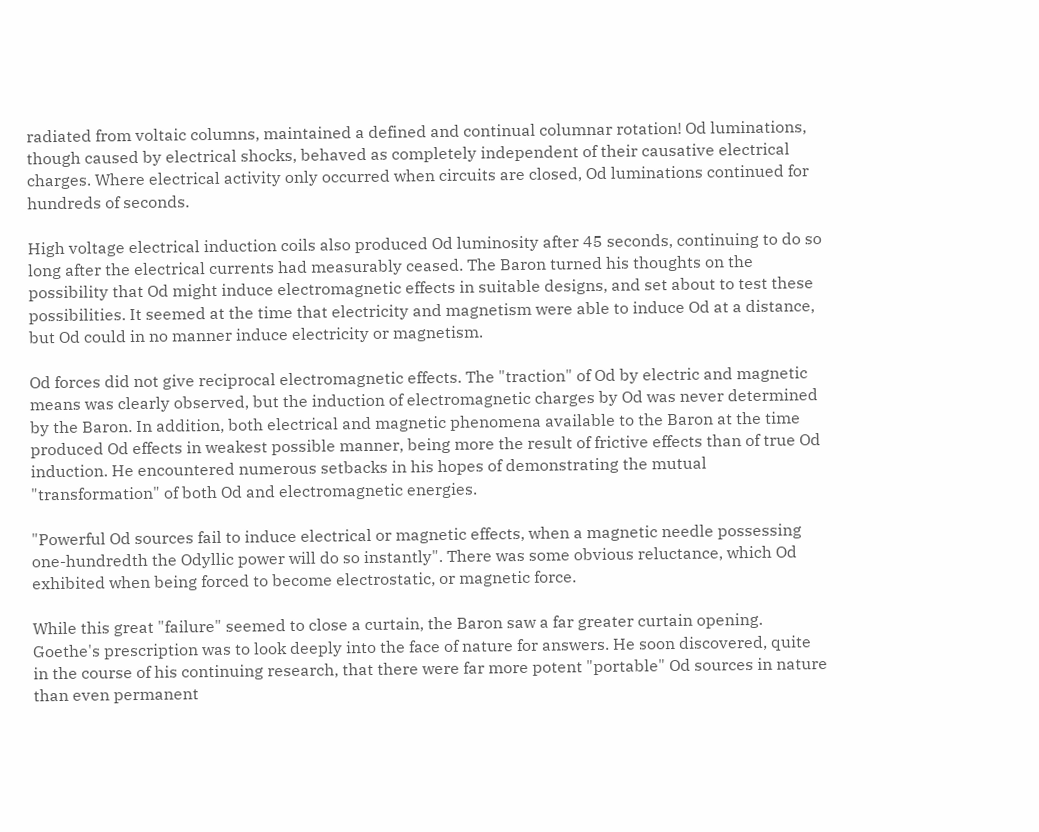radiated from voltaic columns, maintained a defined and continual columnar rotation! Od luminations, though caused by electrical shocks, behaved as completely independent of their causative electrical charges. Where electrical activity only occurred when circuits are closed, Od luminations continued for hundreds of seconds.

High voltage electrical induction coils also produced Od luminosity after 45 seconds, continuing to do so long after the electrical currents had measurably ceased. The Baron turned his thoughts on the possibility that Od might induce electromagnetic effects in suitable designs, and set about to test these possibilities. It seemed at the time that electricity and magnetism were able to induce Od at a distance, but Od could in no manner induce electricity or magnetism.

Od forces did not give reciprocal electromagnetic effects. The "traction" of Od by electric and magnetic means was clearly observed, but the induction of electromagnetic charges by Od was never determined by the Baron. In addition, both electrical and magnetic phenomena available to the Baron at the time produced Od effects in weakest possible manner, being more the result of frictive effects than of true Od induction. He encountered numerous setbacks in his hopes of demonstrating the mutual "transformation" of both Od and electromagnetic energies.

"Powerful Od sources fail to induce electrical or magnetic effects, when a magnetic needle possessing one-hundredth the Odyllic power will do so instantly". There was some obvious reluctance, which Od exhibited when being forced to become electrostatic, or magnetic force.

While this great "failure" seemed to close a curtain, the Baron saw a far greater curtain opening. Goethe's prescription was to look deeply into the face of nature for answers. He soon discovered, quite in the course of his continuing research, that there were far more potent "portable" Od sources in nature than even permanent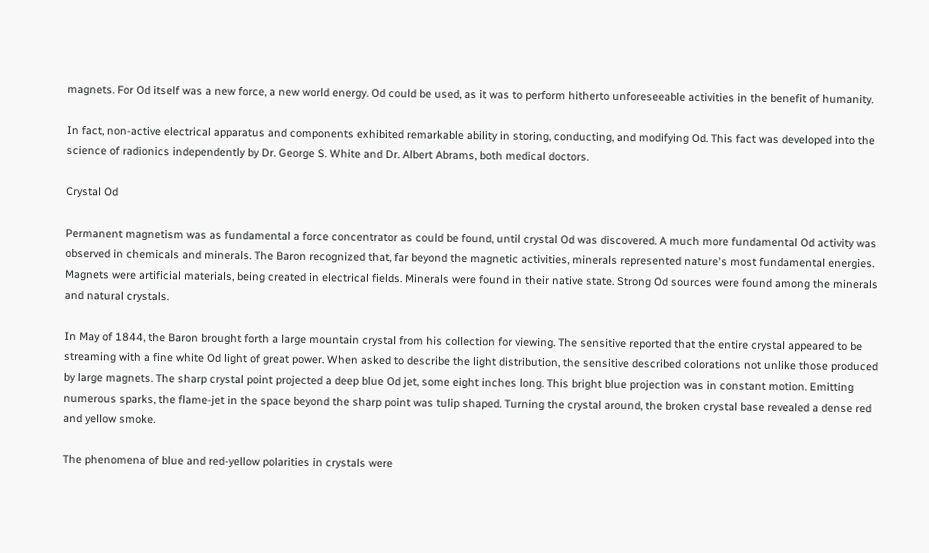magnets. For Od itself was a new force, a new world energy. Od could be used, as it was to perform hitherto unforeseeable activities in the benefit of humanity.

In fact, non-active electrical apparatus and components exhibited remarkable ability in storing, conducting, and modifying Od. This fact was developed into the science of radionics independently by Dr. George S. White and Dr. Albert Abrams, both medical doctors.

Crystal Od

Permanent magnetism was as fundamental a force concentrator as could be found, until crystal Od was discovered. A much more fundamental Od activity was observed in chemicals and minerals. The Baron recognized that, far beyond the magnetic activities, minerals represented nature's most fundamental energies. Magnets were artificial materials, being created in electrical fields. Minerals were found in their native state. Strong Od sources were found among the minerals and natural crystals.

In May of 1844, the Baron brought forth a large mountain crystal from his collection for viewing. The sensitive reported that the entire crystal appeared to be streaming with a fine white Od light of great power. When asked to describe the light distribution, the sensitive described colorations not unlike those produced by large magnets. The sharp crystal point projected a deep blue Od jet, some eight inches long. This bright blue projection was in constant motion. Emitting numerous sparks, the flame-jet in the space beyond the sharp point was tulip shaped. Turning the crystal around, the broken crystal base revealed a dense red and yellow smoke.

The phenomena of blue and red-yellow polarities in crystals were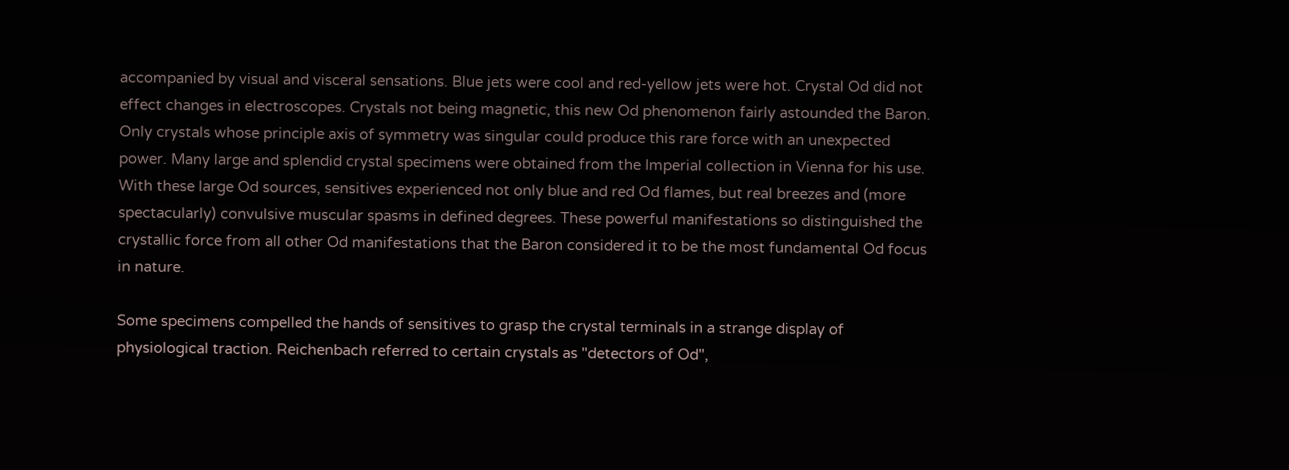accompanied by visual and visceral sensations. Blue jets were cool and red-yellow jets were hot. Crystal Od did not effect changes in electroscopes. Crystals not being magnetic, this new Od phenomenon fairly astounded the Baron. Only crystals whose principle axis of symmetry was singular could produce this rare force with an unexpected power. Many large and splendid crystal specimens were obtained from the Imperial collection in Vienna for his use. With these large Od sources, sensitives experienced not only blue and red Od flames, but real breezes and (more spectacularly) convulsive muscular spasms in defined degrees. These powerful manifestations so distinguished the crystallic force from all other Od manifestations that the Baron considered it to be the most fundamental Od focus in nature.

Some specimens compelled the hands of sensitives to grasp the crystal terminals in a strange display of physiological traction. Reichenbach referred to certain crystals as "detectors of Od",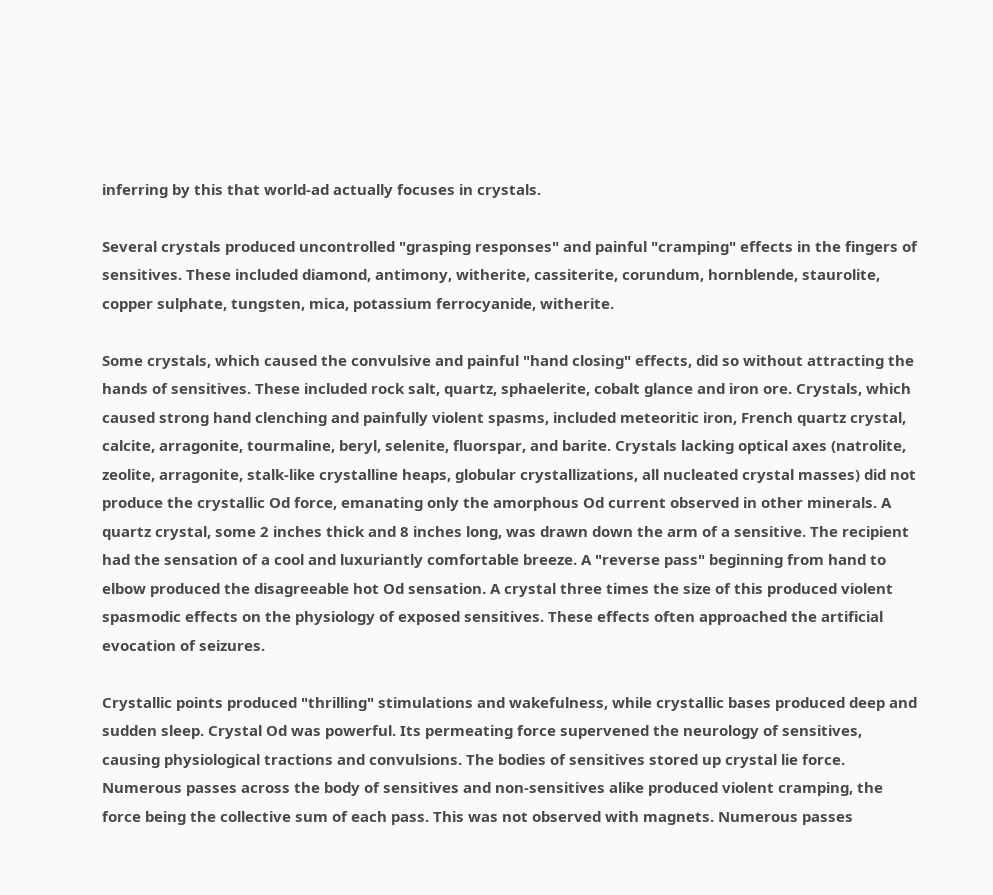inferring by this that world-ad actually focuses in crystals.

Several crystals produced uncontrolled "grasping responses" and painful "cramping" effects in the fingers of sensitives. These included diamond, antimony, witherite, cassiterite, corundum, hornblende, staurolite, copper sulphate, tungsten, mica, potassium ferrocyanide, witherite.

Some crystals, which caused the convulsive and painful "hand closing" effects, did so without attracting the hands of sensitives. These included rock salt, quartz, sphaelerite, cobalt glance and iron ore. Crystals, which caused strong hand clenching and painfully violent spasms, included meteoritic iron, French quartz crystal, calcite, arragonite, tourmaline, beryl, selenite, fluorspar, and barite. Crystals lacking optical axes (natrolite, zeolite, arragonite, stalk-like crystalline heaps, globular crystallizations, all nucleated crystal masses) did not produce the crystallic Od force, emanating only the amorphous Od current observed in other minerals. A quartz crystal, some 2 inches thick and 8 inches long, was drawn down the arm of a sensitive. The recipient had the sensation of a cool and luxuriantly comfortable breeze. A "reverse pass" beginning from hand to elbow produced the disagreeable hot Od sensation. A crystal three times the size of this produced violent spasmodic effects on the physiology of exposed sensitives. These effects often approached the artificial evocation of seizures.

Crystallic points produced "thrilling" stimulations and wakefulness, while crystallic bases produced deep and sudden sleep. Crystal Od was powerful. Its permeating force supervened the neurology of sensitives, causing physiological tractions and convulsions. The bodies of sensitives stored up crystal lie force. Numerous passes across the body of sensitives and non-sensitives alike produced violent cramping, the force being the collective sum of each pass. This was not observed with magnets. Numerous passes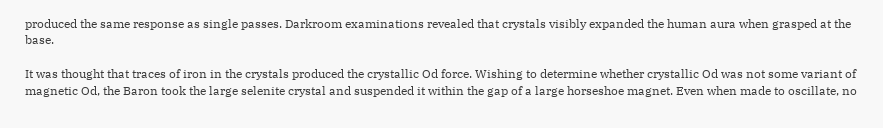produced the same response as single passes. Darkroom examinations revealed that crystals visibly expanded the human aura when grasped at the base.

It was thought that traces of iron in the crystals produced the crystallic Od force. Wishing to determine whether crystallic Od was not some variant of magnetic Od, the Baron took the large selenite crystal and suspended it within the gap of a large horseshoe magnet. Even when made to oscillate, no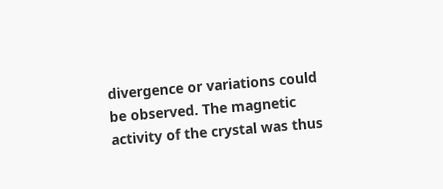divergence or variations could be observed. The magnetic activity of the crystal was thus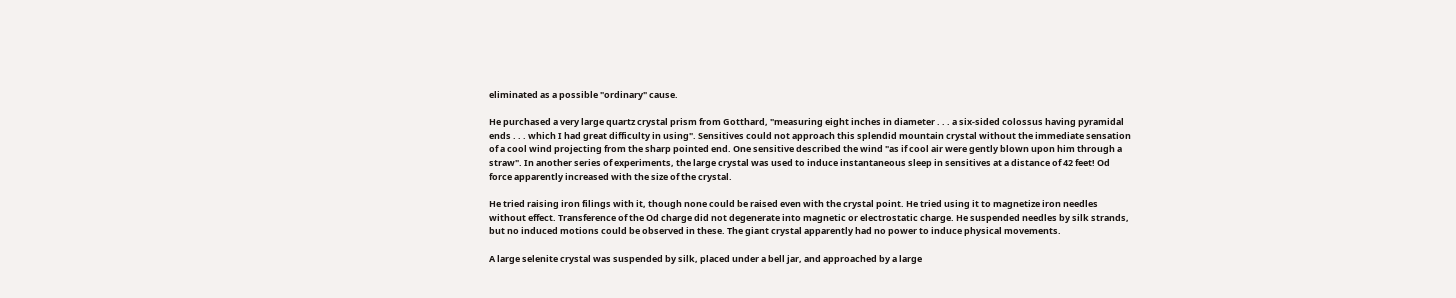eliminated as a possible "ordinary" cause.

He purchased a very large quartz crystal prism from Gotthard, "measuring eight inches in diameter . . . a six-sided colossus having pyramidal ends . . . which I had great difficulty in using". Sensitives could not approach this splendid mountain crystal without the immediate sensation of a cool wind projecting from the sharp pointed end. One sensitive described the wind "as if cool air were gently blown upon him through a straw". In another series of experiments, the large crystal was used to induce instantaneous sleep in sensitives at a distance of 42 feet! Od force apparently increased with the size of the crystal.

He tried raising iron filings with it, though none could be raised even with the crystal point. He tried using it to magnetize iron needles without effect. Transference of the Od charge did not degenerate into magnetic or electrostatic charge. He suspended needles by silk strands, but no induced motions could be observed in these. The giant crystal apparently had no power to induce physical movements.

A large selenite crystal was suspended by silk, placed under a bell jar, and approached by a large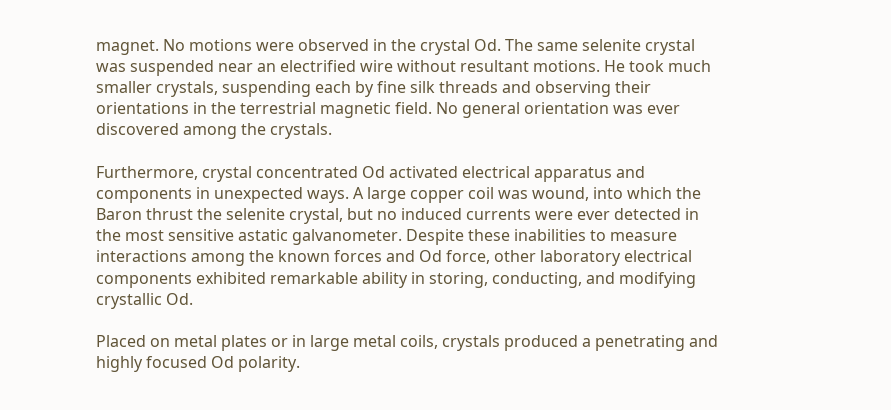magnet. No motions were observed in the crystal Od. The same selenite crystal was suspended near an electrified wire without resultant motions. He took much smaller crystals, suspending each by fine silk threads and observing their orientations in the terrestrial magnetic field. No general orientation was ever discovered among the crystals.

Furthermore, crystal concentrated Od activated electrical apparatus and components in unexpected ways. A large copper coil was wound, into which the Baron thrust the selenite crystal, but no induced currents were ever detected in the most sensitive astatic galvanometer. Despite these inabilities to measure interactions among the known forces and Od force, other laboratory electrical components exhibited remarkable ability in storing, conducting, and modifying crystallic Od.

Placed on metal plates or in large metal coils, crystals produced a penetrating and highly focused Od polarity.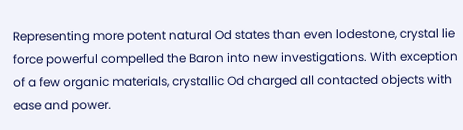Representing more potent natural Od states than even lodestone, crystal lie force powerful compelled the Baron into new investigations. With exception of a few organic materials, crystallic Od charged all contacted objects with ease and power.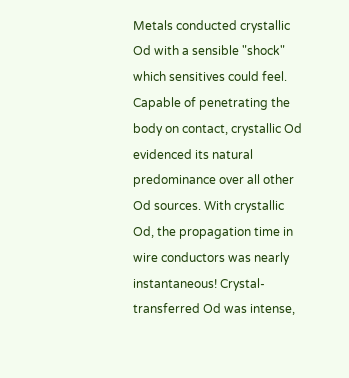Metals conducted crystallic Od with a sensible "shock" which sensitives could feel. Capable of penetrating the body on contact, crystallic Od evidenced its natural predominance over all other Od sources. With crystallic Od, the propagation time in wire conductors was nearly instantaneous! Crystal-transferred Od was intense,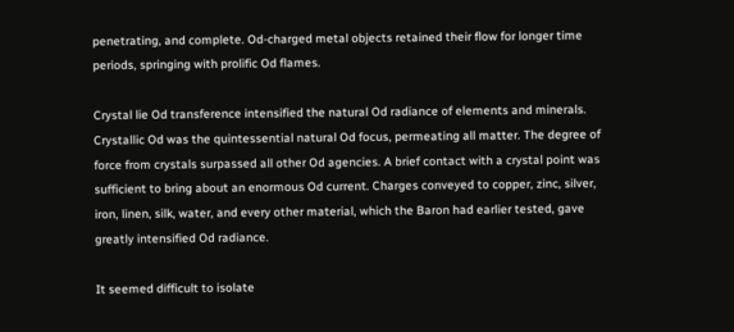penetrating, and complete. Od-charged metal objects retained their flow for longer time periods, springing with prolific Od flames.

Crystal lie Od transference intensified the natural Od radiance of elements and minerals. Crystallic Od was the quintessential natural Od focus, permeating all matter. The degree of force from crystals surpassed all other Od agencies. A brief contact with a crystal point was sufficient to bring about an enormous Od current. Charges conveyed to copper, zinc, silver, iron, linen, silk, water, and every other material, which the Baron had earlier tested, gave greatly intensified Od radiance.

It seemed difficult to isolate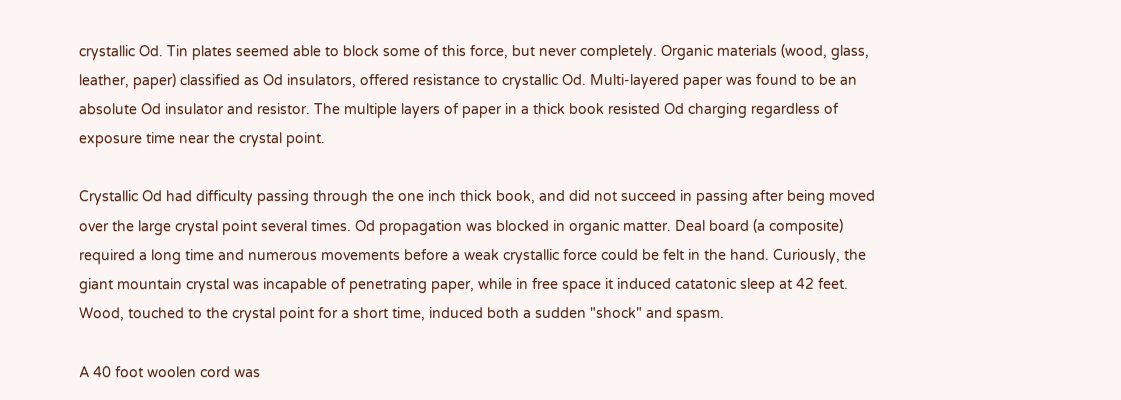crystallic Od. Tin plates seemed able to block some of this force, but never completely. Organic materials (wood, glass, leather, paper) classified as Od insulators, offered resistance to crystallic Od. Multi-layered paper was found to be an absolute Od insulator and resistor. The multiple layers of paper in a thick book resisted Od charging regardless of exposure time near the crystal point.

Crystallic Od had difficulty passing through the one inch thick book, and did not succeed in passing after being moved over the large crystal point several times. Od propagation was blocked in organic matter. Deal board (a composite) required a long time and numerous movements before a weak crystallic force could be felt in the hand. Curiously, the giant mountain crystal was incapable of penetrating paper, while in free space it induced catatonic sleep at 42 feet. Wood, touched to the crystal point for a short time, induced both a sudden "shock" and spasm.

A 40 foot woolen cord was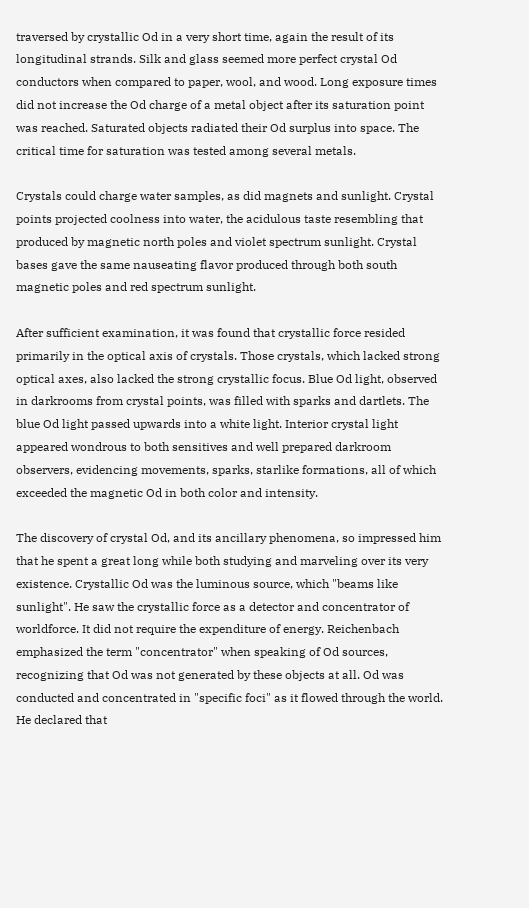traversed by crystallic Od in a very short time, again the result of its longitudinal strands. Silk and glass seemed more perfect crystal Od conductors when compared to paper, wool, and wood. Long exposure times did not increase the Od charge of a metal object after its saturation point was reached. Saturated objects radiated their Od surplus into space. The critical time for saturation was tested among several metals.

Crystals could charge water samples, as did magnets and sunlight. Crystal points projected coolness into water, the acidulous taste resembling that produced by magnetic north poles and violet spectrum sunlight. Crystal bases gave the same nauseating flavor produced through both south magnetic poles and red spectrum sunlight.

After sufficient examination, it was found that crystallic force resided primarily in the optical axis of crystals. Those crystals, which lacked strong optical axes, also lacked the strong crystallic focus. Blue Od light, observed in darkrooms from crystal points, was filled with sparks and dartlets. The blue Od light passed upwards into a white light. Interior crystal light appeared wondrous to both sensitives and well prepared darkroom observers, evidencing movements, sparks, starlike formations, all of which exceeded the magnetic Od in both color and intensity.

The discovery of crystal Od, and its ancillary phenomena, so impressed him that he spent a great long while both studying and marveling over its very existence. Crystallic Od was the luminous source, which "beams like sunlight". He saw the crystallic force as a detector and concentrator of worldforce. It did not require the expenditure of energy. Reichenbach emphasized the term "concentrator" when speaking of Od sources, recognizing that Od was not generated by these objects at all. Od was conducted and concentrated in "specific foci" as it flowed through the world. He declared that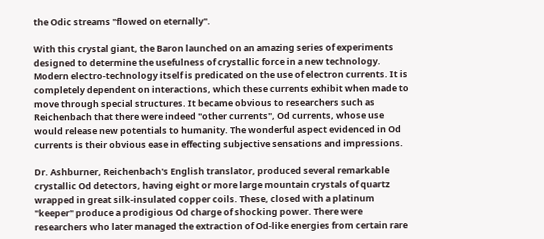the Odic streams "flowed on eternally".

With this crystal giant, the Baron launched on an amazing series of experiments designed to determine the usefulness of crystallic force in a new technology. Modern electro-technology itself is predicated on the use of electron currents. It is completely dependent on interactions, which these currents exhibit when made to move through special structures. It became obvious to researchers such as Reichenbach that there were indeed "other currents", Od currents, whose use would release new potentials to humanity. The wonderful aspect evidenced in Od currents is their obvious ease in effecting subjective sensations and impressions.

Dr. Ashburner, Reichenbach's English translator, produced several remarkable crystallic Od detectors, having eight or more large mountain crystals of quartz wrapped in great silk-insulated copper coils. These, closed with a platinum "keeper" produce a prodigious Od charge of shocking power. There were researchers who later managed the extraction of Od-like energies from certain rare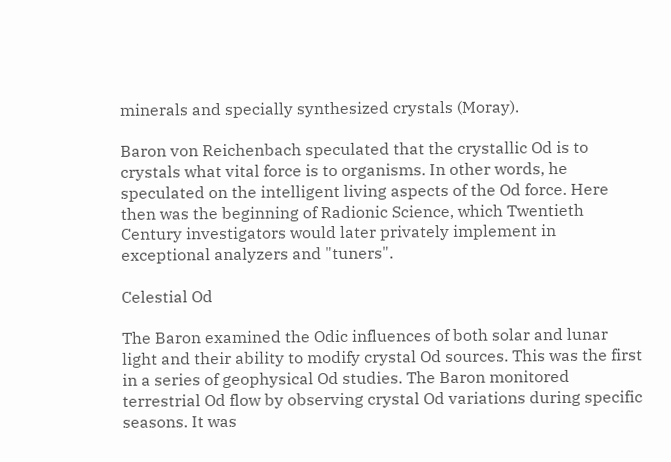minerals and specially synthesized crystals (Moray).

Baron von Reichenbach speculated that the crystallic Od is to crystals what vital force is to organisms. In other words, he speculated on the intelligent living aspects of the Od force. Here then was the beginning of Radionic Science, which Twentieth Century investigators would later privately implement in exceptional analyzers and "tuners".

Celestial Od

The Baron examined the Odic influences of both solar and lunar light and their ability to modify crystal Od sources. This was the first in a series of geophysical Od studies. The Baron monitored terrestrial Od flow by observing crystal Od variations during specific seasons. It was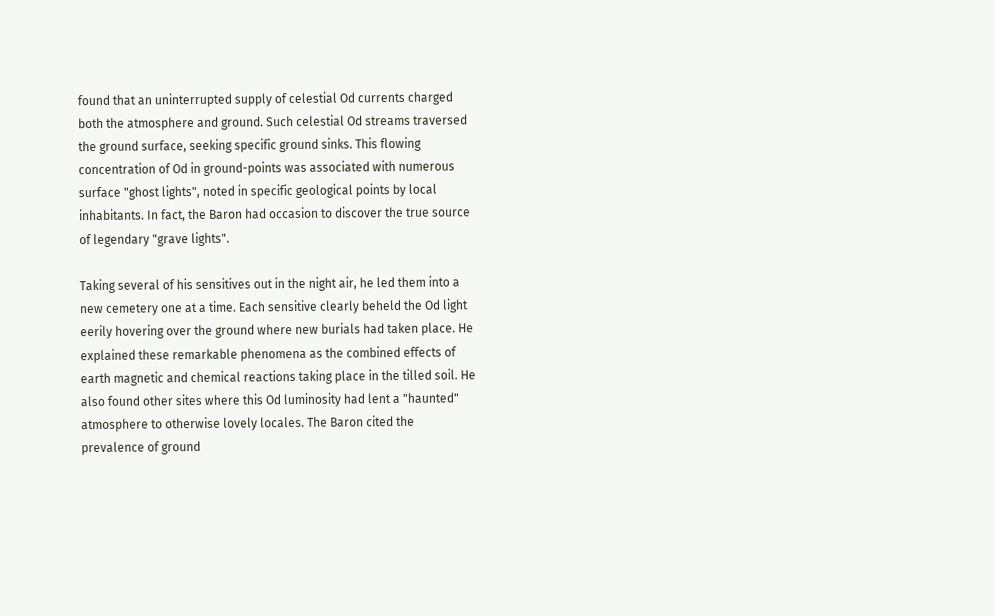found that an uninterrupted supply of celestial Od currents charged both the atmosphere and ground. Such celestial Od streams traversed the ground surface, seeking specific ground sinks. This flowing concentration of Od in ground-points was associated with numerous surface "ghost lights", noted in specific geological points by local inhabitants. In fact, the Baron had occasion to discover the true source of legendary "grave lights".

Taking several of his sensitives out in the night air, he led them into a new cemetery one at a time. Each sensitive clearly beheld the Od light eerily hovering over the ground where new burials had taken place. He explained these remarkable phenomena as the combined effects of earth magnetic and chemical reactions taking place in the tilled soil. He also found other sites where this Od luminosity had lent a "haunted" atmosphere to otherwise lovely locales. The Baron cited the prevalence of ground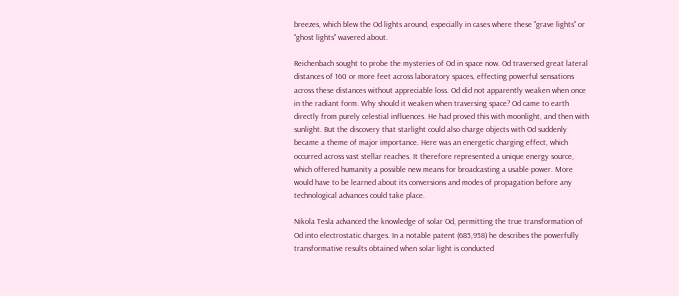breezes, which blew the Od lights around, especially in cases where these "grave lights" or "ghost lights" wavered about.

Reichenbach sought to probe the mysteries of Od in space now. Od traversed great lateral distances of 160 or more feet across laboratory spaces, effecting powerful sensations across these distances without appreciable loss. Od did not apparently weaken when once in the radiant form. Why should it weaken when traversing space? Od came to earth directly from purely celestial influences. He had proved this with moonlight, and then with sunlight. But the discovery that starlight could also charge objects with Od suddenly became a theme of major importance. Here was an energetic charging effect, which occurred across vast stellar reaches. It therefore represented a unique energy source, which offered humanity a possible new means for broadcasting a usable power. More would have to be learned about its conversions and modes of propagation before any technological advances could take place.

Nikola Tesla advanced the knowledge of solar Od, permitting the true transformation of Od into electrostatic charges. In a notable patent (685,958) he describes the powerfully transformative results obtained when solar light is conducted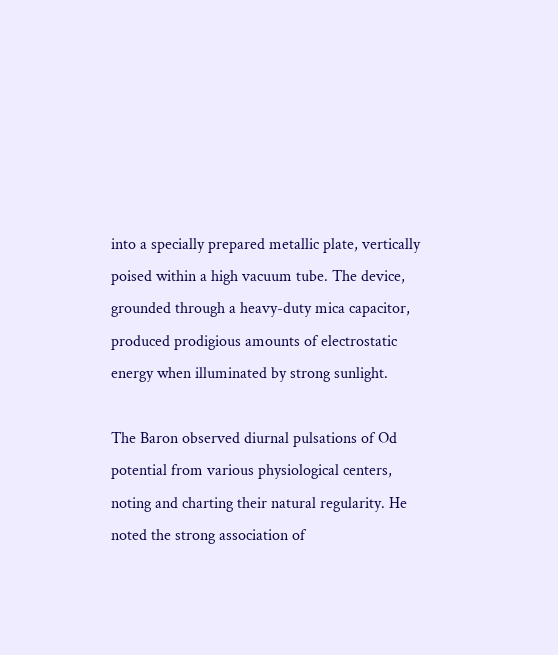into a specially prepared metallic plate, vertically poised within a high vacuum tube. The device, grounded through a heavy-duty mica capacitor, produced prodigious amounts of electrostatic energy when illuminated by strong sunlight.

The Baron observed diurnal pulsations of Od potential from various physiological centers, noting and charting their natural regularity. He noted the strong association of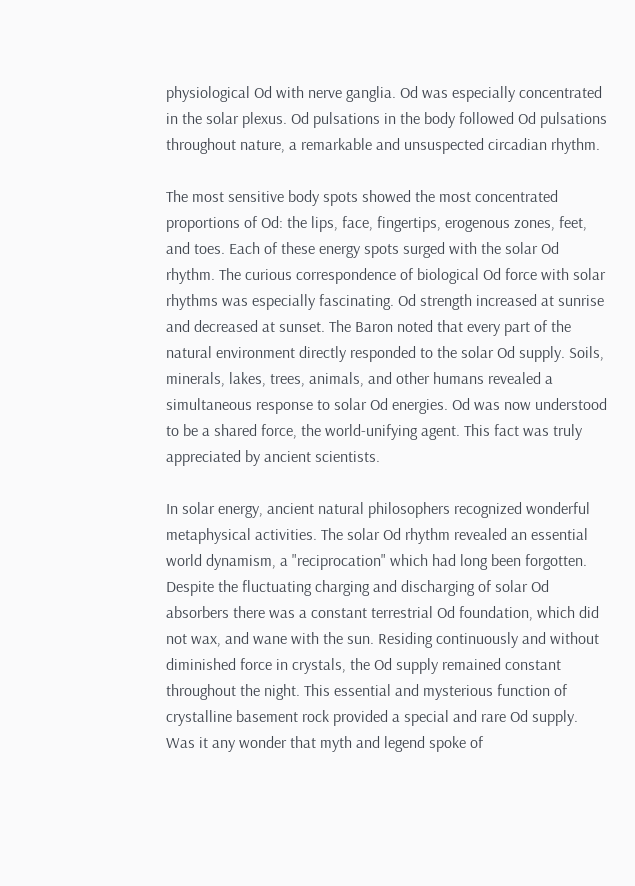physiological Od with nerve ganglia. Od was especially concentrated in the solar plexus. Od pulsations in the body followed Od pulsations throughout nature, a remarkable and unsuspected circadian rhythm.

The most sensitive body spots showed the most concentrated proportions of Od: the lips, face, fingertips, erogenous zones, feet, and toes. Each of these energy spots surged with the solar Od rhythm. The curious correspondence of biological Od force with solar rhythms was especially fascinating. Od strength increased at sunrise and decreased at sunset. The Baron noted that every part of the natural environment directly responded to the solar Od supply. Soils, minerals, lakes, trees, animals, and other humans revealed a simultaneous response to solar Od energies. Od was now understood to be a shared force, the world-unifying agent. This fact was truly appreciated by ancient scientists.

In solar energy, ancient natural philosophers recognized wonderful metaphysical activities. The solar Od rhythm revealed an essential world dynamism, a "reciprocation" which had long been forgotten. Despite the fluctuating charging and discharging of solar Od absorbers there was a constant terrestrial Od foundation, which did not wax, and wane with the sun. Residing continuously and without diminished force in crystals, the Od supply remained constant throughout the night. This essential and mysterious function of crystalline basement rock provided a special and rare Od supply. Was it any wonder that myth and legend spoke of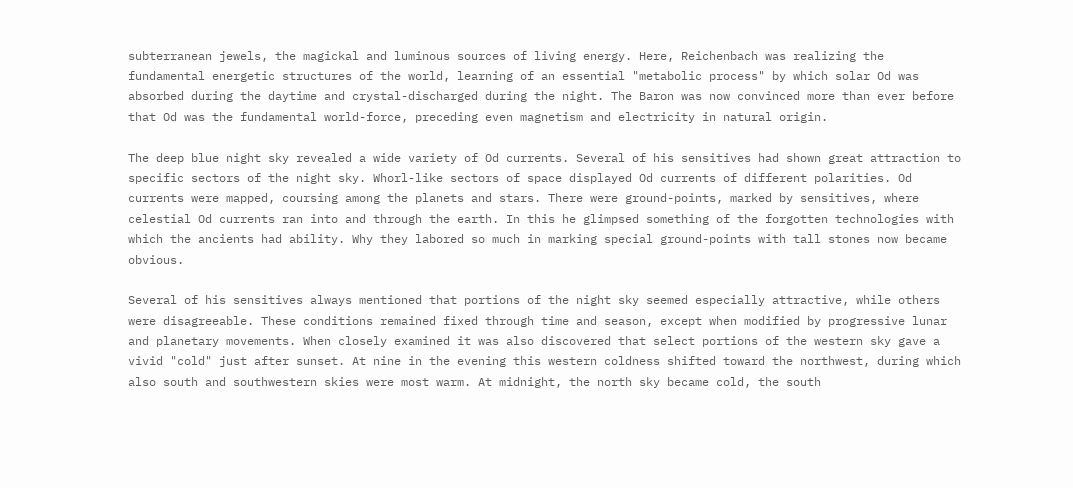subterranean jewels, the magickal and luminous sources of living energy. Here, Reichenbach was realizing the fundamental energetic structures of the world, learning of an essential "metabolic process" by which solar Od was absorbed during the daytime and crystal-discharged during the night. The Baron was now convinced more than ever before that Od was the fundamental world-force, preceding even magnetism and electricity in natural origin.

The deep blue night sky revealed a wide variety of Od currents. Several of his sensitives had shown great attraction to specific sectors of the night sky. Whorl-like sectors of space displayed Od currents of different polarities. Od currents were mapped, coursing among the planets and stars. There were ground-points, marked by sensitives, where celestial Od currents ran into and through the earth. In this he glimpsed something of the forgotten technologies with which the ancients had ability. Why they labored so much in marking special ground-points with tall stones now became obvious.

Several of his sensitives always mentioned that portions of the night sky seemed especially attractive, while others were disagreeable. These conditions remained fixed through time and season, except when modified by progressive lunar and planetary movements. When closely examined it was also discovered that select portions of the western sky gave a vivid "cold" just after sunset. At nine in the evening this western coldness shifted toward the northwest, during which also south and southwestern skies were most warm. At midnight, the north sky became cold, the south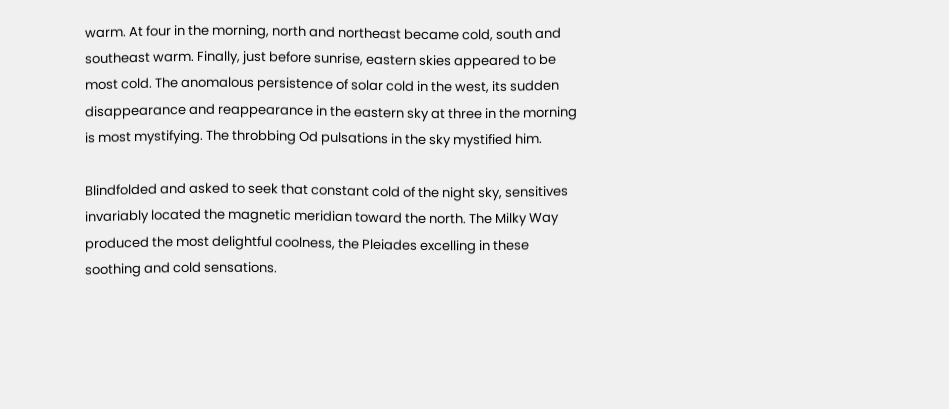warm. At four in the morning, north and northeast became cold, south and southeast warm. Finally, just before sunrise, eastern skies appeared to be most cold. The anomalous persistence of solar cold in the west, its sudden disappearance and reappearance in the eastern sky at three in the morning is most mystifying. The throbbing Od pulsations in the sky mystified him.

Blindfolded and asked to seek that constant cold of the night sky, sensitives invariably located the magnetic meridian toward the north. The Milky Way produced the most delightful coolness, the Pleiades excelling in these soothing and cold sensations.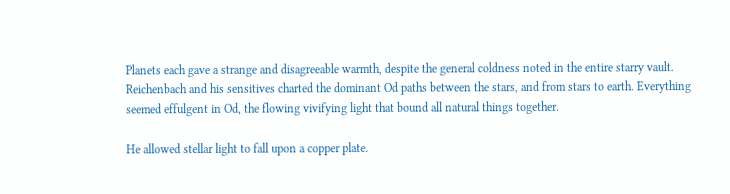Planets each gave a strange and disagreeable warmth, despite the general coldness noted in the entire starry vault. Reichenbach and his sensitives charted the dominant Od paths between the stars, and from stars to earth. Everything seemed effulgent in Od, the flowing vivifying light that bound all natural things together.

He allowed stellar light to fall upon a copper plate.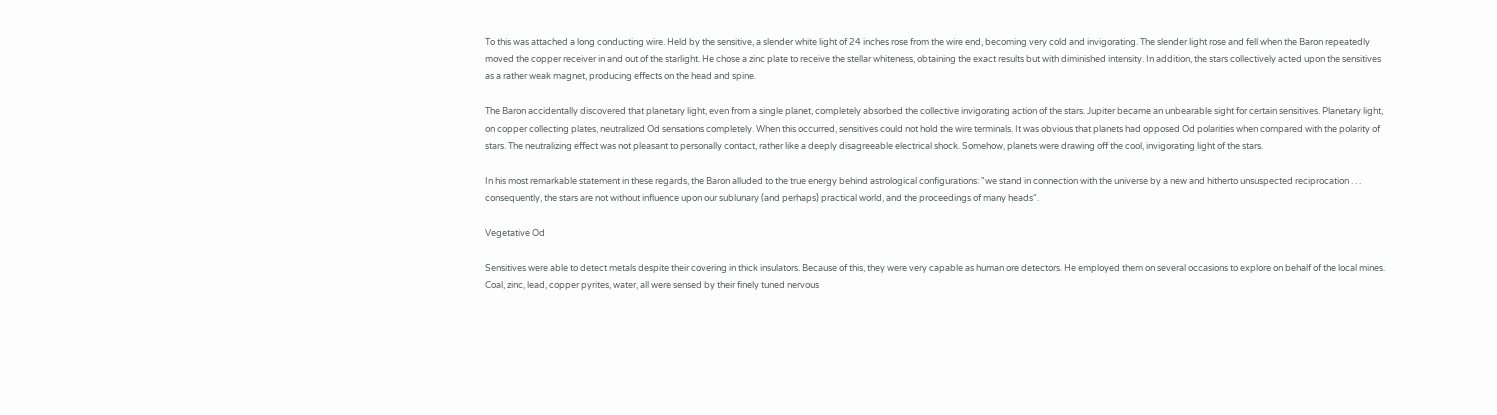To this was attached a long conducting wire. Held by the sensitive, a slender white light of 24 inches rose from the wire end, becoming very cold and invigorating. The slender light rose and fell when the Baron repeatedly moved the copper receiver in and out of the starlight. He chose a zinc plate to receive the stellar whiteness, obtaining the exact results but with diminished intensity. In addition, the stars collectively acted upon the sensitives as a rather weak magnet, producing effects on the head and spine.

The Baron accidentally discovered that planetary light, even from a single planet, completely absorbed the collective invigorating action of the stars. Jupiter became an unbearable sight for certain sensitives. Planetary light, on copper collecting plates, neutralized Od sensations completely. When this occurred, sensitives could not hold the wire terminals. It was obvious that planets had opposed Od polarities when compared with the polarity of stars. The neutralizing effect was not pleasant to personally contact, rather like a deeply disagreeable electrical shock. Somehow, planets were drawing off the cool, invigorating light of the stars.

In his most remarkable statement in these regards, the Baron alluded to the true energy behind astrological configurations: "we stand in connection with the universe by a new and hitherto unsuspected reciprocation . . . consequently, the stars are not without influence upon our sublunary (and perhaps) practical world, and the proceedings of many heads".

Vegetative Od

Sensitives were able to detect metals despite their covering in thick insulators. Because of this, they were very capable as human ore detectors. He employed them on several occasions to explore on behalf of the local mines. Coal, zinc, lead, copper pyrites, water, all were sensed by their finely tuned nervous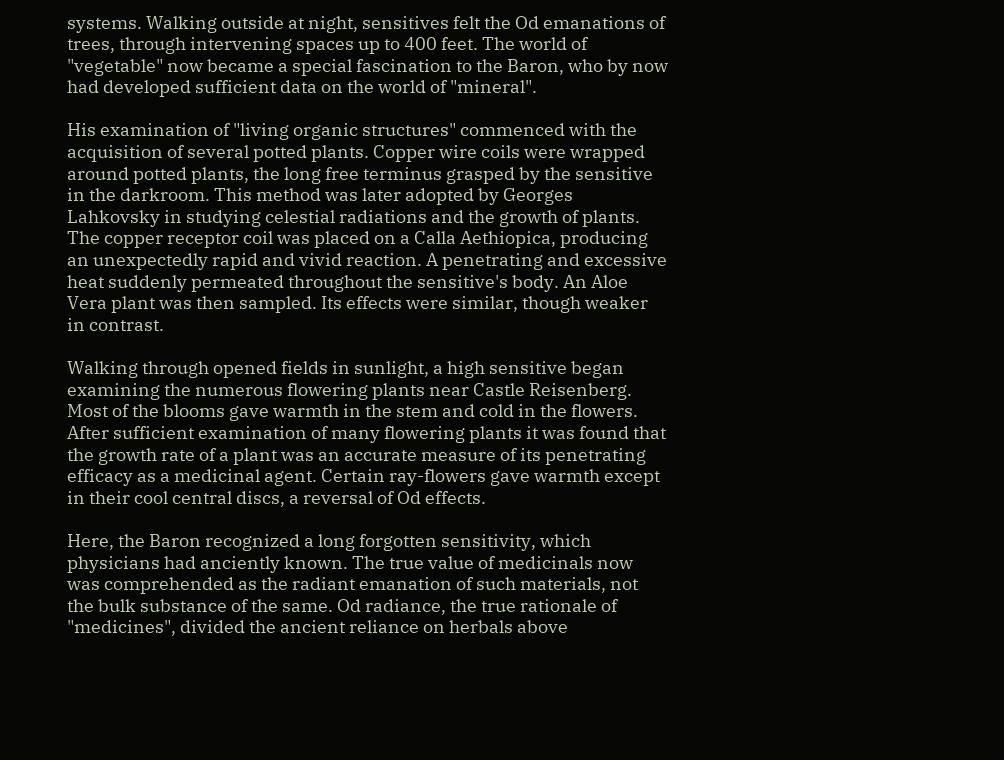systems. Walking outside at night, sensitives felt the Od emanations of trees, through intervening spaces up to 400 feet. The world of "vegetable" now became a special fascination to the Baron, who by now had developed sufficient data on the world of "mineral".

His examination of "living organic structures" commenced with the acquisition of several potted plants. Copper wire coils were wrapped around potted plants, the long free terminus grasped by the sensitive in the darkroom. This method was later adopted by Georges Lahkovsky in studying celestial radiations and the growth of plants. The copper receptor coil was placed on a Calla Aethiopica, producing an unexpectedly rapid and vivid reaction. A penetrating and excessive heat suddenly permeated throughout the sensitive's body. An Aloe Vera plant was then sampled. Its effects were similar, though weaker in contrast.

Walking through opened fields in sunlight, a high sensitive began examining the numerous flowering plants near Castle Reisenberg. Most of the blooms gave warmth in the stem and cold in the flowers. After sufficient examination of many flowering plants it was found that the growth rate of a plant was an accurate measure of its penetrating efficacy as a medicinal agent. Certain ray-flowers gave warmth except in their cool central discs, a reversal of Od effects.

Here, the Baron recognized a long forgotten sensitivity, which physicians had anciently known. The true value of medicinals now was comprehended as the radiant emanation of such materials, not the bulk substance of the same. Od radiance, the true rationale of "medicines", divided the ancient reliance on herbals above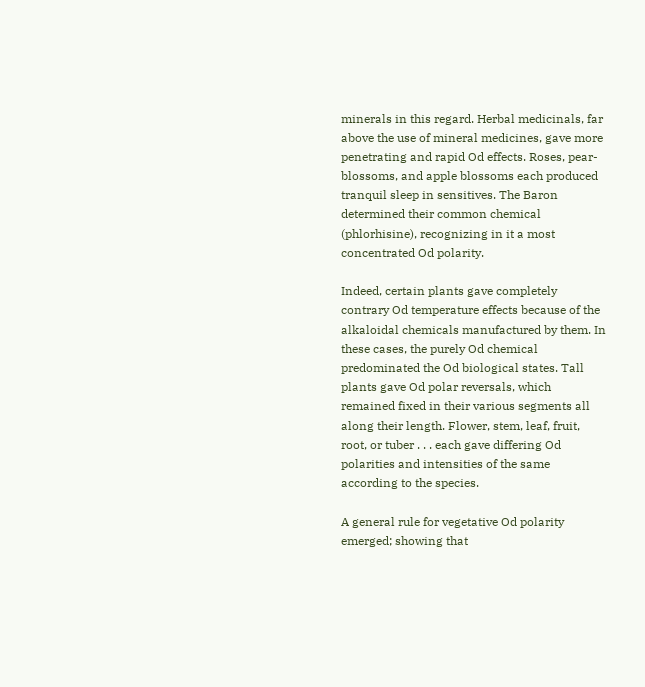minerals in this regard. Herbal medicinals, far above the use of mineral medicines, gave more penetrating and rapid Od effects. Roses, pear-blossoms, and apple blossoms each produced tranquil sleep in sensitives. The Baron determined their common chemical (phlorhisine), recognizing in it a most concentrated Od polarity.

Indeed, certain plants gave completely contrary Od temperature effects because of the alkaloidal chemicals manufactured by them. In these cases, the purely Od chemical predominated the Od biological states. Tall plants gave Od polar reversals, which remained fixed in their various segments all along their length. Flower, stem, leaf, fruit, root, or tuber . . . each gave differing Od polarities and intensities of the same according to the species.

A general rule for vegetative Od polarity emerged; showing that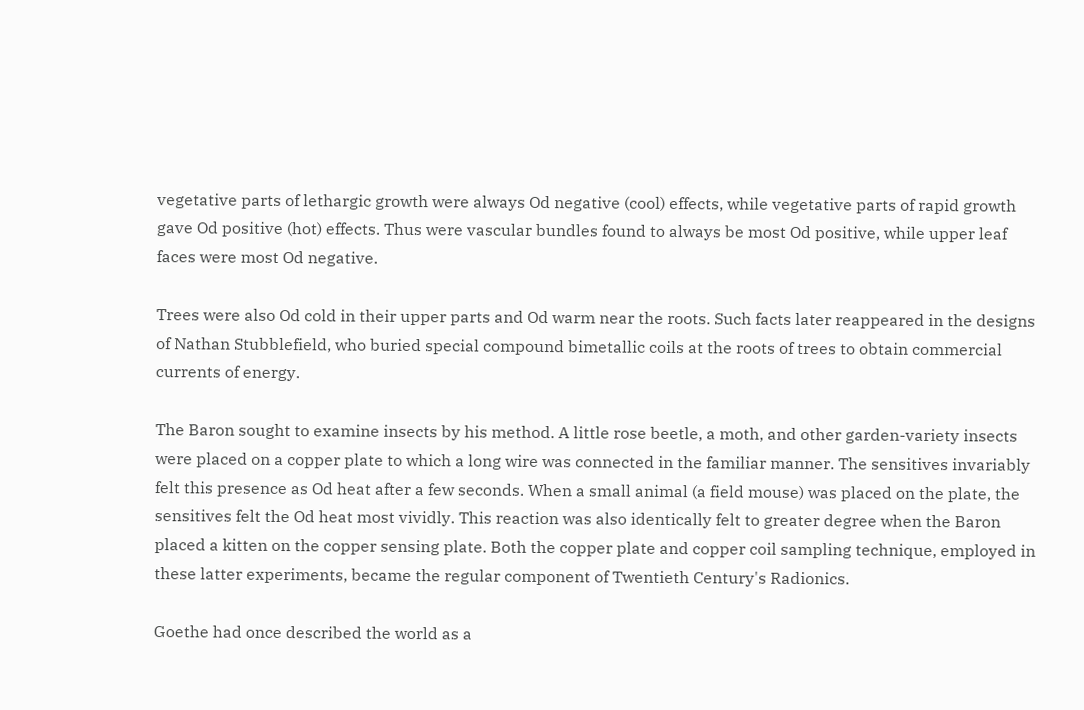vegetative parts of lethargic growth were always Od negative (cool) effects, while vegetative parts of rapid growth gave Od positive (hot) effects. Thus were vascular bundles found to always be most Od positive, while upper leaf faces were most Od negative.

Trees were also Od cold in their upper parts and Od warm near the roots. Such facts later reappeared in the designs of Nathan Stubblefield, who buried special compound bimetallic coils at the roots of trees to obtain commercial currents of energy.

The Baron sought to examine insects by his method. A little rose beetle, a moth, and other garden-variety insects were placed on a copper plate to which a long wire was connected in the familiar manner. The sensitives invariably felt this presence as Od heat after a few seconds. When a small animal (a field mouse) was placed on the plate, the sensitives felt the Od heat most vividly. This reaction was also identically felt to greater degree when the Baron placed a kitten on the copper sensing plate. Both the copper plate and copper coil sampling technique, employed in these latter experiments, became the regular component of Twentieth Century's Radionics.

Goethe had once described the world as a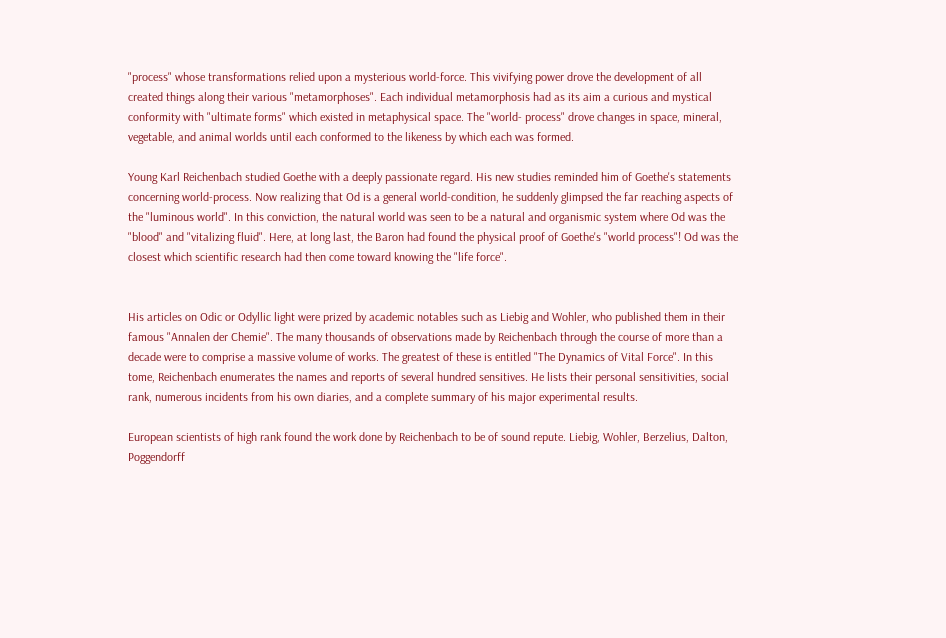"process" whose transformations relied upon a mysterious world-force. This vivifying power drove the development of all created things along their various "metamorphoses". Each individual metamorphosis had as its aim a curious and mystical conformity with "ultimate forms" which existed in metaphysical space. The "world- process" drove changes in space, mineral, vegetable, and animal worlds until each conformed to the likeness by which each was formed.

Young Karl Reichenbach studied Goethe with a deeply passionate regard. His new studies reminded him of Goethe's statements concerning world-process. Now realizing that Od is a general world-condition, he suddenly glimpsed the far reaching aspects of the "luminous world". In this conviction, the natural world was seen to be a natural and organismic system where Od was the "blood" and "vitalizing fluid". Here, at long last, the Baron had found the physical proof of Goethe's "world process"! Od was the closest which scientific research had then come toward knowing the "life force".


His articles on Odic or Odyllic light were prized by academic notables such as Liebig and Wohler, who published them in their famous "Annalen der Chemie". The many thousands of observations made by Reichenbach through the course of more than a decade were to comprise a massive volume of works. The greatest of these is entitled "The Dynamics of Vital Force". In this tome, Reichenbach enumerates the names and reports of several hundred sensitives. He lists their personal sensitivities, social rank, numerous incidents from his own diaries, and a complete summary of his major experimental results.

European scientists of high rank found the work done by Reichenbach to be of sound repute. Liebig, Wohler, Berzelius, Dalton, Poggendorff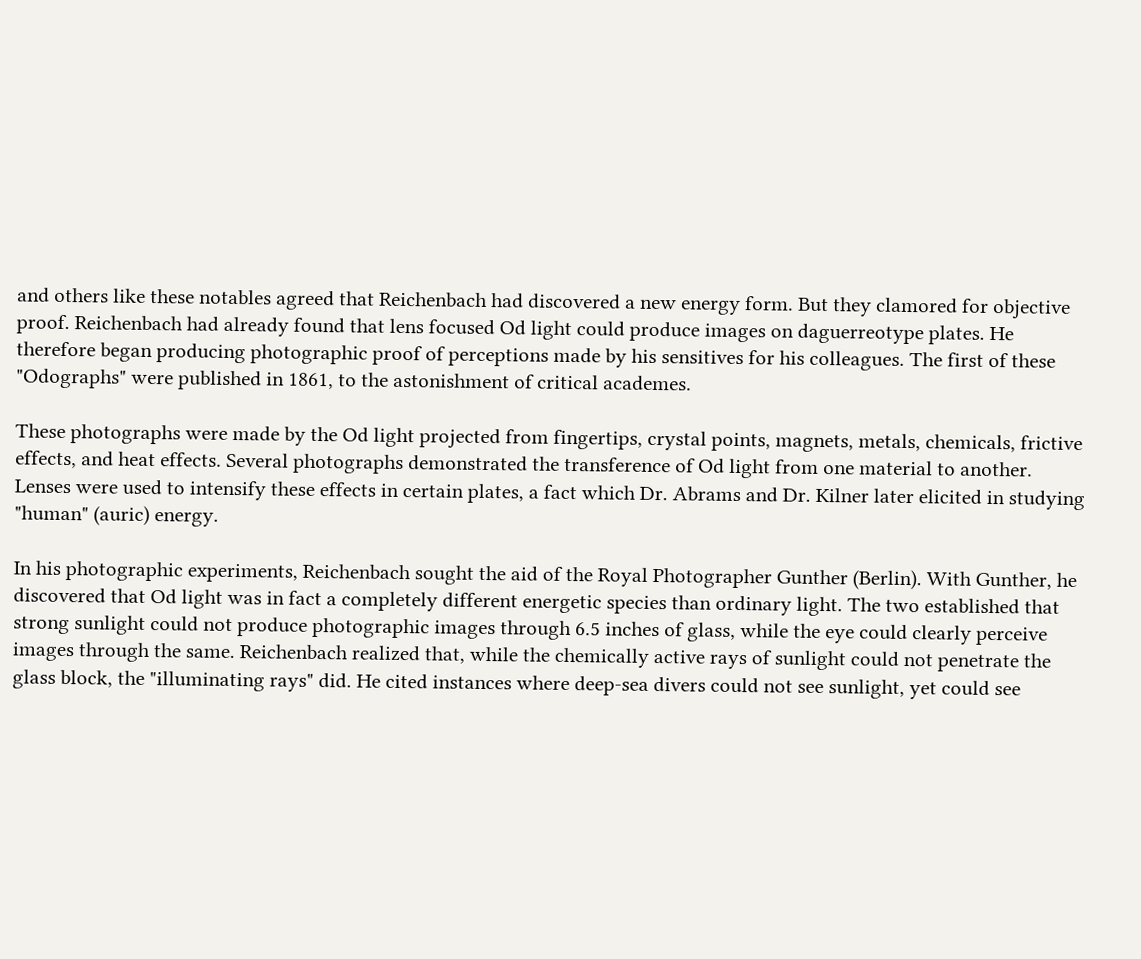and others like these notables agreed that Reichenbach had discovered a new energy form. But they clamored for objective proof. Reichenbach had already found that lens focused Od light could produce images on daguerreotype plates. He therefore began producing photographic proof of perceptions made by his sensitives for his colleagues. The first of these "Odographs" were published in 1861, to the astonishment of critical academes.

These photographs were made by the Od light projected from fingertips, crystal points, magnets, metals, chemicals, frictive effects, and heat effects. Several photographs demonstrated the transference of Od light from one material to another. Lenses were used to intensify these effects in certain plates, a fact which Dr. Abrams and Dr. Kilner later elicited in studying "human" (auric) energy.

In his photographic experiments, Reichenbach sought the aid of the Royal Photographer Gunther (Berlin). With Gunther, he discovered that Od light was in fact a completely different energetic species than ordinary light. The two established that strong sunlight could not produce photographic images through 6.5 inches of glass, while the eye could clearly perceive images through the same. Reichenbach realized that, while the chemically active rays of sunlight could not penetrate the glass block, the "illuminating rays" did. He cited instances where deep-sea divers could not see sunlight, yet could see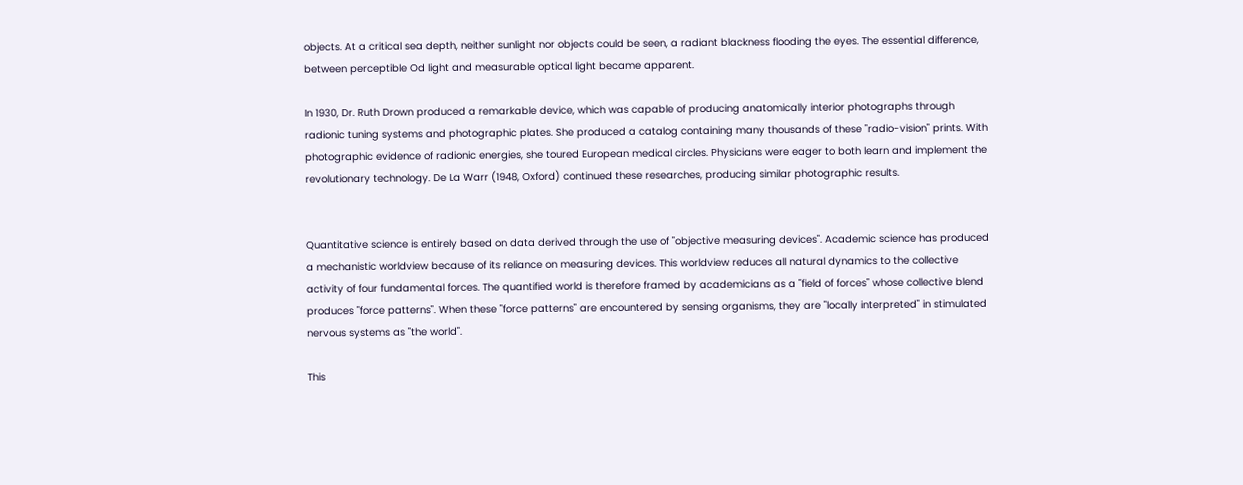objects. At a critical sea depth, neither sunlight nor objects could be seen, a radiant blackness flooding the eyes. The essential difference, between perceptible Od light and measurable optical light became apparent.

In 1930, Dr. Ruth Drown produced a remarkable device, which was capable of producing anatomically interior photographs through radionic tuning systems and photographic plates. She produced a catalog containing many thousands of these "radio-vision" prints. With photographic evidence of radionic energies, she toured European medical circles. Physicians were eager to both learn and implement the revolutionary technology. De La Warr (1948, Oxford) continued these researches, producing similar photographic results.


Quantitative science is entirely based on data derived through the use of "objective measuring devices". Academic science has produced a mechanistic worldview because of its reliance on measuring devices. This worldview reduces all natural dynamics to the collective activity of four fundamental forces. The quantified world is therefore framed by academicians as a "field of forces" whose collective blend produces "force patterns". When these "force patterns" are encountered by sensing organisms, they are "locally interpreted" in stimulated nervous systems as "the world".

This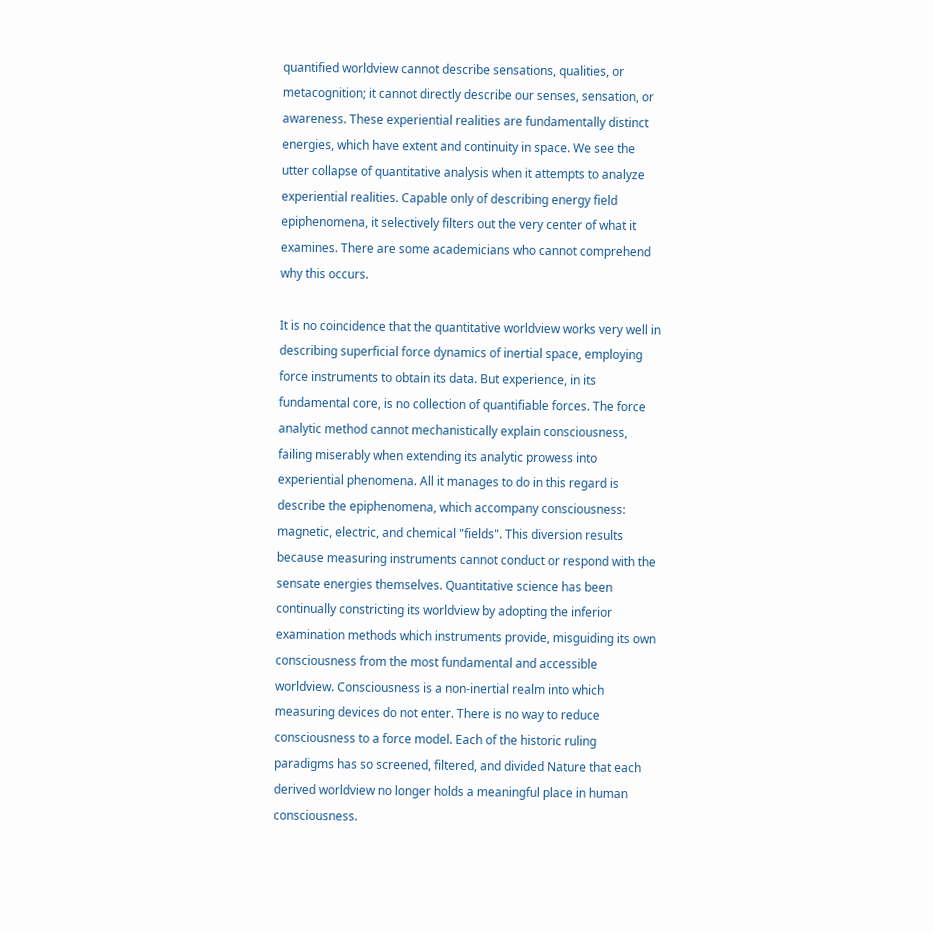quantified worldview cannot describe sensations, qualities, or metacognition; it cannot directly describe our senses, sensation, or awareness. These experiential realities are fundamentally distinct energies, which have extent and continuity in space. We see the utter collapse of quantitative analysis when it attempts to analyze experiential realities. Capable only of describing energy field epiphenomena, it selectively filters out the very center of what it examines. There are some academicians who cannot comprehend why this occurs.

It is no coincidence that the quantitative worldview works very well in describing superficial force dynamics of inertial space, employing force instruments to obtain its data. But experience, in its fundamental core, is no collection of quantifiable forces. The force analytic method cannot mechanistically explain consciousness, failing miserably when extending its analytic prowess into experiential phenomena. All it manages to do in this regard is describe the epiphenomena, which accompany consciousness: magnetic, electric, and chemical "fields". This diversion results because measuring instruments cannot conduct or respond with the sensate energies themselves. Quantitative science has been continually constricting its worldview by adopting the inferior examination methods which instruments provide, misguiding its own consciousness from the most fundamental and accessible worldview. Consciousness is a non-inertial realm into which measuring devices do not enter. There is no way to reduce consciousness to a force model. Each of the historic ruling paradigms has so screened, filtered, and divided Nature that each derived worldview no longer holds a meaningful place in human consciousness.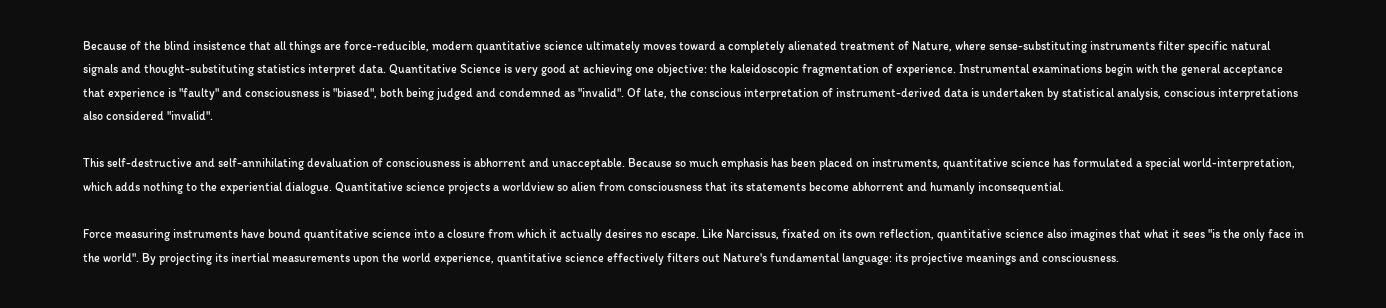Because of the blind insistence that all things are force-reducible, modern quantitative science ultimately moves toward a completely alienated treatment of Nature, where sense-substituting instruments filter specific natural signals and thought-substituting statistics interpret data. Quantitative Science is very good at achieving one objective: the kaleidoscopic fragmentation of experience. Instrumental examinations begin with the general acceptance that experience is "faulty" and consciousness is "biased", both being judged and condemned as "invalid". Of late, the conscious interpretation of instrument-derived data is undertaken by statistical analysis, conscious interpretations also considered "invalid".

This self-destructive and self-annihilating devaluation of consciousness is abhorrent and unacceptable. Because so much emphasis has been placed on instruments, quantitative science has formulated a special world-interpretation, which adds nothing to the experiential dialogue. Quantitative science projects a worldview so alien from consciousness that its statements become abhorrent and humanly inconsequential.

Force measuring instruments have bound quantitative science into a closure from which it actually desires no escape. Like Narcissus, fixated on its own reflection, quantitative science also imagines that what it sees "is the only face in the world". By projecting its inertial measurements upon the world experience, quantitative science effectively filters out Nature's fundamental language: its projective meanings and consciousness.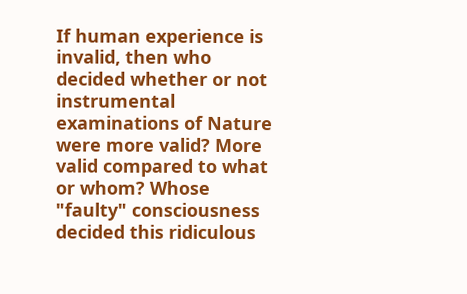If human experience is invalid, then who decided whether or not instrumental examinations of Nature were more valid? More valid compared to what or whom? Whose "faulty" consciousness decided this ridiculous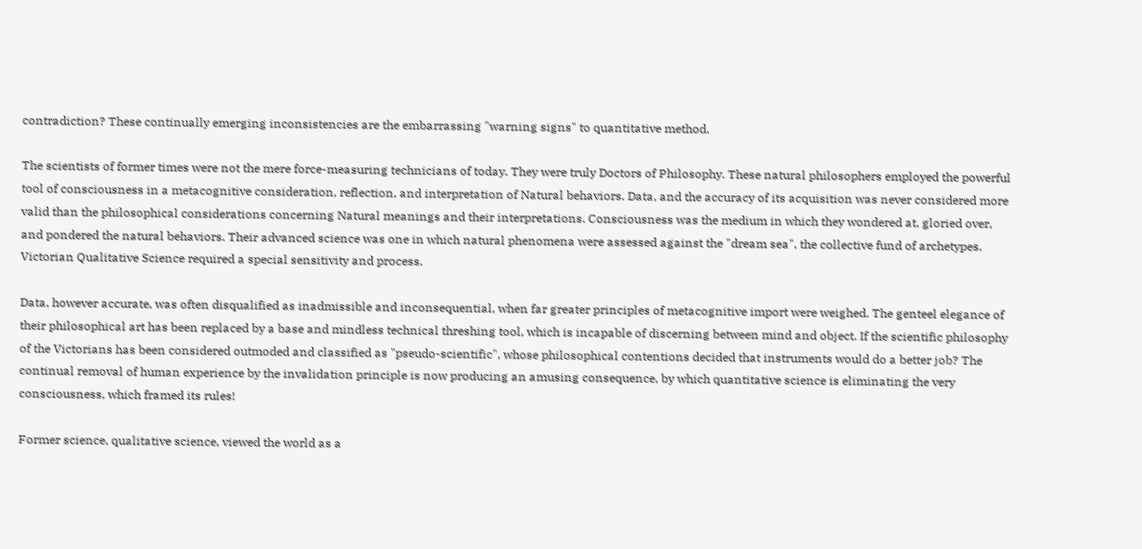contradiction? These continually emerging inconsistencies are the embarrassing "warning signs" to quantitative method.

The scientists of former times were not the mere force-measuring technicians of today. They were truly Doctors of Philosophy. These natural philosophers employed the powerful tool of consciousness in a metacognitive consideration, reflection, and interpretation of Natural behaviors. Data, and the accuracy of its acquisition was never considered more valid than the philosophical considerations concerning Natural meanings and their interpretations. Consciousness was the medium in which they wondered at, gloried over, and pondered the natural behaviors. Their advanced science was one in which natural phenomena were assessed against the "dream sea", the collective fund of archetypes. Victorian Qualitative Science required a special sensitivity and process.

Data, however accurate, was often disqualified as inadmissible and inconsequential, when far greater principles of metacognitive import were weighed. The genteel elegance of their philosophical art has been replaced by a base and mindless technical threshing tool, which is incapable of discerning between mind and object. If the scientific philosophy of the Victorians has been considered outmoded and classified as "pseudo-scientific", whose philosophical contentions decided that instruments would do a better job? The continual removal of human experience by the invalidation principle is now producing an amusing consequence, by which quantitative science is eliminating the very consciousness, which framed its rules!

Former science, qualitative science, viewed the world as a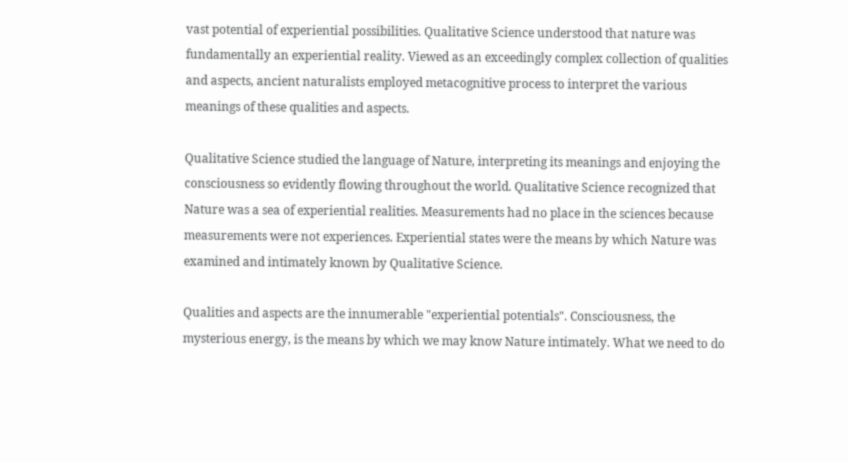vast potential of experiential possibilities. Qualitative Science understood that nature was fundamentally an experiential reality. Viewed as an exceedingly complex collection of qualities and aspects, ancient naturalists employed metacognitive process to interpret the various meanings of these qualities and aspects.

Qualitative Science studied the language of Nature, interpreting its meanings and enjoying the consciousness so evidently flowing throughout the world. Qualitative Science recognized that Nature was a sea of experiential realities. Measurements had no place in the sciences because measurements were not experiences. Experiential states were the means by which Nature was examined and intimately known by Qualitative Science.

Qualities and aspects are the innumerable "experiential potentials". Consciousness, the mysterious energy, is the means by which we may know Nature intimately. What we need to do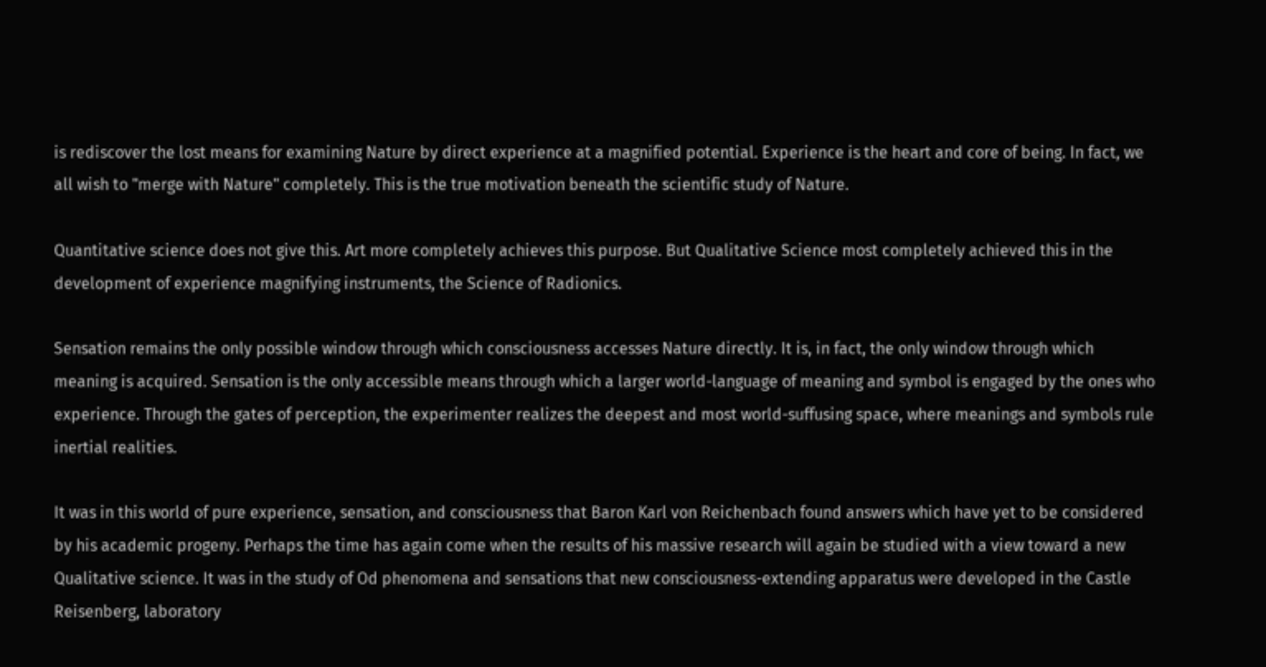is rediscover the lost means for examining Nature by direct experience at a magnified potential. Experience is the heart and core of being. In fact, we all wish to "merge with Nature" completely. This is the true motivation beneath the scientific study of Nature.

Quantitative science does not give this. Art more completely achieves this purpose. But Qualitative Science most completely achieved this in the development of experience magnifying instruments, the Science of Radionics.

Sensation remains the only possible window through which consciousness accesses Nature directly. It is, in fact, the only window through which meaning is acquired. Sensation is the only accessible means through which a larger world-language of meaning and symbol is engaged by the ones who experience. Through the gates of perception, the experimenter realizes the deepest and most world-suffusing space, where meanings and symbols rule inertial realities.

It was in this world of pure experience, sensation, and consciousness that Baron Karl von Reichenbach found answers which have yet to be considered by his academic progeny. Perhaps the time has again come when the results of his massive research will again be studied with a view toward a new Qualitative science. It was in the study of Od phenomena and sensations that new consciousness-extending apparatus were developed in the Castle Reisenberg, laboratory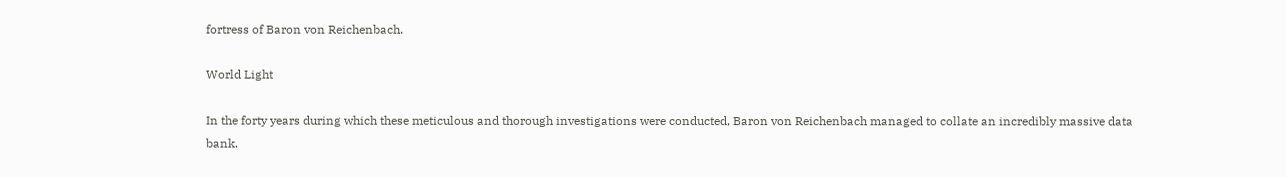fortress of Baron von Reichenbach.

World Light

In the forty years during which these meticulous and thorough investigations were conducted, Baron von Reichenbach managed to collate an incredibly massive data bank.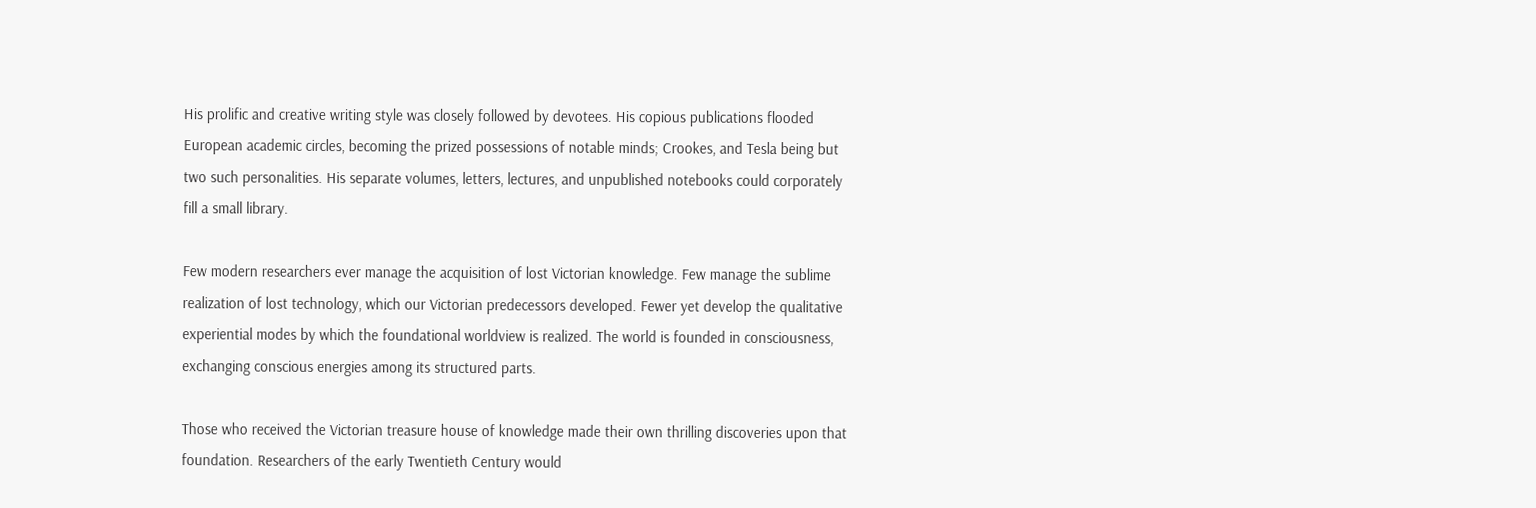His prolific and creative writing style was closely followed by devotees. His copious publications flooded European academic circles, becoming the prized possessions of notable minds; Crookes, and Tesla being but two such personalities. His separate volumes, letters, lectures, and unpublished notebooks could corporately fill a small library.

Few modern researchers ever manage the acquisition of lost Victorian knowledge. Few manage the sublime realization of lost technology, which our Victorian predecessors developed. Fewer yet develop the qualitative experiential modes by which the foundational worldview is realized. The world is founded in consciousness, exchanging conscious energies among its structured parts.

Those who received the Victorian treasure house of knowledge made their own thrilling discoveries upon that foundation. Researchers of the early Twentieth Century would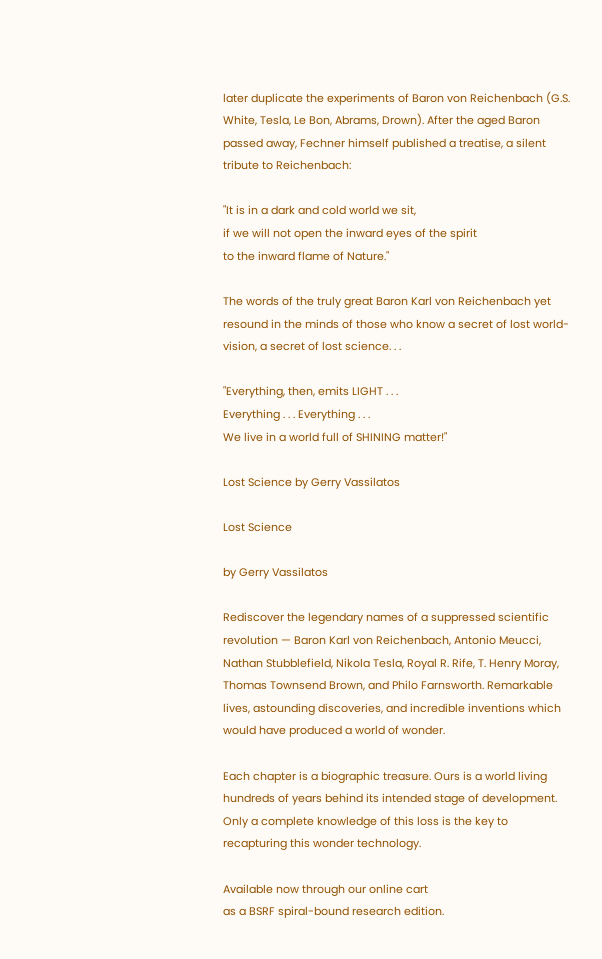later duplicate the experiments of Baron von Reichenbach (G.S. White, Tesla, Le Bon, Abrams, Drown). After the aged Baron passed away, Fechner himself published a treatise, a silent tribute to Reichenbach:

"It is in a dark and cold world we sit,
if we will not open the inward eyes of the spirit
to the inward flame of Nature."

The words of the truly great Baron Karl von Reichenbach yet resound in the minds of those who know a secret of lost world-vision, a secret of lost science. . .

"Everything, then, emits LIGHT . . .
Everything . . . Everything . . .
We live in a world full of SHINING matter!"

Lost Science by Gerry Vassilatos

Lost Science

by Gerry Vassilatos

Rediscover the legendary names of a suppressed scientific revolution — Baron Karl von Reichenbach, Antonio Meucci, Nathan Stubblefield, Nikola Tesla, Royal R. Rife, T. Henry Moray, Thomas Townsend Brown, and Philo Farnsworth. Remarkable lives, astounding discoveries, and incredible inventions which would have produced a world of wonder.

Each chapter is a biographic treasure. Ours is a world living hundreds of years behind its intended stage of development. Only a complete knowledge of this loss is the key to recapturing this wonder technology.

Available now through our online cart
as a BSRF spiral-bound research edition.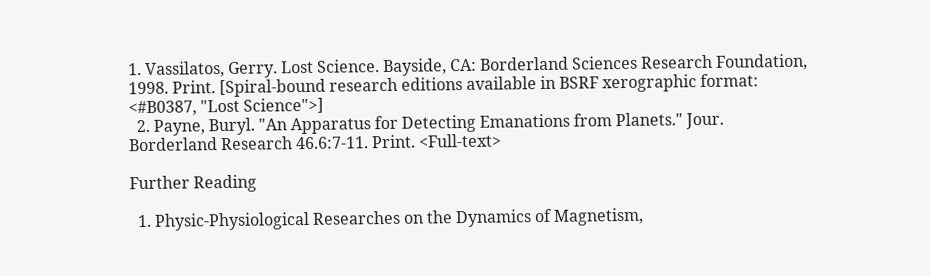1. Vassilatos, Gerry. Lost Science. Bayside, CA: Borderland Sciences Research Foundation, 1998. Print. [Spiral-bound research editions available in BSRF xerographic format: <#B0387, "Lost Science">]
  2. Payne, Buryl. "An Apparatus for Detecting Emanations from Planets." Jour. Borderland Research 46.6:7-11. Print. <Full-text>

Further Reading

  1. Physic-Physiological Researches on the Dynamics of Magnetism,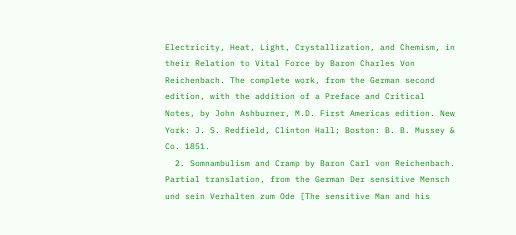Electricity, Heat, Light, Crystallization, and Chemism, in their Relation to Vital Force by Baron Charles Von Reichenbach. The complete work, from the German second edition, with the addition of a Preface and Critical Notes, by John Ashburner, M.D. First Americas edition. New York: J. S. Redfield, Clinton Hall; Boston: B. B. Mussey & Co. 1851.
  2. Somnambulism and Cramp by Baron Carl von Reichenbach. Partial translation, from the German Der sensitive Mensch und sein Verhalten zum Ode [The sensitive Man and his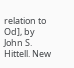relation to Od], by John S. Hittell. New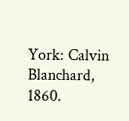York: Calvin Blanchard, 1860.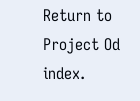Return to Project Od index.